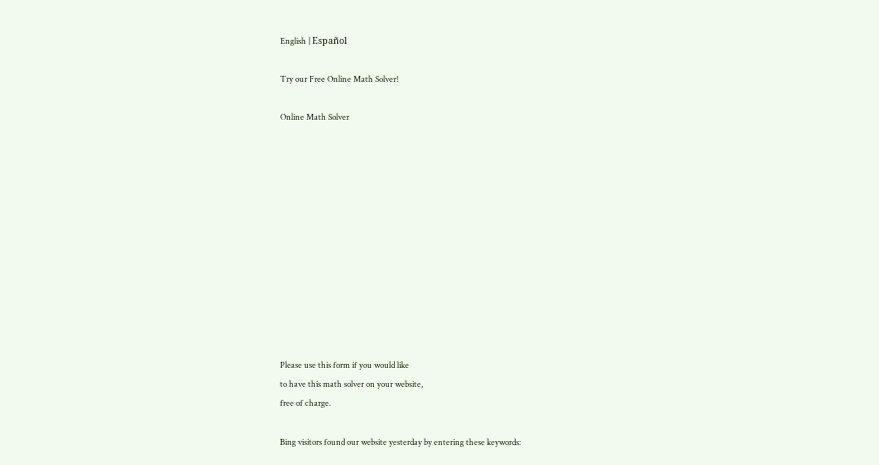English | Español

Try our Free Online Math Solver!

Online Math Solver












Please use this form if you would like
to have this math solver on your website,
free of charge.

Bing visitors found our website yesterday by entering these keywords: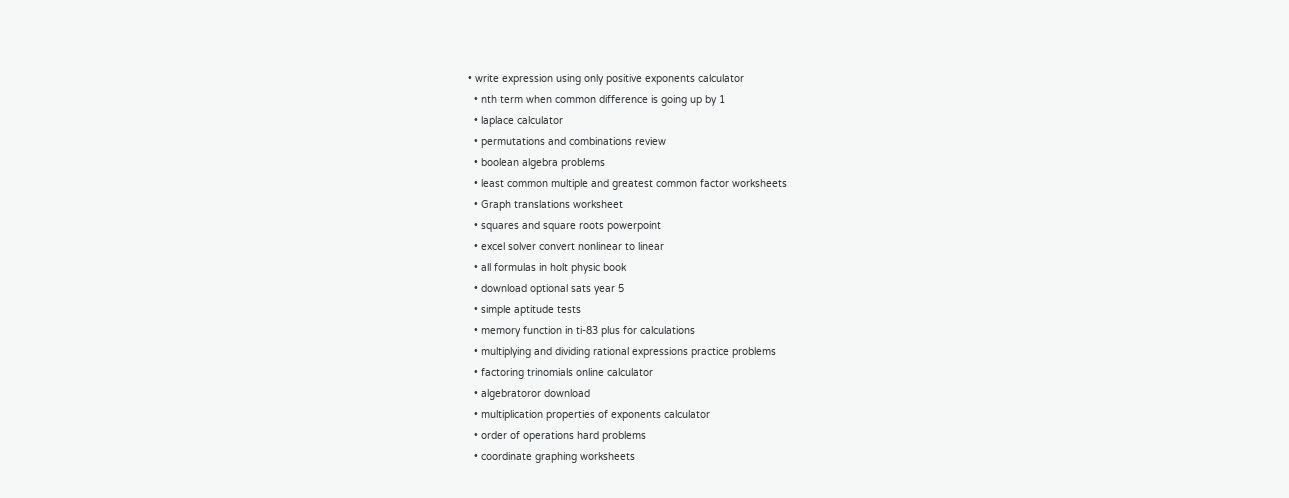• write expression using only positive exponents calculator
  • nth term when common difference is going up by 1
  • laplace calculator
  • permutations and combinations review
  • boolean algebra problems
  • least common multiple and greatest common factor worksheets
  • Graph translations worksheet
  • squares and square roots powerpoint
  • excel solver convert nonlinear to linear
  • all formulas in holt physic book
  • download optional sats year 5
  • simple aptitude tests
  • memory function in ti-83 plus for calculations
  • multiplying and dividing rational expressions practice problems
  • factoring trinomials online calculator
  • algebratoror download
  • multiplication properties of exponents calculator
  • order of operations hard problems
  • coordinate graphing worksheets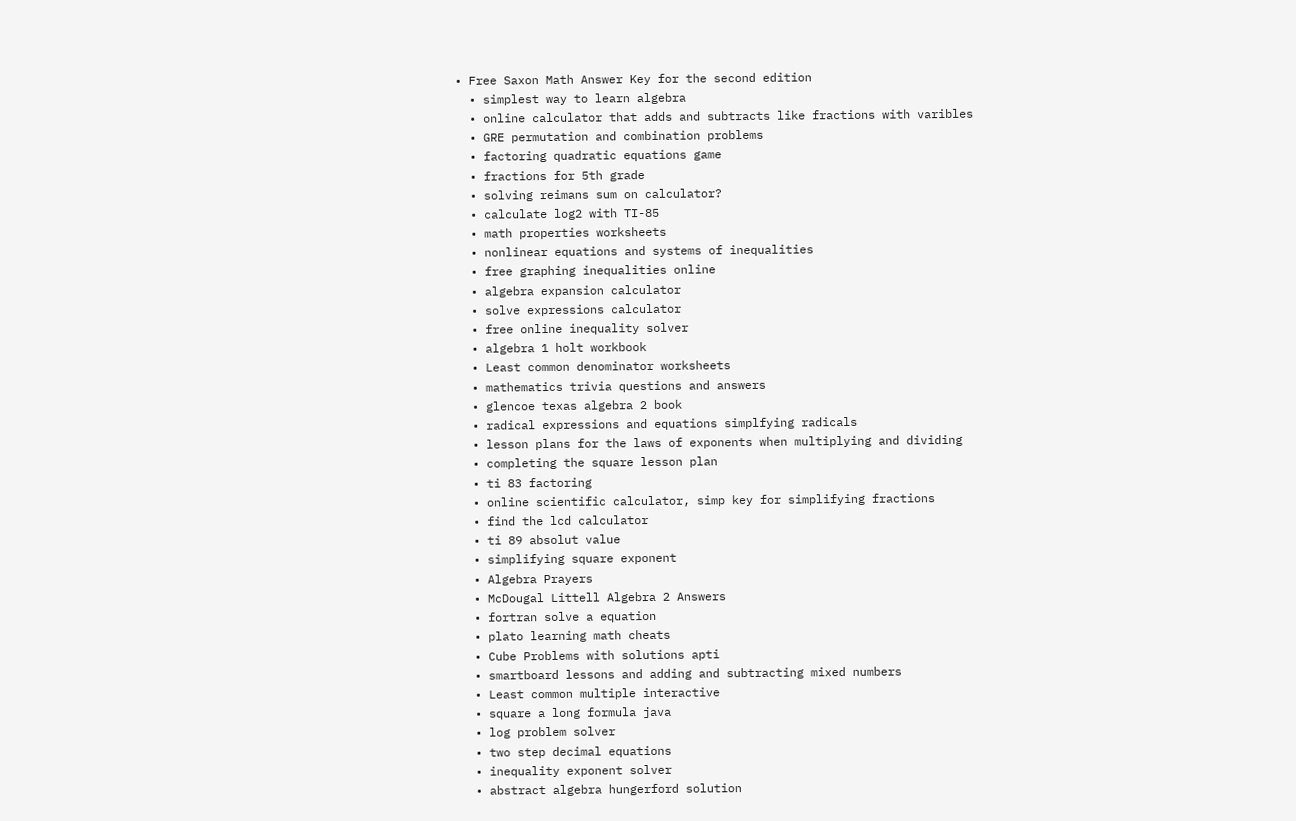• Free Saxon Math Answer Key for the second edition
  • simplest way to learn algebra
  • online calculator that adds and subtracts like fractions with varibles
  • GRE permutation and combination problems
  • factoring quadratic equations game
  • fractions for 5th grade
  • solving reimans sum on calculator?
  • calculate log2 with TI-85
  • math properties worksheets
  • nonlinear equations and systems of inequalities
  • free graphing inequalities online
  • algebra expansion calculator
  • solve expressions calculator
  • free online inequality solver
  • algebra 1 holt workbook
  • Least common denominator worksheets
  • mathematics trivia questions and answers
  • glencoe texas algebra 2 book
  • radical expressions and equations simplfying radicals
  • lesson plans for the laws of exponents when multiplying and dividing
  • completing the square lesson plan
  • ti 83 factoring
  • online scientific calculator, simp key for simplifying fractions
  • find the lcd calculator
  • ti 89 absolut value
  • simplifying square exponent
  • Algebra Prayers
  • McDougal Littell Algebra 2 Answers
  • fortran solve a equation
  • plato learning math cheats
  • Cube Problems with solutions apti
  • smartboard lessons and adding and subtracting mixed numbers
  • Least common multiple interactive
  • square a long formula java
  • log problem solver
  • two step decimal equations
  • inequality exponent solver
  • abstract algebra hungerford solution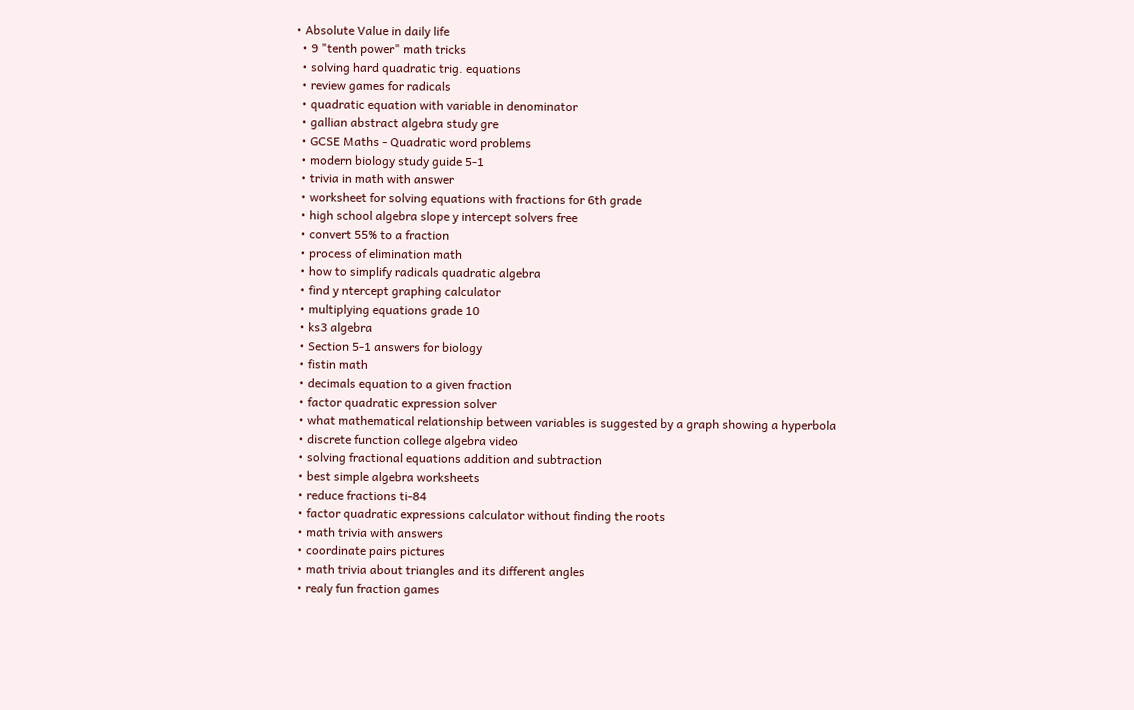• Absolute Value in daily life
  • 9 "tenth power" math tricks
  • solving hard quadratic trig. equations
  • review games for radicals
  • quadratic equation with variable in denominator
  • gallian abstract algebra study gre
  • GCSE Maths - Quadratic word problems
  • modern biology study guide 5-1
  • trivia in math with answer
  • worksheet for solving equations with fractions for 6th grade
  • high school algebra slope y intercept solvers free
  • convert 55% to a fraction
  • process of elimination math
  • how to simplify radicals quadratic algebra
  • find y ntercept graphing calculator
  • multiplying equations grade 10
  • ks3 algebra
  • Section 5-1 answers for biology
  • fistin math
  • decimals equation to a given fraction
  • factor quadratic expression solver
  • what mathematical relationship between variables is suggested by a graph showing a hyperbola
  • discrete function college algebra video
  • solving fractional equations addition and subtraction
  • best simple algebra worksheets
  • reduce fractions ti-84
  • factor quadratic expressions calculator without finding the roots
  • math trivia with answers
  • coordinate pairs pictures
  • math trivia about triangles and its different angles
  • realy fun fraction games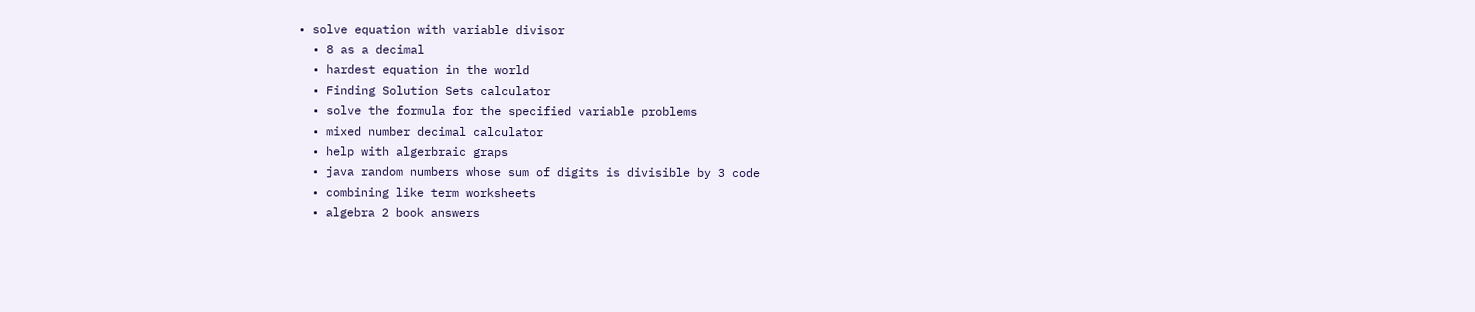• solve equation with variable divisor
  • 8 as a decimal
  • hardest equation in the world
  • Finding Solution Sets calculator
  • solve the formula for the specified variable problems
  • mixed number decimal calculator
  • help with algerbraic graps
  • java random numbers whose sum of digits is divisible by 3 code
  • combining like term worksheets
  • algebra 2 book answers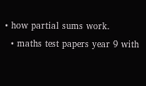• how partial sums work.
  • maths test papers year 9 with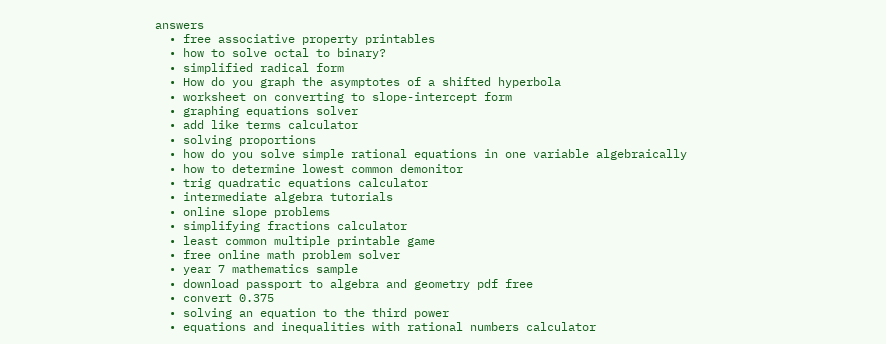answers
  • free associative property printables
  • how to solve octal to binary?
  • simplified radical form
  • How do you graph the asymptotes of a shifted hyperbola
  • worksheet on converting to slope-intercept form
  • graphing equations solver
  • add like terms calculator
  • solving proportions
  • how do you solve simple rational equations in one variable algebraically
  • how to determine lowest common demonitor
  • trig quadratic equations calculator
  • intermediate algebra tutorials
  • online slope problems
  • simplifying fractions calculator
  • least common multiple printable game
  • free online math problem solver
  • year 7 mathematics sample
  • download passport to algebra and geometry pdf free
  • convert 0.375
  • solving an equation to the third power
  • equations and inequalities with rational numbers calculator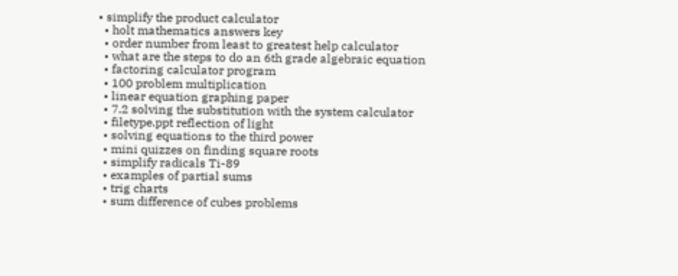• simplify the product calculator
  • holt mathematics answers key
  • order number from least to greatest help calculator
  • what are the steps to do an 6th grade algebraic equation
  • factoring calculator program
  • 100 problem multiplication
  • linear equation graphing paper
  • 7.2 solving the substitution with the system calculator
  • filetype.ppt reflection of light
  • solving equations to the third power
  • mini quizzes on finding square roots
  • simplify radicals Ti-89
  • examples of partial sums
  • trig charts
  • sum difference of cubes problems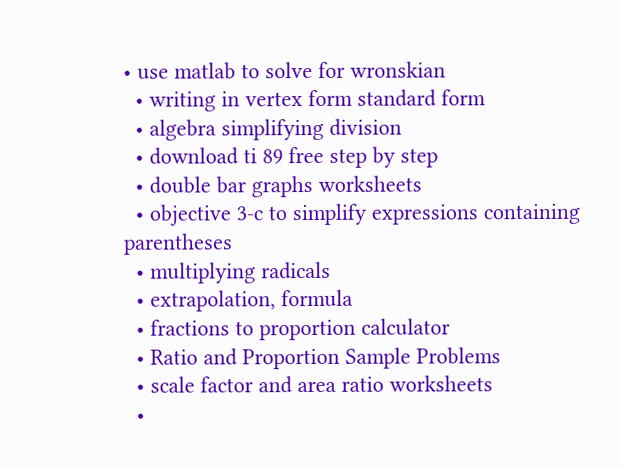• use matlab to solve for wronskian
  • writing in vertex form standard form
  • algebra simplifying division
  • download ti 89 free step by step
  • double bar graphs worksheets
  • objective 3-c to simplify expressions containing parentheses
  • multiplying radicals
  • extrapolation, formula
  • fractions to proportion calculator
  • Ratio and Proportion Sample Problems
  • scale factor and area ratio worksheets
  •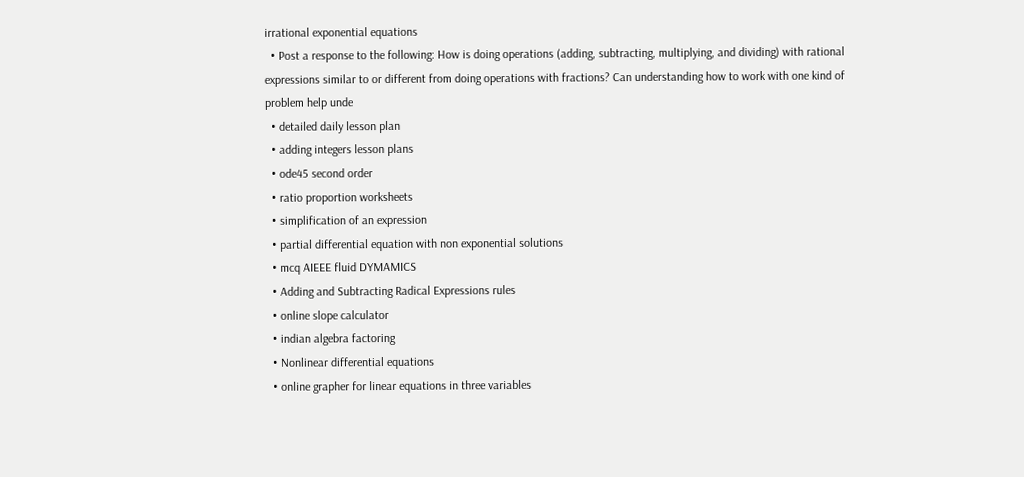irrational exponential equations
  • Post a response to the following: How is doing operations (adding, subtracting, multiplying, and dividing) with rational expressions similar to or different from doing operations with fractions? Can understanding how to work with one kind of problem help unde
  • detailed daily lesson plan
  • adding integers lesson plans
  • ode45 second order
  • ratio proportion worksheets
  • simplification of an expression
  • partial differential equation with non exponential solutions
  • mcq AIEEE fluid DYMAMICS
  • Adding and Subtracting Radical Expressions rules
  • online slope calculator
  • indian algebra factoring
  • Nonlinear differential equations
  • online grapher for linear equations in three variables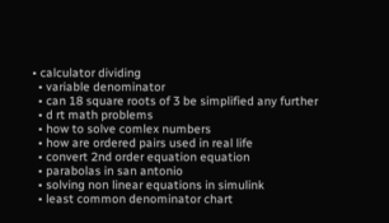• calculator dividing
  • variable denominator
  • can 18 square roots of 3 be simplified any further
  • d rt math problems
  • how to solve comlex numbers
  • how are ordered pairs used in real life
  • convert 2nd order equation equation
  • parabolas in san antonio
  • solving non linear equations in simulink
  • least common denominator chart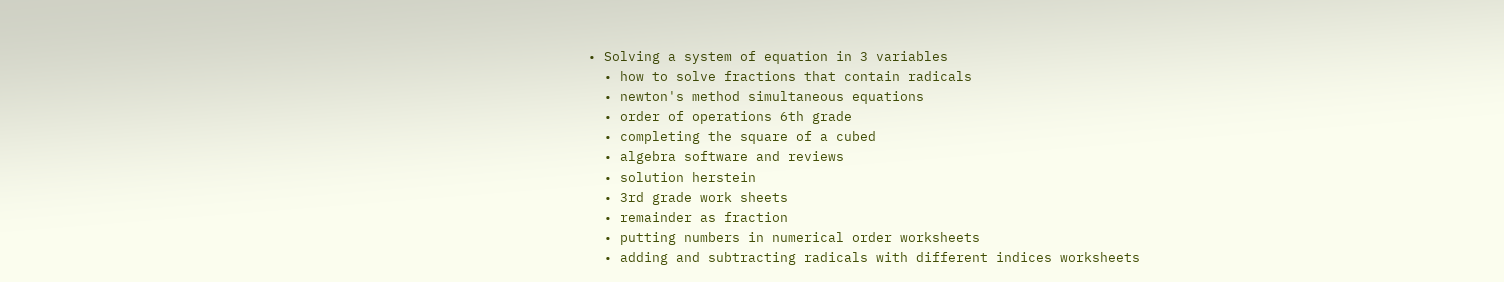• Solving a system of equation in 3 variables
  • how to solve fractions that contain radicals
  • newton's method simultaneous equations
  • order of operations 6th grade
  • completing the square of a cubed
  • algebra software and reviews
  • solution herstein
  • 3rd grade work sheets
  • remainder as fraction
  • putting numbers in numerical order worksheets
  • adding and subtracting radicals with different indices worksheets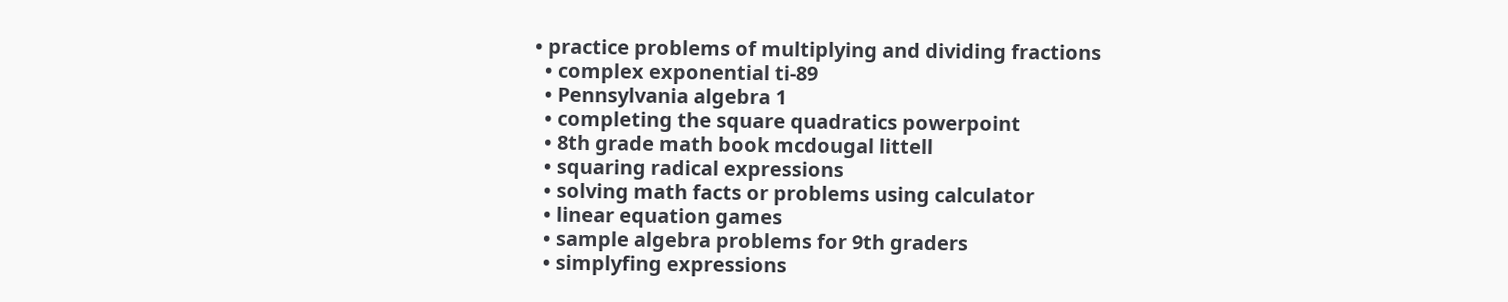• practice problems of multiplying and dividing fractions
  • complex exponential ti-89
  • Pennsylvania algebra 1
  • completing the square quadratics powerpoint
  • 8th grade math book mcdougal littell
  • squaring radical expressions
  • solving math facts or problems using calculator
  • linear equation games
  • sample algebra problems for 9th graders
  • simplyfing expressions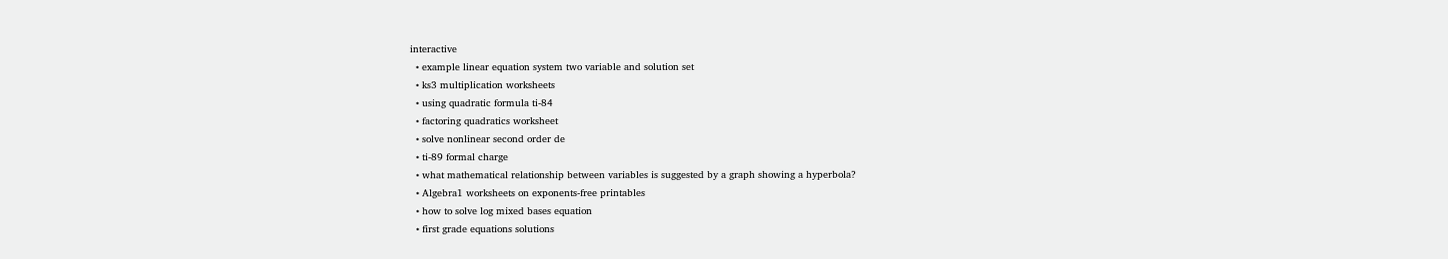interactive
  • example linear equation system two variable and solution set
  • ks3 multiplication worksheets
  • using quadratic formula ti-84
  • factoring quadratics worksheet
  • solve nonlinear second order de
  • ti-89 formal charge
  • what mathematical relationship between variables is suggested by a graph showing a hyperbola?
  • Algebra1 worksheets on exponents-free printables
  • how to solve log mixed bases equation
  • first grade equations solutions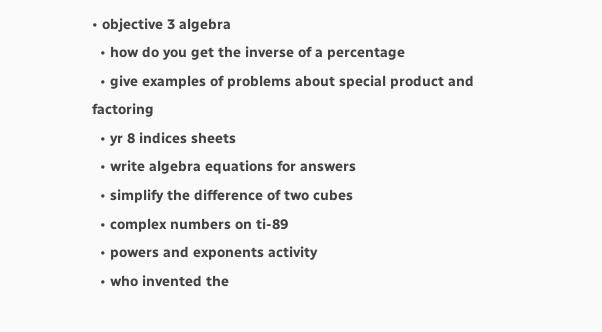• objective 3 algebra
  • how do you get the inverse of a percentage
  • give examples of problems about special product and factoring
  • yr 8 indices sheets
  • write algebra equations for answers
  • simplify the difference of two cubes
  • complex numbers on ti-89
  • powers and exponents activity
  • who invented the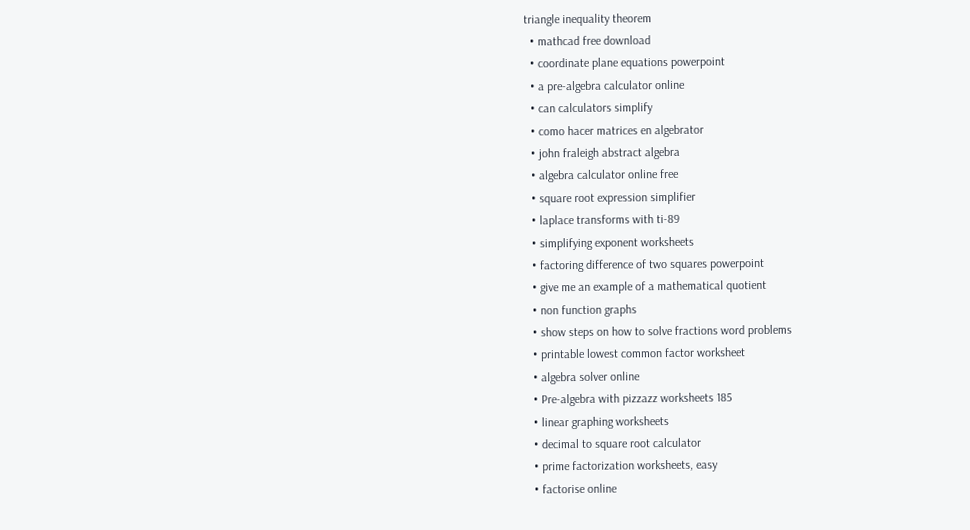triangle inequality theorem
  • mathcad free download
  • coordinate plane equations powerpoint
  • a pre-algebra calculator online
  • can calculators simplify
  • como hacer matrices en algebrator
  • john fraleigh abstract algebra
  • algebra calculator online free
  • square root expression simplifier
  • laplace transforms with ti-89
  • simplifying exponent worksheets
  • factoring difference of two squares powerpoint
  • give me an example of a mathematical quotient
  • non function graphs
  • show steps on how to solve fractions word problems
  • printable lowest common factor worksheet
  • algebra solver online
  • Pre-algebra with pizzazz worksheets 185
  • linear graphing worksheets
  • decimal to square root calculator
  • prime factorization worksheets, easy
  • factorise online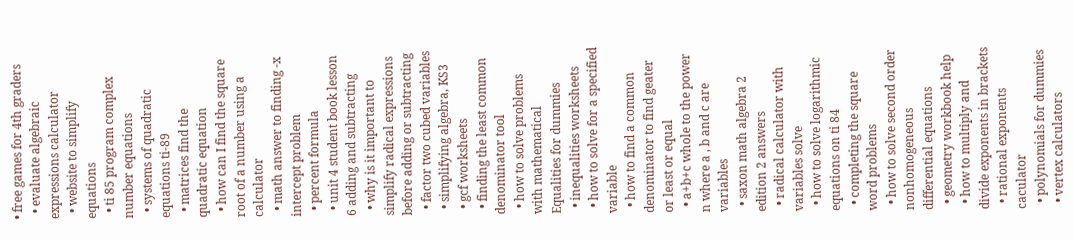• free games for 4th graders
  • evaluate algebraic expressions calculator
  • website to simplify equations
  • ti 85 program complex number equations
  • systems of quadratic equations ti-89
  • matrices find the quadratic equation
  • how can I find the square root of a number using a calculator
  • math answer to finding -x intercept problem
  • percent formula
  • unit 4 student book lesson 6 adding and subtracting
  • why is it important to simplify radical expressions before adding or subtracting
  • factor two cubed variables
  • simplifying algebra, KS3
  • gcf worksheets
  • finding the least common denominator tool
  • how to solve problems with mathematical Equalities for dummies
  • inequalities worksheets
  • how to solve for a specified variable
  • how to find a common denominator to find geater or least or equal
  • a+b+c whole to the power n where a , b and c are variables
  • saxon math algebra 2 edition 2 answers
  • radical calculator with variables solve
  • how to solve logarithmic equations on ti 84
  • completing the square word problems
  • how to solve second order nonhomogeneous differential equations
  • geometry workbook help
  • how to multiply and divide exponents in brackets
  • rational exponents caculator
  • polynomials for dummies
  • vertex calculators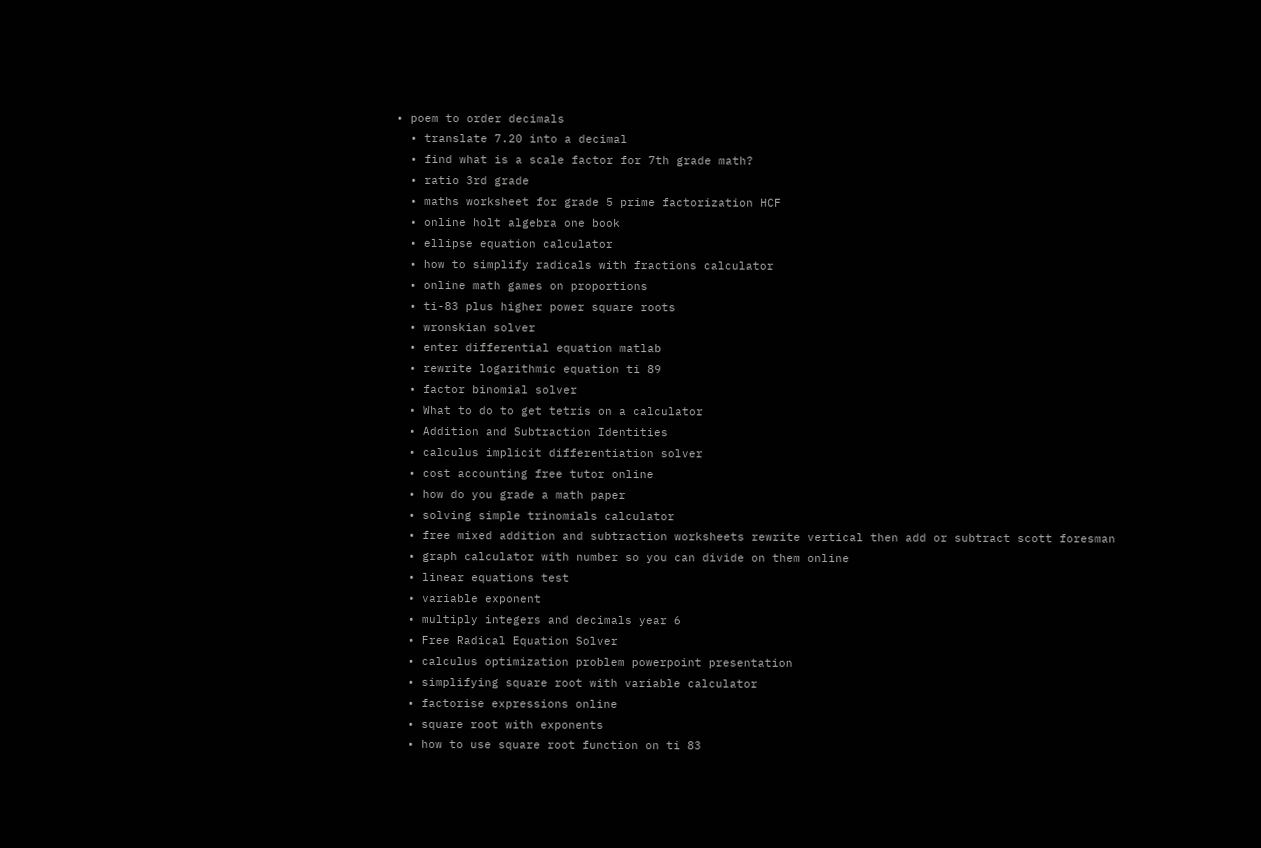• poem to order decimals
  • translate 7.20 into a decimal
  • find what is a scale factor for 7th grade math?
  • ratio 3rd grade
  • maths worksheet for grade 5 prime factorization HCF
  • online holt algebra one book
  • ellipse equation calculator
  • how to simplify radicals with fractions calculator
  • online math games on proportions
  • ti-83 plus higher power square roots
  • wronskian solver
  • enter differential equation matlab
  • rewrite logarithmic equation ti 89
  • factor binomial solver
  • What to do to get tetris on a calculator
  • Addition and Subtraction Identities
  • calculus implicit differentiation solver
  • cost accounting free tutor online
  • how do you grade a math paper
  • solving simple trinomials calculator
  • free mixed addition and subtraction worksheets rewrite vertical then add or subtract scott foresman
  • graph calculator with number so you can divide on them online
  • linear equations test
  • variable exponent
  • multiply integers and decimals year 6
  • Free Radical Equation Solver
  • calculus optimization problem powerpoint presentation
  • simplifying square root with variable calculator
  • factorise expressions online
  • square root with exponents
  • how to use square root function on ti 83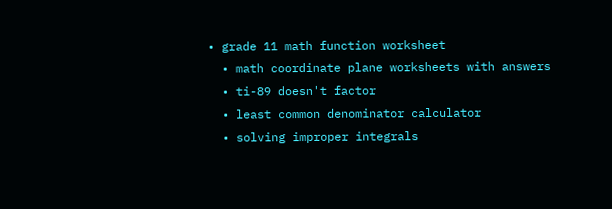• grade 11 math function worksheet
  • math coordinate plane worksheets with answers
  • ti-89 doesn't factor
  • least common denominator calculator
  • solving improper integrals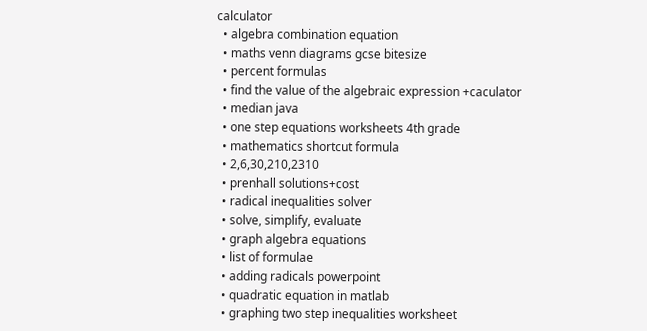calculator
  • algebra combination equation
  • maths venn diagrams gcse bitesize
  • percent formulas
  • find the value of the algebraic expression +caculator
  • median java
  • one step equations worksheets 4th grade
  • mathematics shortcut formula
  • 2,6,30,210,2310
  • prenhall solutions+cost
  • radical inequalities solver
  • solve, simplify, evaluate
  • graph algebra equations
  • list of formulae
  • adding radicals powerpoint
  • quadratic equation in matlab
  • graphing two step inequalities worksheet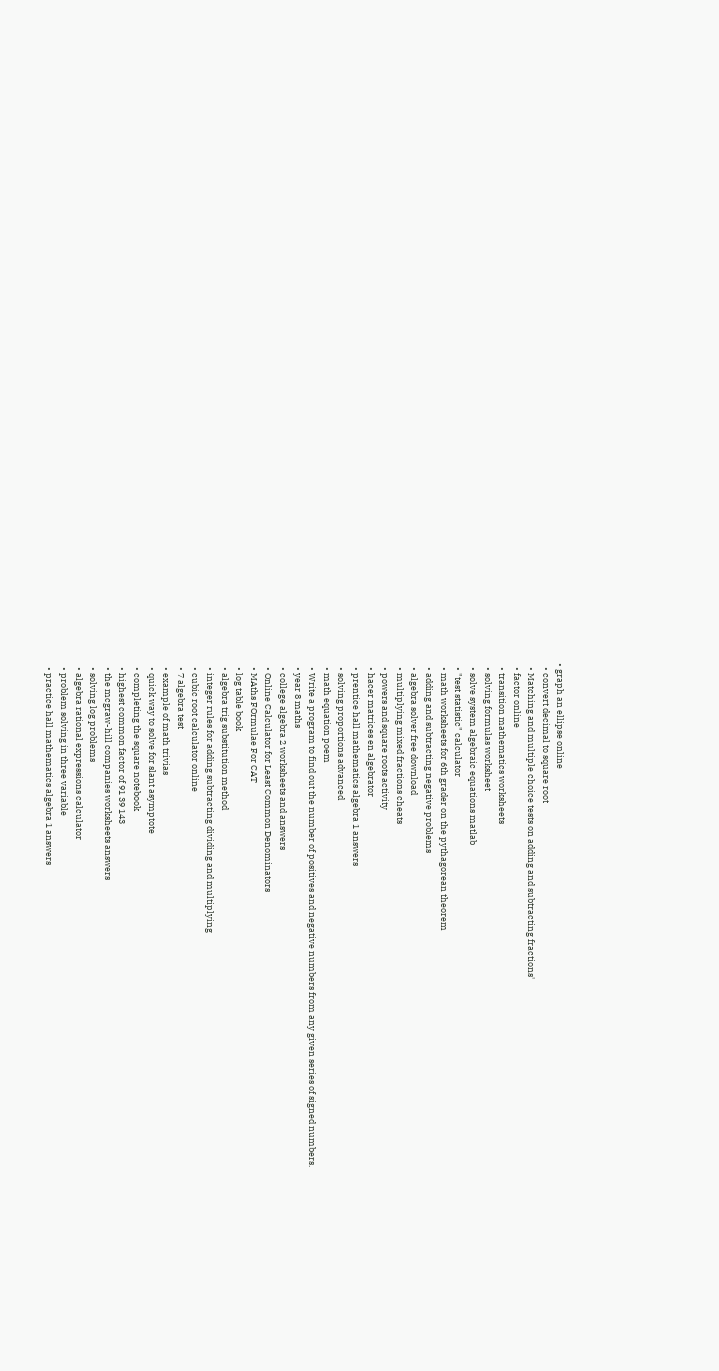• graph an ellipse online
  • convert decimal to square root
  • Matching and multiple choice tests on adding and subtracting fractions'
  • factor online
  • transition mathematics worksheets
  • solving formulas worksheet
  • solve system algebraic equations matlab
  • "test statistic" calculator
  • math worksheets for 6th grader on the pythagorean theorem
  • adding and subtracting negative problems
  • algebra solver free download
  • multiplying mixed fractions cheats
  • powers and square roots activity
  • hacer matrices en algebrator
  • prentice hall mathematics algebra 1 answers
  • solving proportions advanced
  • math equation poem
  • Write a program to find out the number of positives and negative numbers from any given series of signed numbers.
  • year 8 maths
  • college algebra 2 worksheets and answers
  • Online Calculator for Least Common Denominators
  • MAths FOrmulae For CAT
  • log table book
  • algebra trig substitution method
  • integer rules for adding subtracting dividing and multiplying
  • cubic root calculator online
  • 7 algebra test
  • example of math trivias
  • quick way to solve for slant asymptote
  • completing the square notebook
  • highest common factor of 91 39 143
  • the mcgraw-hill companies worksheets answers
  • solving log problems
  • algebra rational expressions calculator
  • problem solving in three variable
  • practice hall mathematics algebra 1 answers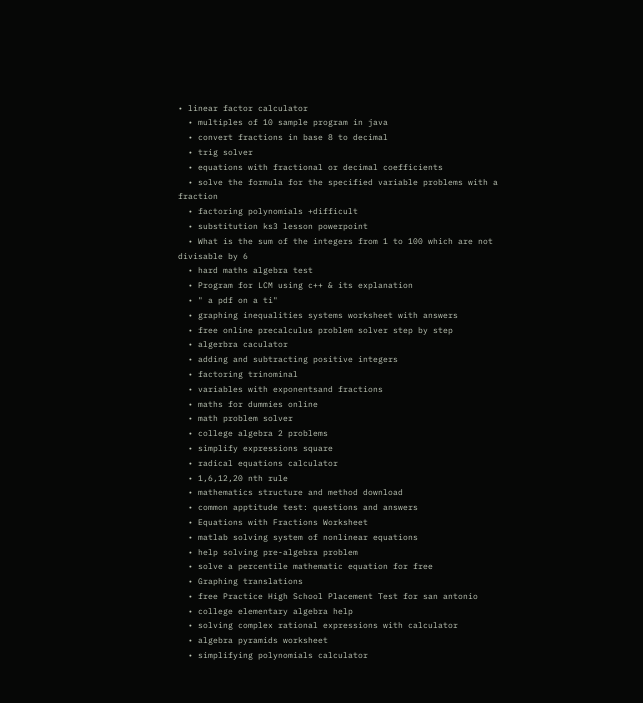• linear factor calculator
  • multiples of 10 sample program in java
  • convert fractions in base 8 to decimal
  • trig solver
  • equations with fractional or decimal coefficients
  • solve the formula for the specified variable problems with a fraction
  • factoring polynomials +difficult
  • substitution ks3 lesson powerpoint
  • What is the sum of the integers from 1 to 100 which are not divisable by 6
  • hard maths algebra test
  • Program for LCM using c++ & its explanation
  • " a pdf on a ti"
  • graphing inequalities systems worksheet with answers
  • free online precalculus problem solver step by step
  • algerbra caculator
  • adding and subtracting positive integers
  • factoring trinominal
  • variables with exponentsand fractions
  • maths for dummies online
  • math problem solver
  • college algebra 2 problems
  • simplify expressions square
  • radical equations calculator
  • 1,6,12,20 nth rule
  • mathematics structure and method download
  • common apptitude test: questions and answers
  • Equations with Fractions Worksheet
  • matlab solving system of nonlinear equations
  • help solving pre-algebra problem
  • solve a percentile mathematic equation for free
  • Graphing translations
  • free Practice High School Placement Test for san antonio
  • college elementary algebra help
  • solving complex rational expressions with calculator
  • algebra pyramids worksheet
  • simplifying polynomials calculator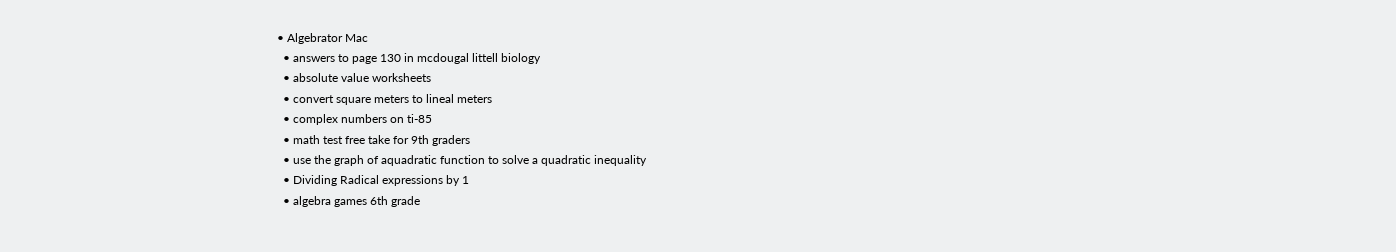• Algebrator Mac
  • answers to page 130 in mcdougal littell biology
  • absolute value worksheets
  • convert square meters to lineal meters
  • complex numbers on ti-85
  • math test free take for 9th graders
  • use the graph of aquadratic function to solve a quadratic inequality
  • Dividing Radical expressions by 1
  • algebra games 6th grade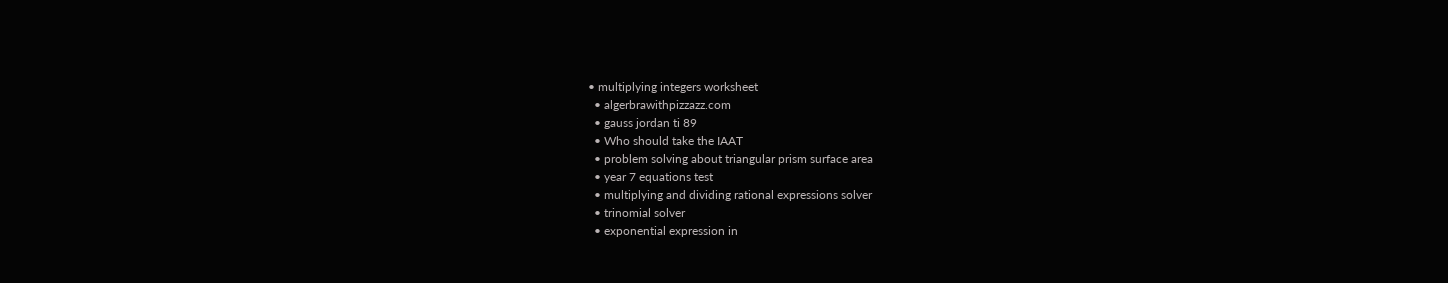• multiplying integers worksheet
  • algerbrawithpizzazz.com
  • gauss jordan ti 89
  • Who should take the IAAT
  • problem solving about triangular prism surface area
  • year 7 equations test
  • multiplying and dividing rational expressions solver
  • trinomial solver
  • exponential expression in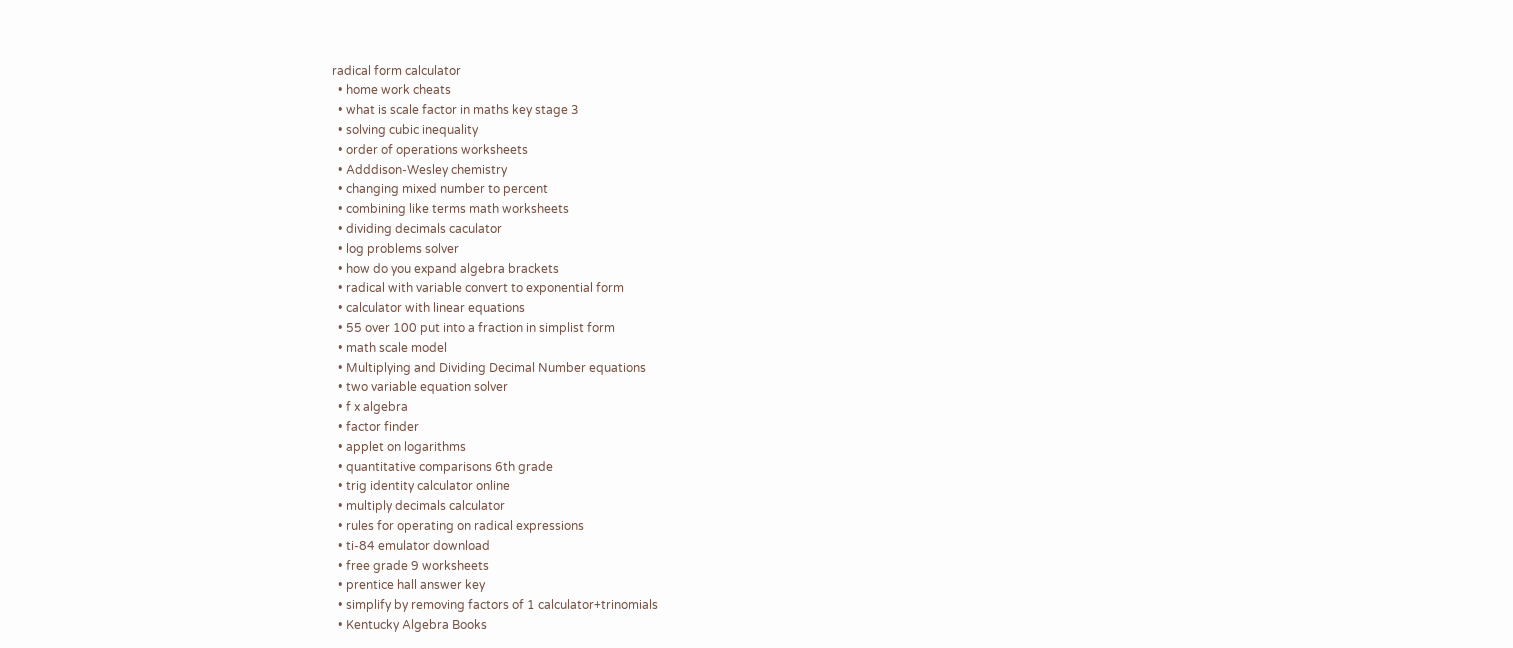radical form calculator
  • home work cheats
  • what is scale factor in maths key stage 3
  • solving cubic inequality
  • order of operations worksheets
  • Adddison-Wesley chemistry
  • changing mixed number to percent
  • combining like terms math worksheets
  • dividing decimals caculator
  • log problems solver
  • how do you expand algebra brackets
  • radical with variable convert to exponential form
  • calculator with linear equations
  • 55 over 100 put into a fraction in simplist form
  • math scale model
  • Multiplying and Dividing Decimal Number equations
  • two variable equation solver
  • f x algebra
  • factor finder
  • applet on logarithms
  • quantitative comparisons 6th grade
  • trig identity calculator online
  • multiply decimals calculator
  • rules for operating on radical expressions
  • ti-84 emulator download
  • free grade 9 worksheets
  • prentice hall answer key
  • simplify by removing factors of 1 calculator+trinomials
  • Kentucky Algebra Books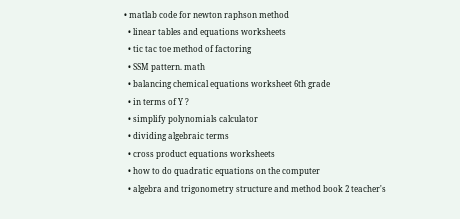• matlab code for newton raphson method
  • linear tables and equations worksheets
  • tic tac toe method of factoring
  • SSM pattern. math
  • balancing chemical equations worksheet 6th grade
  • in terms of Y ?
  • simplify polynomials calculator
  • dividing algebraic terms
  • cross product equations worksheets
  • how to do quadratic equations on the computer
  • algebra and trigonometry structure and method book 2 teacher's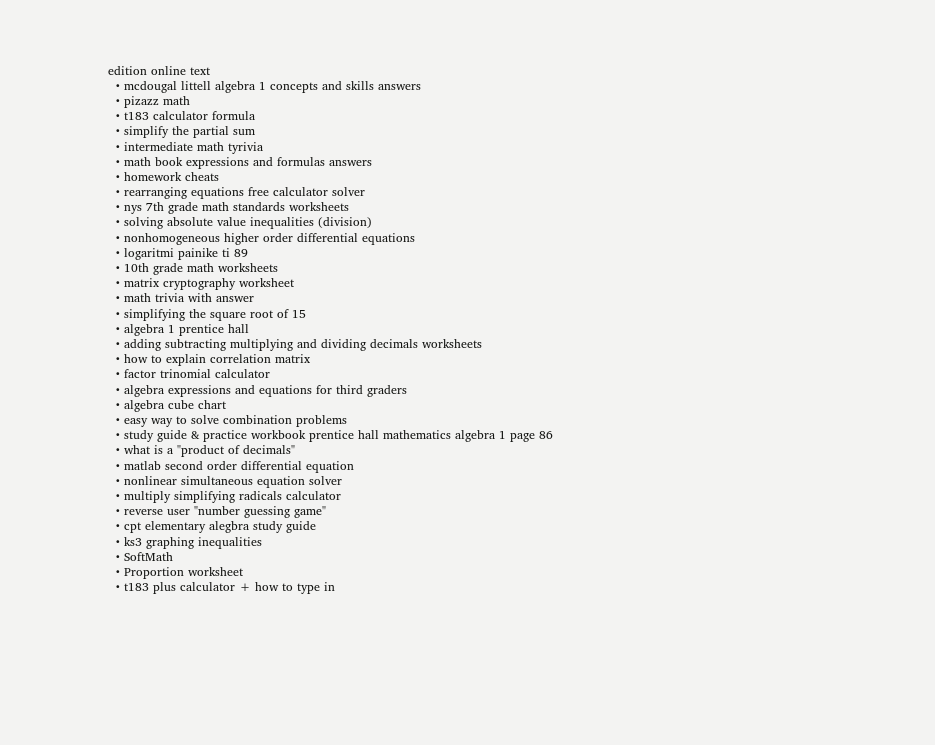edition online text
  • mcdougal littell algebra 1 concepts and skills answers
  • pizazz math
  • t183 calculator formula
  • simplify the partial sum
  • intermediate math tyrivia
  • math book expressions and formulas answers
  • homework cheats
  • rearranging equations free calculator solver
  • nys 7th grade math standards worksheets
  • solving absolute value inequalities (division)
  • nonhomogeneous higher order differential equations
  • logaritmi painike ti 89
  • 10th grade math worksheets
  • matrix cryptography worksheet
  • math trivia with answer
  • simplifying the square root of 15
  • algebra 1 prentice hall
  • adding subtracting multiplying and dividing decimals worksheets
  • how to explain correlation matrix
  • factor trinomial calculator
  • algebra expressions and equations for third graders
  • algebra cube chart
  • easy way to solve combination problems
  • study guide & practice workbook prentice hall mathematics algebra 1 page 86
  • what is a "product of decimals"
  • matlab second order differential equation
  • nonlinear simultaneous equation solver
  • multiply simplifying radicals calculator
  • reverse user "number guessing game"
  • cpt elementary alegbra study guide
  • ks3 graphing inequalities
  • SoftMath
  • Proportion worksheet
  • t183 plus calculator + how to type in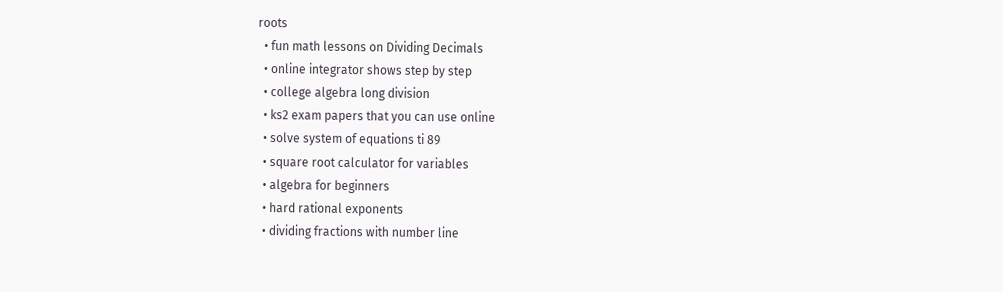roots
  • fun math lessons on Dividing Decimals
  • online integrator shows step by step
  • college algebra long division
  • ks2 exam papers that you can use online
  • solve system of equations ti 89
  • square root calculator for variables
  • algebra for beginners
  • hard rational exponents
  • dividing fractions with number line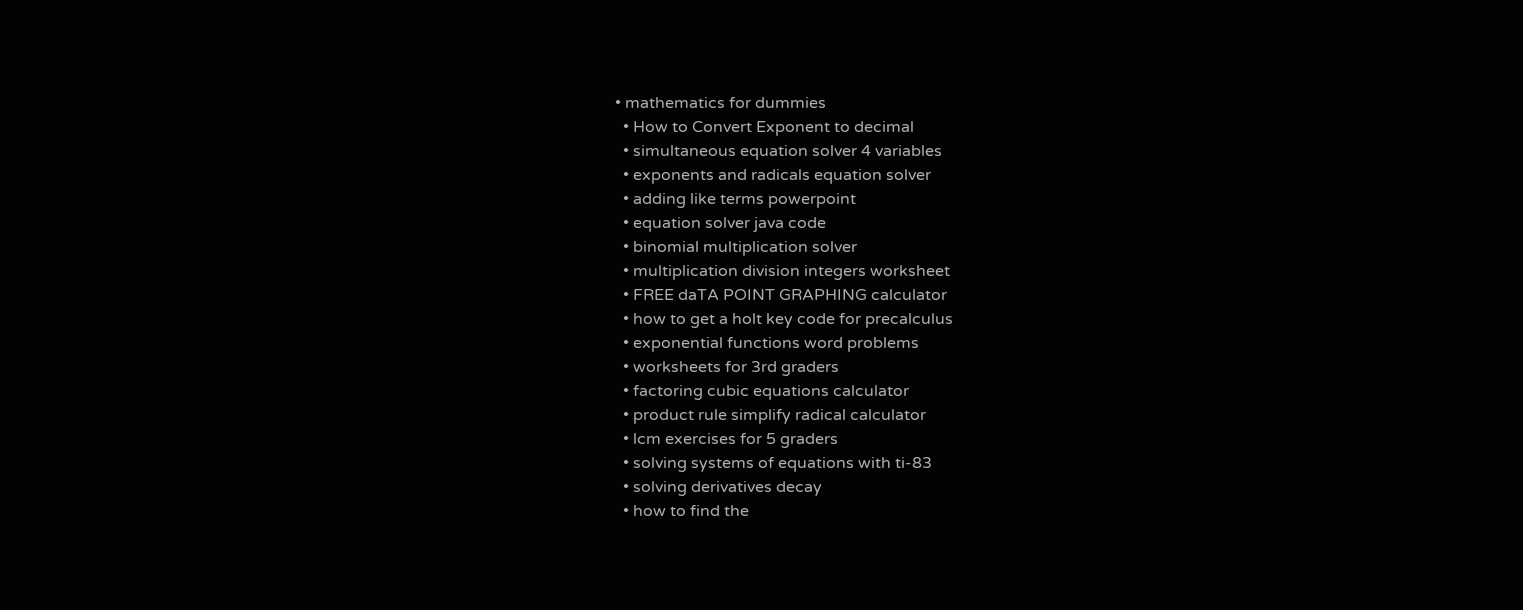• mathematics for dummies
  • How to Convert Exponent to decimal
  • simultaneous equation solver 4 variables
  • exponents and radicals equation solver
  • adding like terms powerpoint
  • equation solver java code
  • binomial multiplication solver
  • multiplication division integers worksheet
  • FREE daTA POINT GRAPHING calculator
  • how to get a holt key code for precalculus
  • exponential functions word problems
  • worksheets for 3rd graders
  • factoring cubic equations calculator
  • product rule simplify radical calculator
  • lcm exercises for 5 graders
  • solving systems of equations with ti-83
  • solving derivatives decay
  • how to find the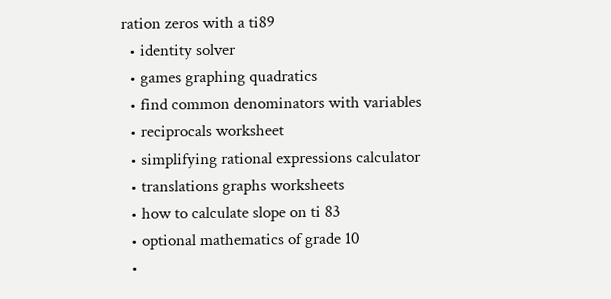ration zeros with a ti89
  • identity solver
  • games graphing quadratics
  • find common denominators with variables
  • reciprocals worksheet
  • simplifying rational expressions calculator
  • translations graphs worksheets
  • how to calculate slope on ti 83
  • optional mathematics of grade 10
  •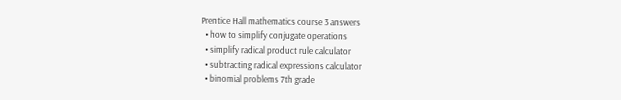Prentice Hall mathematics course 3 answers
  • how to simplify conjugate operations
  • simplify radical product rule calculator
  • subtracting radical expressions calculator
  • binomial problems 7th grade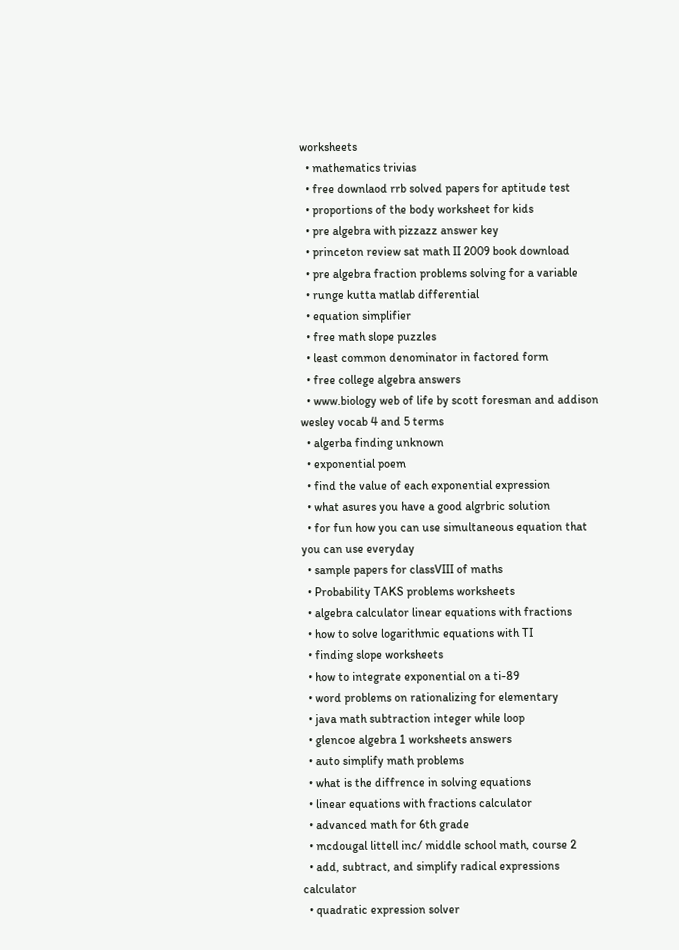worksheets
  • mathematics trivias
  • free downlaod rrb solved papers for aptitude test
  • proportions of the body worksheet for kids
  • pre algebra with pizzazz answer key
  • princeton review sat math II 2009 book download
  • pre algebra fraction problems solving for a variable
  • runge kutta matlab differential
  • equation simplifier
  • free math slope puzzles
  • least common denominator in factored form
  • free college algebra answers
  • www.biology web of life by scott foresman and addison wesley vocab 4 and 5 terms
  • algerba finding unknown
  • exponential poem
  • find the value of each exponential expression
  • what asures you have a good algrbric solution
  • for fun how you can use simultaneous equation that you can use everyday
  • sample papers for classVIII of maths
  • Probability TAKS problems worksheets
  • algebra calculator linear equations with fractions
  • how to solve logarithmic equations with TI
  • finding slope worksheets
  • how to integrate exponential on a ti-89
  • word problems on rationalizing for elementary
  • java math subtraction integer while loop
  • glencoe algebra 1 worksheets answers
  • auto simplify math problems
  • what is the diffrence in solving equations
  • linear equations with fractions calculator
  • advanced math for 6th grade
  • mcdougal littell inc/ middle school math, course 2
  • add, subtract, and simplify radical expressions calculator
  • quadratic expression solver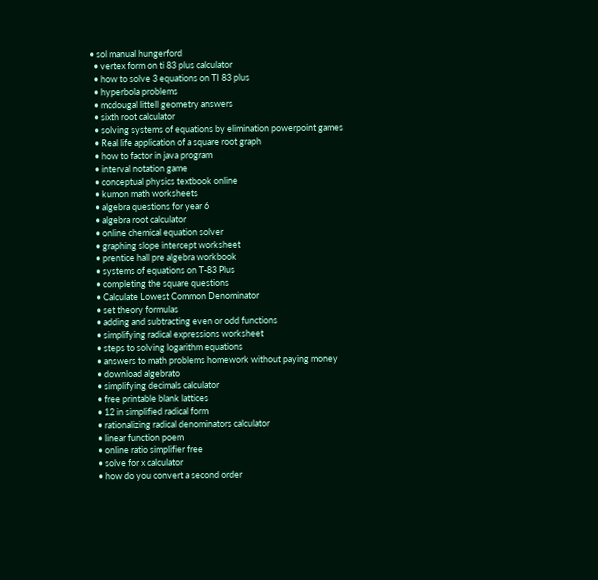• sol manual hungerford
  • vertex form on ti 83 plus calculator
  • how to solve 3 equations on TI 83 plus
  • hyperbola problems
  • mcdougal littell geometry answers
  • sixth root calculator
  • solving systems of equations by elimination powerpoint games
  • Real life application of a square root graph
  • how to factor in java program
  • interval notation game
  • conceptual physics textbook online
  • kumon math worksheets
  • algebra questions for year 6
  • algebra root calculator
  • online chemical equation solver
  • graphing slope intercept worksheet
  • prentice hall pre algebra workbook
  • systems of equations on T-83 Plus
  • completing the square questions
  • Calculate Lowest Common Denominator
  • set theory formulas
  • adding and subtracting even or odd functions
  • simplifying radical expressions worksheet
  • steps to solving logarithm equations
  • answers to math problems homework without paying money
  • download algebrato
  • simplifying decimals calculator
  • free printable blank lattices
  • 12 in simplified radical form
  • rationalizing radical denominators calculator
  • linear function poem
  • online ratio simplifier free
  • solve for x calculator
  • how do you convert a second order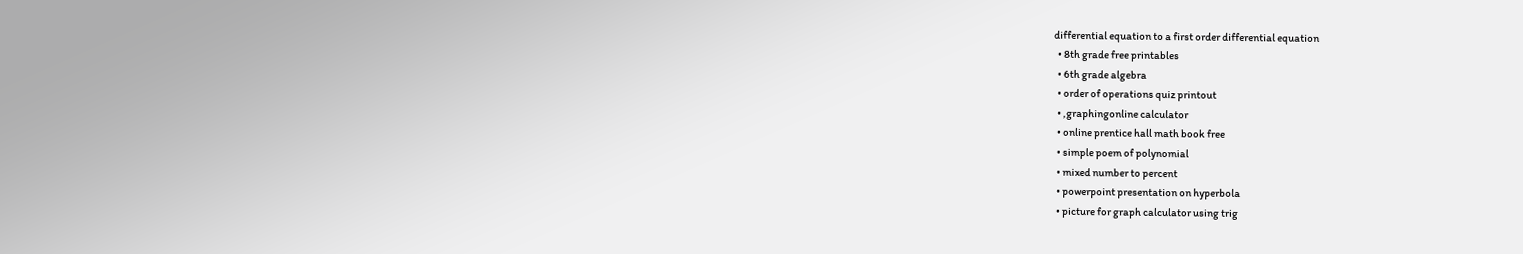differential equation to a first order differential equation
  • 8th grade free printables
  • 6th grade algebra
  • order of operations quiz printout
  • ,graphingonline calculator
  • online prentice hall math book free
  • simple poem of polynomial
  • mixed number to percent
  • powerpoint presentation on hyperbola
  • picture for graph calculator using trig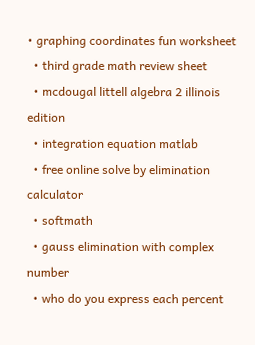• graphing coordinates fun worksheet
  • third grade math review sheet
  • mcdougal littell algebra 2 illinois edition
  • integration equation matlab
  • free online solve by elimination calculator
  • softmath
  • gauss elimination with complex number
  • who do you express each percent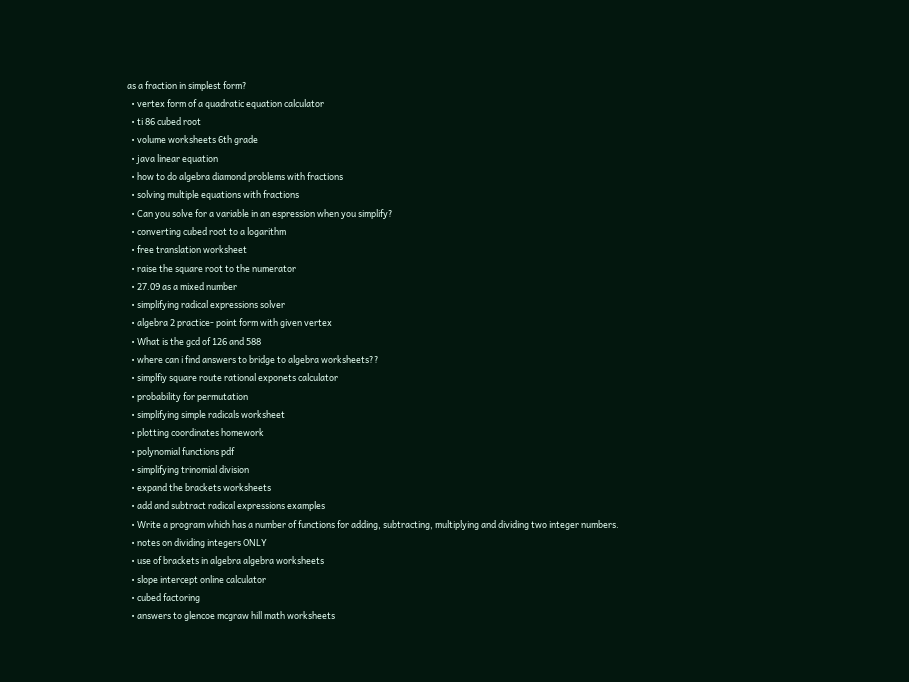as a fraction in simplest form?
  • vertex form of a quadratic equation calculator
  • ti 86 cubed root
  • volume worksheets 6th grade
  • java linear equation
  • how to do algebra diamond problems with fractions
  • solving multiple equations with fractions
  • Can you solve for a variable in an espression when you simplify?
  • converting cubed root to a logarithm
  • free translation worksheet
  • raise the square root to the numerator
  • 27.09 as a mixed number
  • simplifying radical expressions solver
  • algebra 2 practice- point form with given vertex
  • What is the gcd of 126 and 588
  • where can i find answers to bridge to algebra worksheets??
  • simplfiy square route rational exponets calculator
  • probability for permutation
  • simplifying simple radicals worksheet
  • plotting coordinates homework
  • polynomial functions pdf
  • simplifying trinomial division
  • expand the brackets worksheets
  • add and subtract radical expressions examples
  • Write a program which has a number of functions for adding, subtracting, multiplying and dividing two integer numbers.
  • notes on dividing integers ONLY
  • use of brackets in algebra algebra worksheets
  • slope intercept online calculator
  • cubed factoring
  • answers to glencoe mcgraw hill math worksheets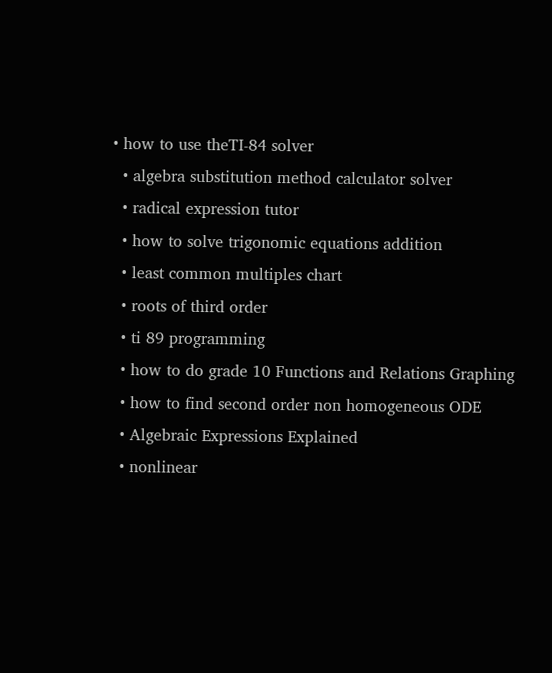• how to use theTI-84 solver
  • algebra substitution method calculator solver
  • radical expression tutor
  • how to solve trigonomic equations addition
  • least common multiples chart
  • roots of third order
  • ti 89 programming
  • how to do grade 10 Functions and Relations Graphing
  • how to find second order non homogeneous ODE
  • Algebraic Expressions Explained
  • nonlinear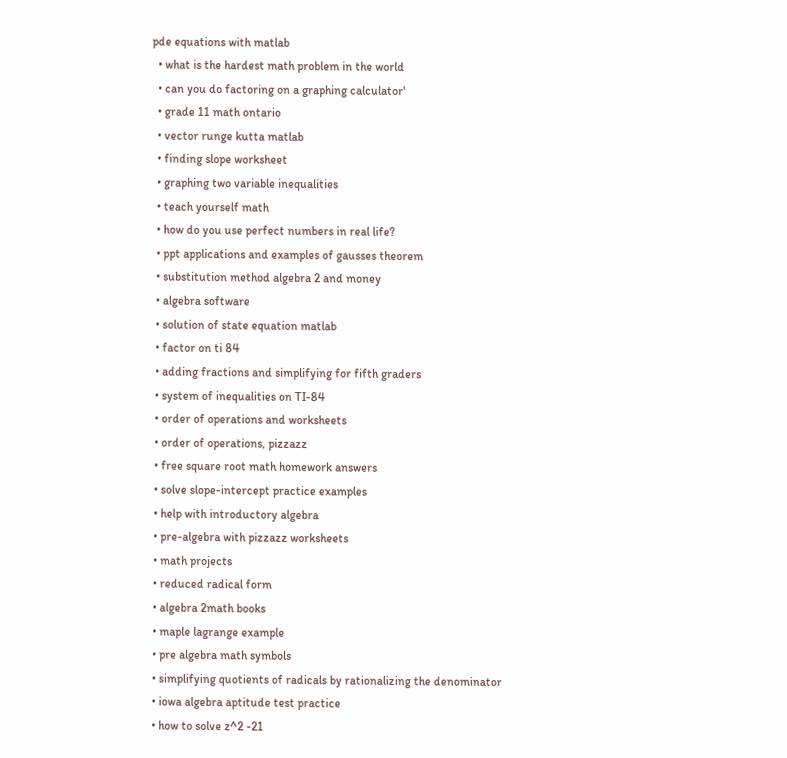pde equations with matlab
  • what is the hardest math problem in the world
  • can you do factoring on a graphing calculator'
  • grade 11 math ontario
  • vector runge kutta matlab
  • finding slope worksheet
  • graphing two variable inequalities
  • teach yourself math
  • how do you use perfect numbers in real life?
  • ppt applications and examples of gausses theorem
  • substitution method algebra 2 and money
  • algebra software
  • solution of state equation matlab
  • factor on ti 84
  • adding fractions and simplifying for fifth graders
  • system of inequalities on TI-84
  • order of operations and worksheets
  • order of operations, pizzazz
  • free square root math homework answers
  • solve slope-intercept practice examples
  • help with introductory algebra
  • pre-algebra with pizzazz worksheets
  • math projects
  • reduced radical form
  • algebra 2math books
  • maple lagrange example
  • pre algebra math symbols
  • simplifying quotients of radicals by rationalizing the denominator
  • iowa algebra aptitude test practice
  • how to solve z^2 -21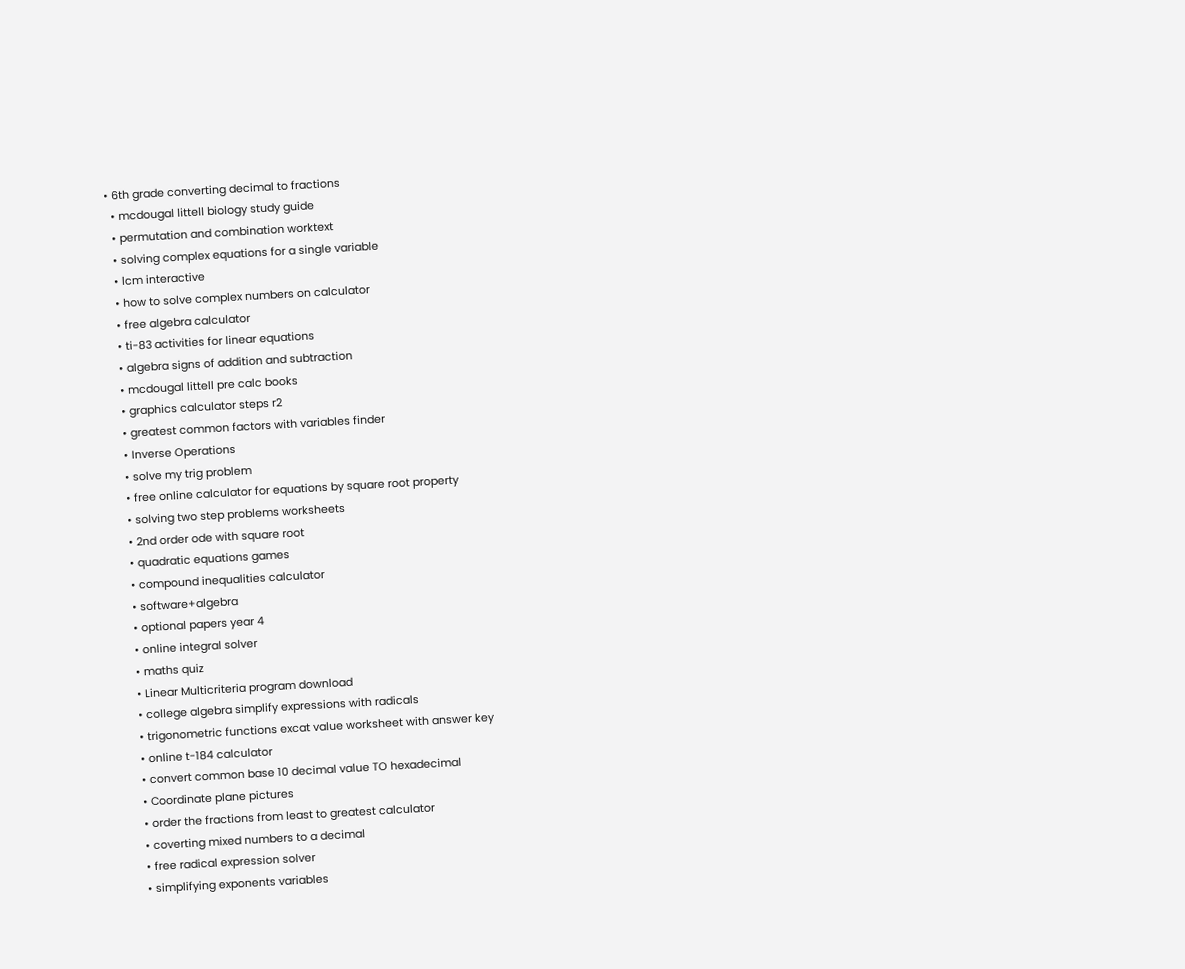• 6th grade converting decimal to fractions
  • mcdougal littell biology study guide
  • permutation and combination worktext
  • solving complex equations for a single variable
  • lcm interactive
  • how to solve complex numbers on calculator
  • free algebra calculator
  • ti-83 activities for linear equations
  • algebra signs of addition and subtraction
  • mcdougal littell pre calc books
  • graphics calculator steps r2
  • greatest common factors with variables finder
  • Inverse Operations
  • solve my trig problem
  • free online calculator for equations by square root property
  • solving two step problems worksheets
  • 2nd order ode with square root
  • quadratic equations games
  • compound inequalities calculator
  • software+algebra
  • optional papers year 4
  • online integral solver
  • maths quiz
  • Linear Multicriteria program download
  • college algebra simplify expressions with radicals
  • trigonometric functions excat value worksheet with answer key
  • online t-184 calculator
  • convert common base 10 decimal value TO hexadecimal
  • Coordinate plane pictures
  • order the fractions from least to greatest calculator
  • coverting mixed numbers to a decimal
  • free radical expression solver
  • simplifying exponents variables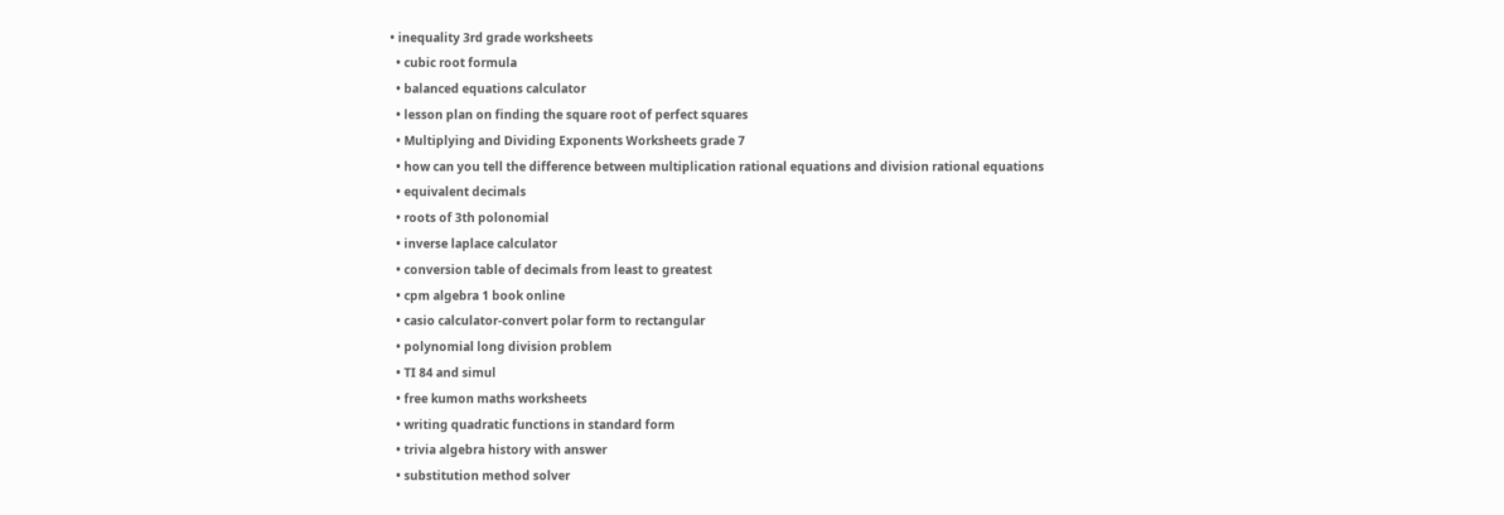• inequality 3rd grade worksheets
  • cubic root formula
  • balanced equations calculator
  • lesson plan on finding the square root of perfect squares
  • Multiplying and Dividing Exponents Worksheets grade 7
  • how can you tell the difference between multiplication rational equations and division rational equations
  • equivalent decimals
  • roots of 3th polonomial
  • inverse laplace calculator
  • conversion table of decimals from least to greatest
  • cpm algebra 1 book online
  • casio calculator-convert polar form to rectangular
  • polynomial long division problem
  • TI 84 and simul
  • free kumon maths worksheets
  • writing quadratic functions in standard form
  • trivia algebra history with answer
  • substitution method solver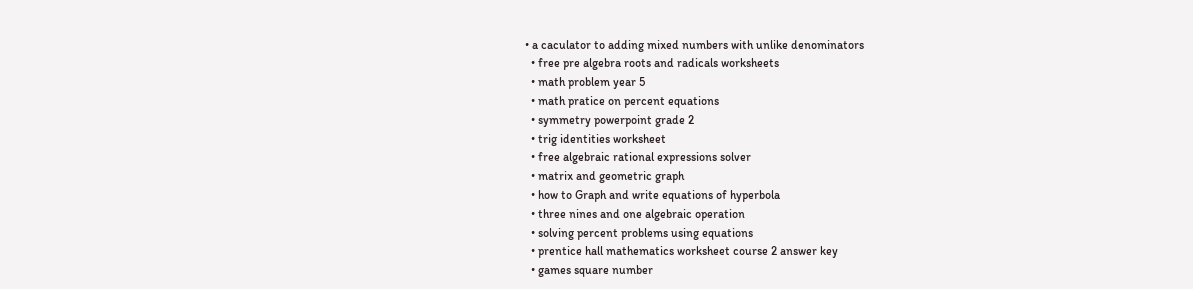• a caculator to adding mixed numbers with unlike denominators
  • free pre algebra roots and radicals worksheets
  • math problem year 5
  • math pratice on percent equations
  • symmetry powerpoint grade 2
  • trig identities worksheet
  • free algebraic rational expressions solver
  • matrix and geometric graph
  • how to Graph and write equations of hyperbola
  • three nines and one algebraic operation
  • solving percent problems using equations
  • prentice hall mathematics worksheet course 2 answer key
  • games square number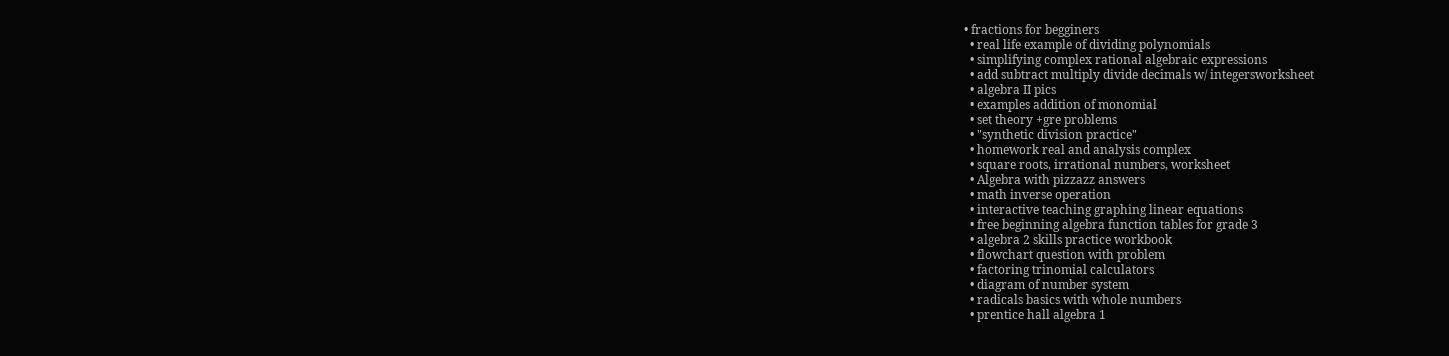• fractions for begginers
  • real life example of dividing polynomials
  • simplifying complex rational algebraic expressions
  • add subtract multiply divide decimals w/ integersworksheet
  • algebra II pics
  • examples addition of monomial
  • set theory +gre problems
  • "synthetic division practice"
  • homework real and analysis complex
  • square roots, irrational numbers, worksheet
  • Algebra with pizzazz answers
  • math inverse operation
  • interactive teaching graphing linear equations
  • free beginning algebra function tables for grade 3
  • algebra 2 skills practice workbook
  • flowchart question with problem
  • factoring trinomial calculators
  • diagram of number system
  • radicals basics with whole numbers
  • prentice hall algebra 1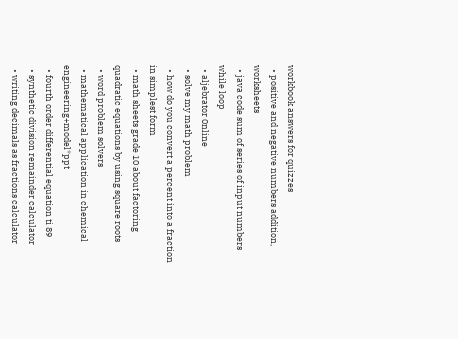workbook answers for quizzes
  • positive and negative numbers addition, worksheets
  • java code sum of series of input numbers while loop
  • aljebrator 0nline
  • solve my math problem
  • how do you convert a percent into a fraction in simplest form
  • math sheets grade 10 about factoring quadratic equations by using square roots
  • word problem solvers
  • mathematical application in chemical engineering+model*ppt
  • fourth order differential equation ti 89
  • synthetic division remainder calculator
  • writing decimals as fractions calculator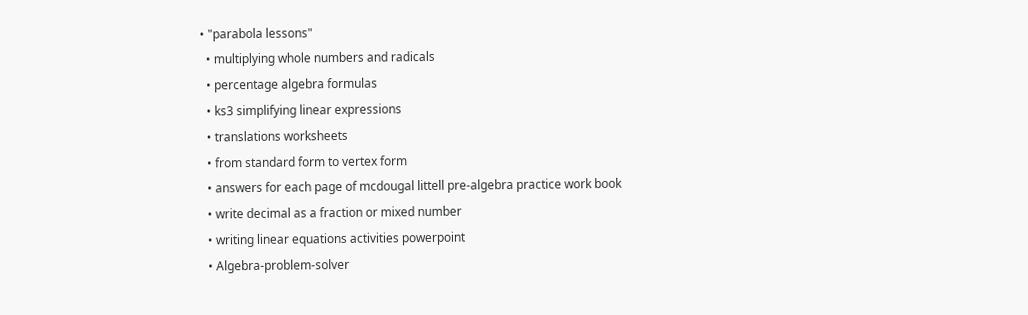• "parabola lessons"
  • multiplying whole numbers and radicals
  • percentage algebra formulas
  • ks3 simplifying linear expressions
  • translations worksheets
  • from standard form to vertex form
  • answers for each page of mcdougal littell pre-algebra practice work book
  • write decimal as a fraction or mixed number
  • writing linear equations activities powerpoint
  • Algebra-problem-solver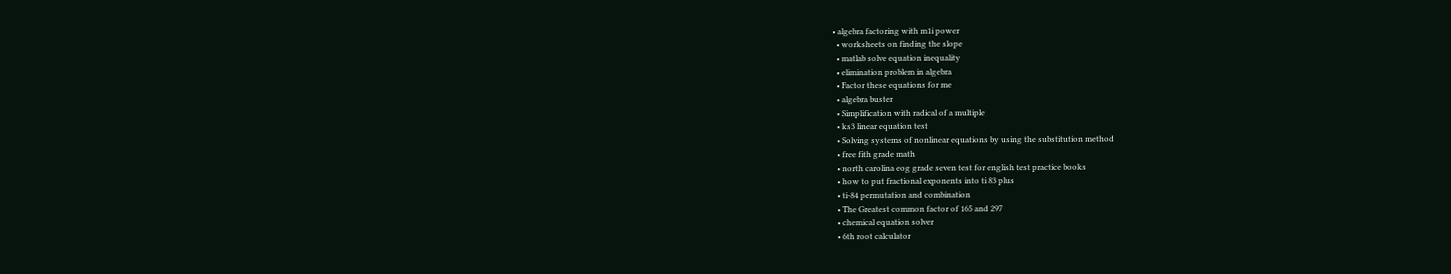• algebra factoring with m1i power
  • worksheets on finding the slope
  • matlab solve equation inequality
  • elimination problem in algebra
  • Factor these equations for me
  • algebra buster
  • Simplification with radical of a multiple
  • ks3 linear equation test
  • Solving systems of nonlinear equations by using the substitution method
  • free fith grade math
  • north carolina eog grade seven test for english test practice books
  • how to put fractional exponents into ti 83 plus
  • ti-84 permutation and combination
  • The Greatest common factor of 165 and 297
  • chemical equation solver
  • 6th root calculator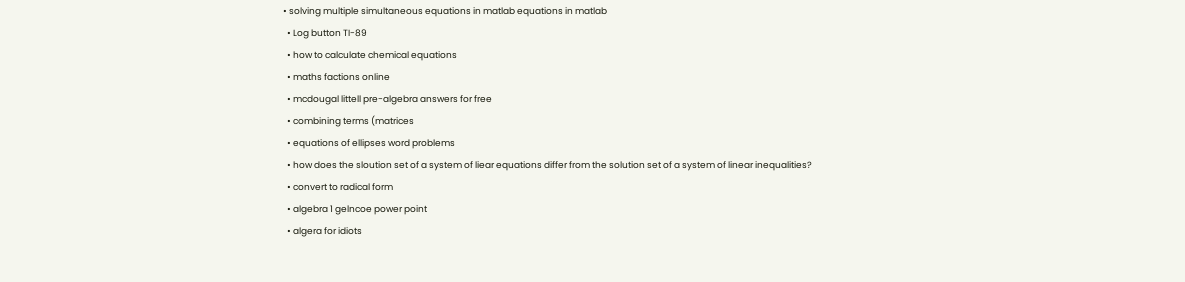• solving multiple simultaneous equations in matlab equations in matlab
  • Log button TI-89
  • how to calculate chemical equations
  • maths factions online
  • mcdougal littell pre-algebra answers for free
  • combining terms (matrices
  • equations of ellipses word problems
  • how does the sloution set of a system of liear equations differ from the solution set of a system of linear inequalities?
  • convert to radical form
  • algebra 1 gelncoe power point
  • algera for idiots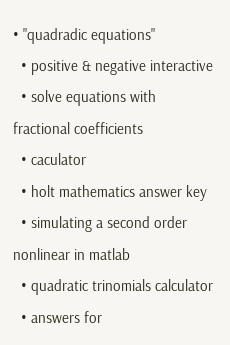• "quadradic equations"
  • positive & negative interactive
  • solve equations with fractional coefficients
  • caculator
  • holt mathematics answer key
  • simulating a second order nonlinear in matlab
  • quadratic trinomials calculator
  • answers for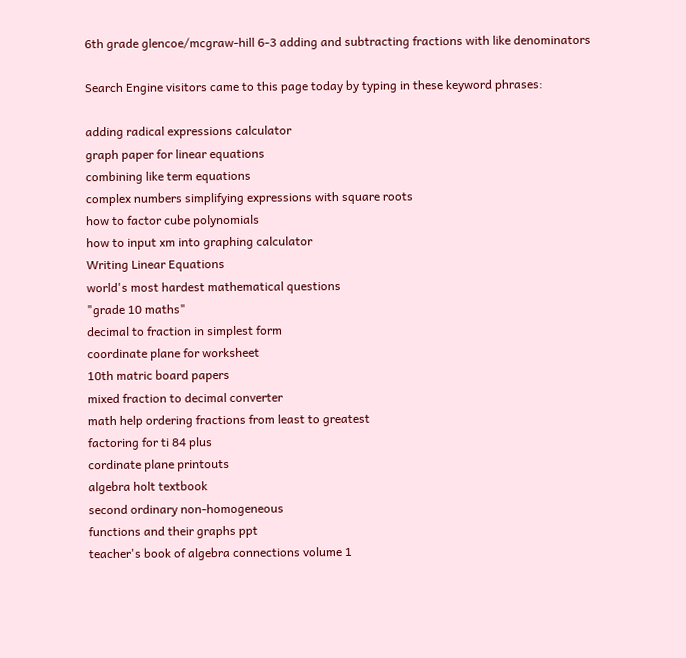6th grade glencoe/mcgraw-hill 6-3 adding and subtracting fractions with like denominators

Search Engine visitors came to this page today by typing in these keyword phrases:

adding radical expressions calculator
graph paper for linear equations
combining like term equations
complex numbers simplifying expressions with square roots
how to factor cube polynomials
how to input xm into graphing calculator
Writing Linear Equations
world's most hardest mathematical questions
"grade 10 maths"
decimal to fraction in simplest form
coordinate plane for worksheet
10th matric board papers
mixed fraction to decimal converter
math help ordering fractions from least to greatest
factoring for ti 84 plus
cordinate plane printouts
algebra holt textbook
second ordinary non-homogeneous
functions and their graphs ppt
teacher's book of algebra connections volume 1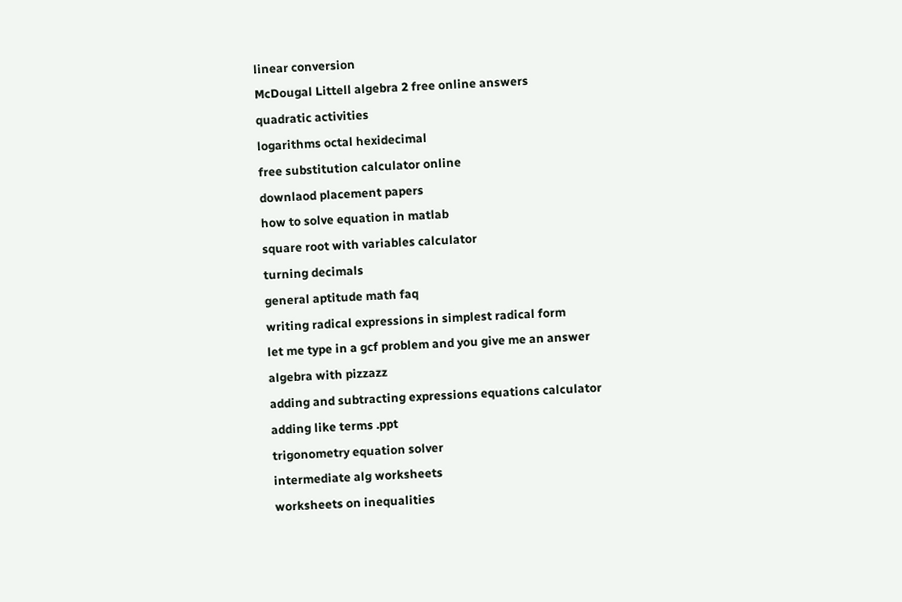linear conversion
McDougal Littell algebra 2 free online answers
quadratic activities
logarithms octal hexidecimal
free substitution calculator online
downlaod placement papers
how to solve equation in matlab
square root with variables calculator
turning decimals
general aptitude math faq
writing radical expressions in simplest radical form
let me type in a gcf problem and you give me an answer
algebra with pizzazz
adding and subtracting expressions equations calculator
adding like terms .ppt
trigonometry equation solver
intermediate alg worksheets
worksheets on inequalities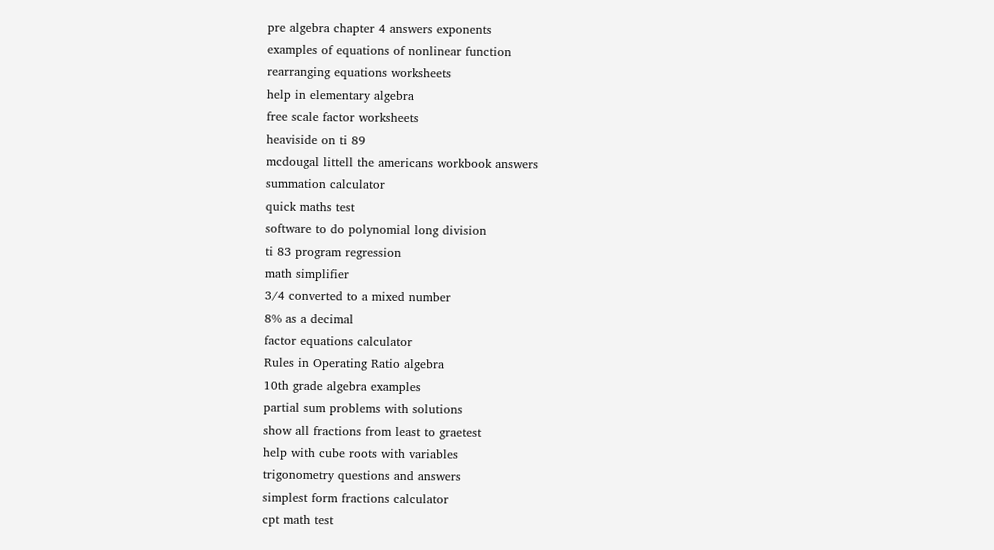pre algebra chapter 4 answers exponents
examples of equations of nonlinear function
rearranging equations worksheets
help in elementary algebra
free scale factor worksheets
heaviside on ti 89
mcdougal littell the americans workbook answers
summation calculator
quick maths test
software to do polynomial long division
ti 83 program regression
math simplifier
3/4 converted to a mixed number
8% as a decimal
factor equations calculator
Rules in Operating Ratio algebra
10th grade algebra examples
partial sum problems with solutions
show all fractions from least to graetest
help with cube roots with variables
trigonometry questions and answers
simplest form fractions calculator
cpt math test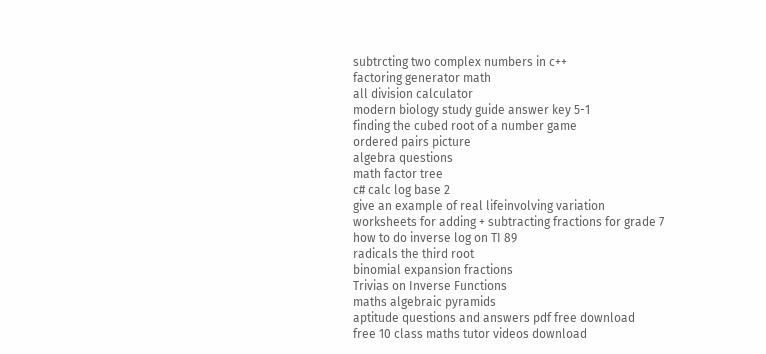subtrcting two complex numbers in c++
factoring generator math
all division calculator
modern biology study guide answer key 5-1
finding the cubed root of a number game
ordered pairs picture
algebra questions
math factor tree
c# calc log base 2
give an example of real lifeinvolving variation
worksheets for adding + subtracting fractions for grade 7
how to do inverse log on TI 89
radicals the third root
binomial expansion fractions
Trivias on Inverse Functions
maths algebraic pyramids
aptitude questions and answers pdf free download
free 10 class maths tutor videos download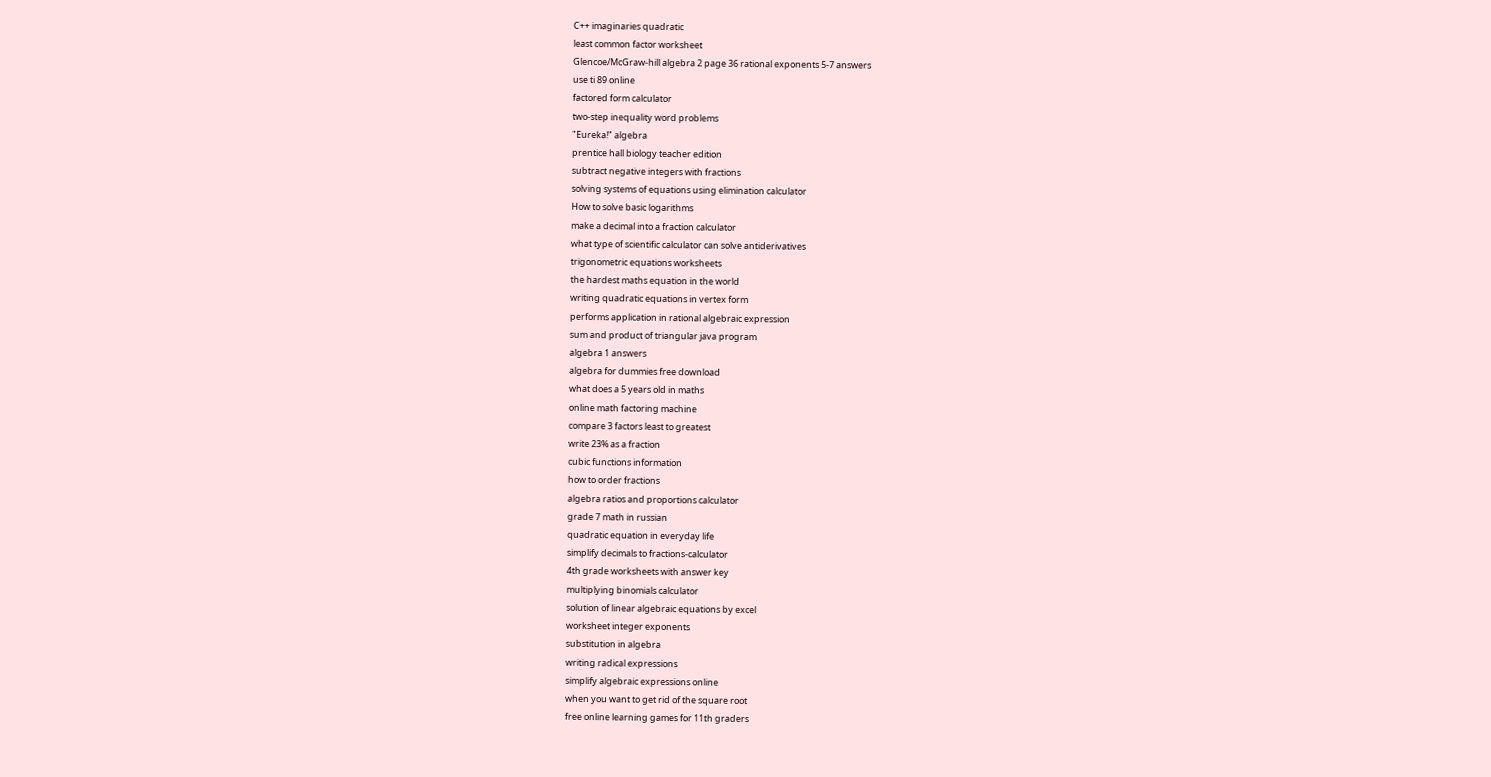C++ imaginaries quadratic
least common factor worksheet
Glencoe/McGraw-hill algebra 2 page 36 rational exponents 5-7 answers
use ti 89 online
factored form calculator
two-step inequality word problems
"Eureka!" algebra
prentice hall biology teacher edition
subtract negative integers with fractions
solving systems of equations using elimination calculator
How to solve basic logarithms
make a decimal into a fraction calculator
what type of scientific calculator can solve antiderivatives
trigonometric equations worksheets
the hardest maths equation in the world
writing quadratic equations in vertex form
performs application in rational algebraic expression
sum and product of triangular java program
algebra 1 answers
algebra for dummies free download
what does a 5 years old in maths
online math factoring machine
compare 3 factors least to greatest
write 23% as a fraction
cubic functions information
how to order fractions
algebra ratios and proportions calculator
grade 7 math in russian
quadratic equation in everyday life
simplify decimals to fractions-calculator
4th grade worksheets with answer key
multiplying binomials calculator
solution of linear algebraic equations by excel
worksheet integer exponents
substitution in algebra
writing radical expressions
simplify algebraic expressions online
when you want to get rid of the square root
free online learning games for 11th graders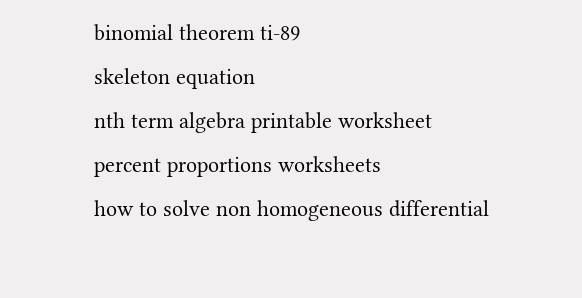binomial theorem ti-89
skeleton equation
nth term algebra printable worksheet
percent proportions worksheets
how to solve non homogeneous differential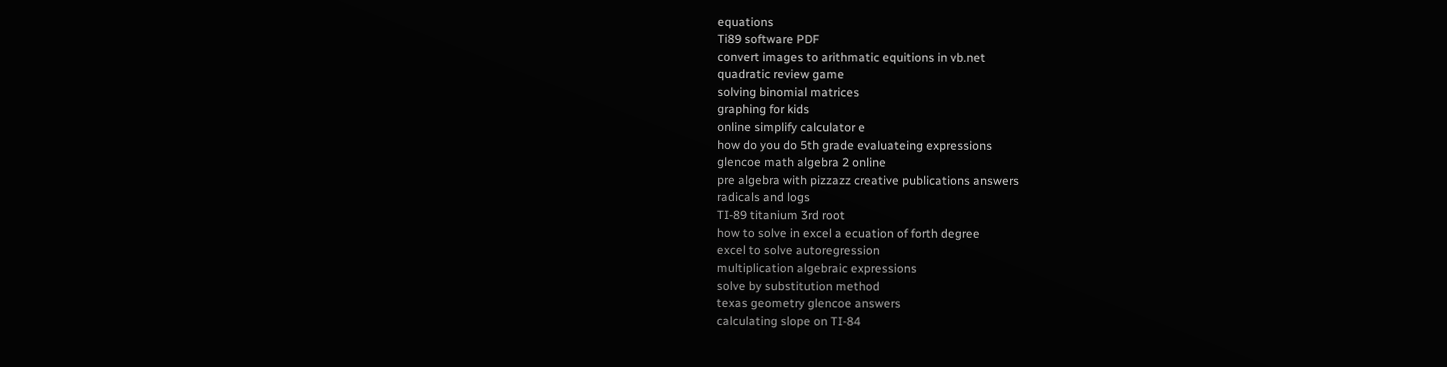equations
Ti89 software PDF
convert images to arithmatic equitions in vb.net
quadratic review game
solving binomial matrices
graphing for kids
online simplify calculator e
how do you do 5th grade evaluateing expressions
glencoe math algebra 2 online
pre algebra with pizzazz creative publications answers
radicals and logs
TI-89 titanium 3rd root
how to solve in excel a ecuation of forth degree
excel to solve autoregression
multiplication algebraic expressions
solve by substitution method
texas geometry glencoe answers
calculating slope on TI-84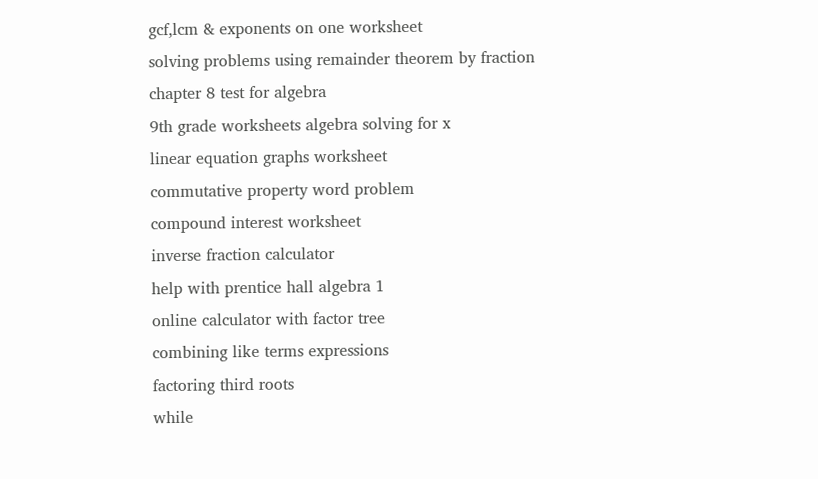gcf,lcm & exponents on one worksheet
solving problems using remainder theorem by fraction
chapter 8 test for algebra
9th grade worksheets algebra solving for x
linear equation graphs worksheet
commutative property word problem
compound interest worksheet
inverse fraction calculator
help with prentice hall algebra 1
online calculator with factor tree
combining like terms expressions
factoring third roots
while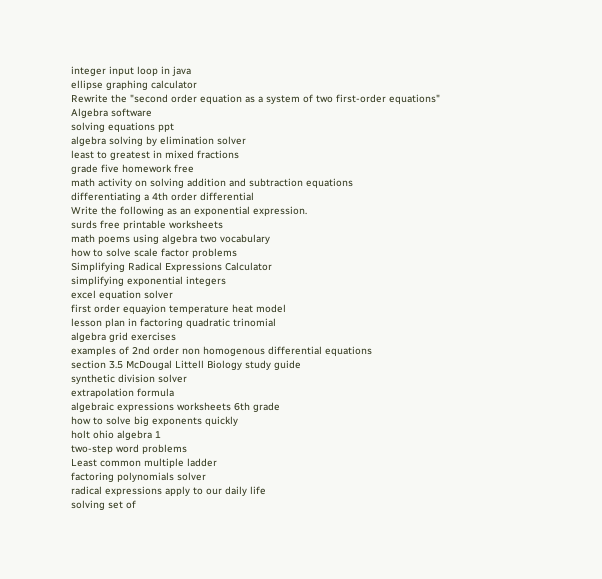integer input loop in java
ellipse graphing calculator
Rewrite the "second order equation as a system of two first-order equations"
Algebra software
solving equations ppt
algebra solving by elimination solver
least to greatest in mixed fractions
grade five homework free
math activity on solving addition and subtraction equations
differentiating a 4th order differential
Write the following as an exponential expression.
surds free printable worksheets
math poems using algebra two vocabulary
how to solve scale factor problems
Simplifying Radical Expressions Calculator
simplifying exponential integers
excel equation solver
first order equayion temperature heat model
lesson plan in factoring quadratic trinomial
algebra grid exercises
examples of 2nd order non homogenous differential equations
section 3.5 McDougal Littell Biology study guide
synthetic division solver
extrapolation formula
algebraic expressions worksheets 6th grade
how to solve big exponents quickly
holt ohio algebra 1
two-step word problems
Least common multiple ladder
factoring polynomials solver
radical expressions apply to our daily life
solving set of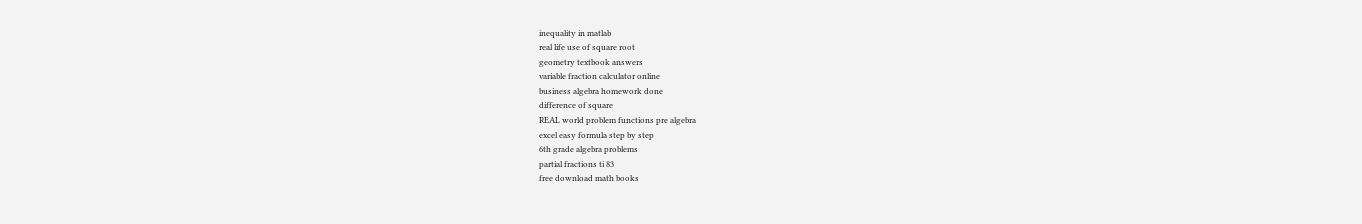inequality in matlab
real life use of square root
geometry textbook answers
variable fraction calculator online
business algebra homework done
difference of square
REAL world problem functions pre algebra
excel easy formula step by step
6th grade algebra problems
partial fractions ti 83
free download math books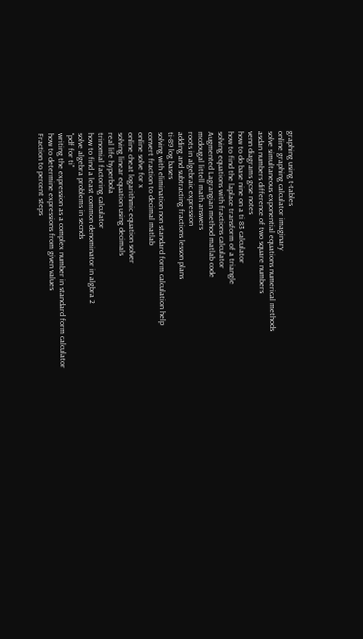graphing using t-tables
online graphing calculator imaginary
solve simultaneous exponential equations numerical methods
asdan numbers difference of two square numbers
venn diagrams gcse notes
how to do base nine on a ti 83 calculator
how to find the laplace transform of a triangle
solving equations with fractions calculator
Augmented Lagrangian method matlab code
mcdougal littell math answers
roots in algebraic expression
adding and subtracting fractions lesson plans
ti-89 log bases
solving with elimination non standard form calculation help
convert fraction to decimal matlab
online solve for x
online cheat logarithmic equation solver
solving linear equation using decimals
real life hyperbola
trinomial factoring calculator
how to find a least common denominator in algbra 2
solve algebra problems in secnds
"pdf for ti"
writing the expression as a complex number in standard form calculator
how to determine expressions from given values
Fraction to percent steps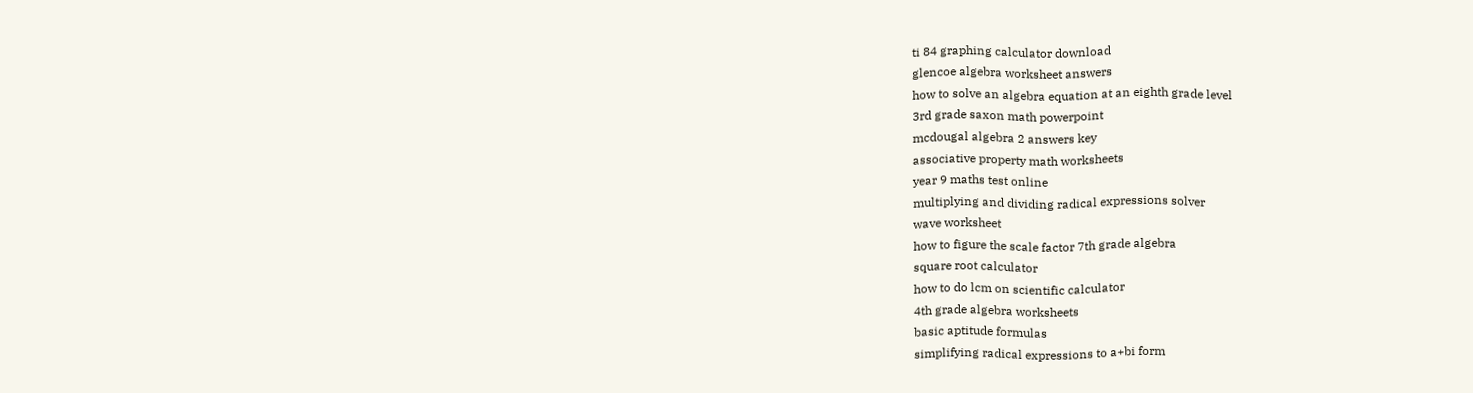ti 84 graphing calculator download
glencoe algebra worksheet answers
how to solve an algebra equation at an eighth grade level
3rd grade saxon math powerpoint
mcdougal algebra 2 answers key
associative property math worksheets
year 9 maths test online
multiplying and dividing radical expressions solver
wave worksheet
how to figure the scale factor 7th grade algebra
square root calculator
how to do lcm on scientific calculator
4th grade algebra worksheets
basic aptitude formulas
simplifying radical expressions to a+bi form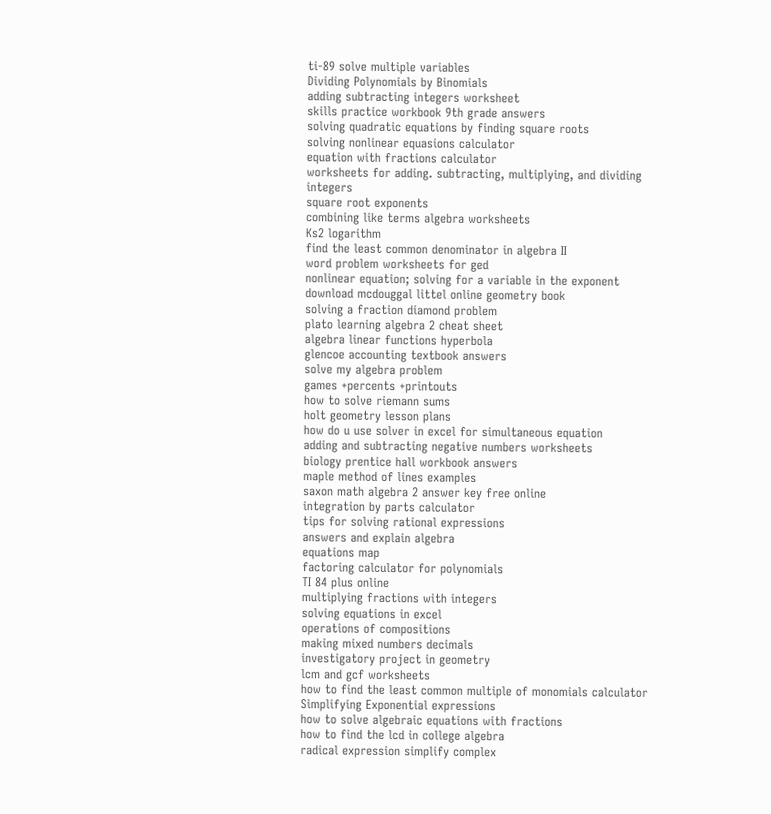ti-89 solve multiple variables
Dividing Polynomials by Binomials
adding subtracting integers worksheet
skills practice workbook 9th grade answers
solving quadratic equations by finding square roots
solving nonlinear equasions calculator
equation with fractions calculator
worksheets for adding. subtracting, multiplying, and dividing integers
square root exponents
combining like terms algebra worksheets
Ks2 logarithm
find the least common denominator in algebra II
word problem worksheets for ged
nonlinear equation; solving for a variable in the exponent
download mcdouggal littel online geometry book
solving a fraction diamond problem
plato learning algebra 2 cheat sheet
algebra linear functions hyperbola
glencoe accounting textbook answers
solve my algebra problem
games +percents +printouts
how to solve riemann sums
holt geometry lesson plans
how do u use solver in excel for simultaneous equation
adding and subtracting negative numbers worksheets
biology prentice hall workbook answers
maple method of lines examples
saxon math algebra 2 answer key free online
integration by parts calculator
tips for solving rational expressions
answers and explain algebra
equations map
factoring calculator for polynomials
TI 84 plus online
multiplying fractions with integers
solving equations in excel
operations of compositions
making mixed numbers decimals
investigatory project in geometry
lcm and gcf worksheets
how to find the least common multiple of monomials calculator
Simplifying Exponential expressions
how to solve algebraic equations with fractions
how to find the lcd in college algebra
radical expression simplify complex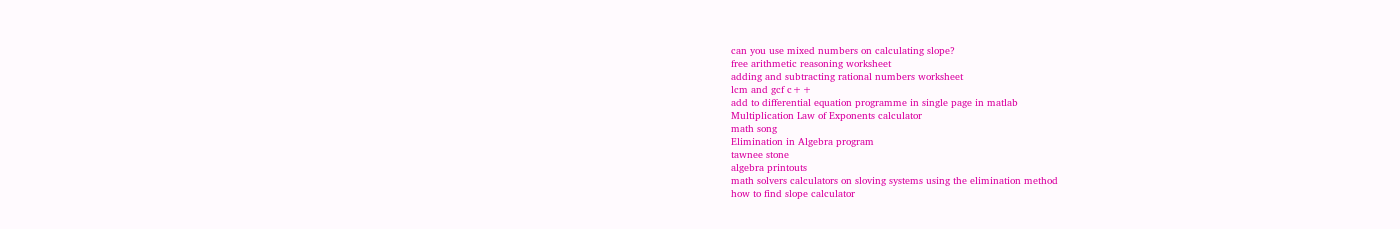can you use mixed numbers on calculating slope?
free arithmetic reasoning worksheet
adding and subtracting rational numbers worksheet
lcm and gcf c++
add to differential equation programme in single page in matlab
Multiplication Law of Exponents calculator
math song
Elimination in Algebra program
tawnee stone
algebra printouts
math solvers calculators on sloving systems using the elimination method
how to find slope calculator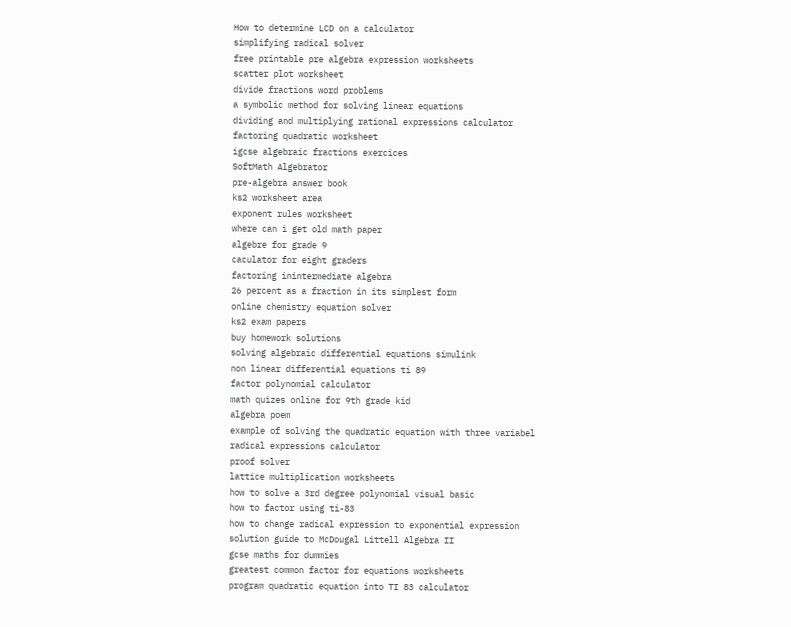How to determine LCD on a calculator
simplifying radical solver
free printable pre algebra expression worksheets
scatter plot worksheet
divide fractions word problems
a symbolic method for solving linear equations
dividing and multiplying rational expressions calculator
factoring quadratic worksheet
igcse algebraic fractions exercices
SoftMath Algebrator
pre-algebra answer book
ks2 worksheet area
exponent rules worksheet
where can i get old math paper
algebre for grade 9
caculator for eight graders
factoring inintermediate algebra
26 percent as a fraction in its simplest form
online chemistry equation solver
ks2 exam papers
buy homework solutions
solving algebraic differential equations simulink
non linear differential equations ti 89
factor polynomial calculator
math quizes online for 9th grade kid
algebra poem
example of solving the quadratic equation with three variabel
radical expressions calculator
proof solver
lattice multiplication worksheets
how to solve a 3rd degree polynomial visual basic
how to factor using ti-83
how to change radical expression to exponential expression
solution guide to McDougal Littell Algebra II
gcse maths for dummies
greatest common factor for equations worksheets
program quadratic equation into TI 83 calculator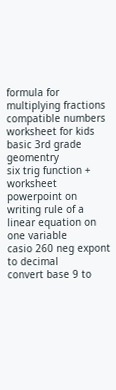formula for multiplying fractions
compatible numbers worksheet for kids
basic 3rd grade geomentry
six trig function + worksheet
powerpoint on writing rule of a linear equation on one variable
casio 260 neg expont to decimal
convert base 9 to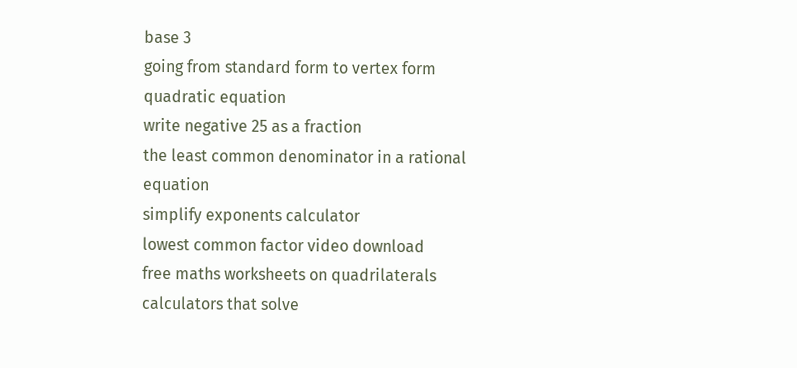base 3
going from standard form to vertex form quadratic equation
write negative 25 as a fraction
the least common denominator in a rational equation
simplify exponents calculator
lowest common factor video download
free maths worksheets on quadrilaterals
calculators that solve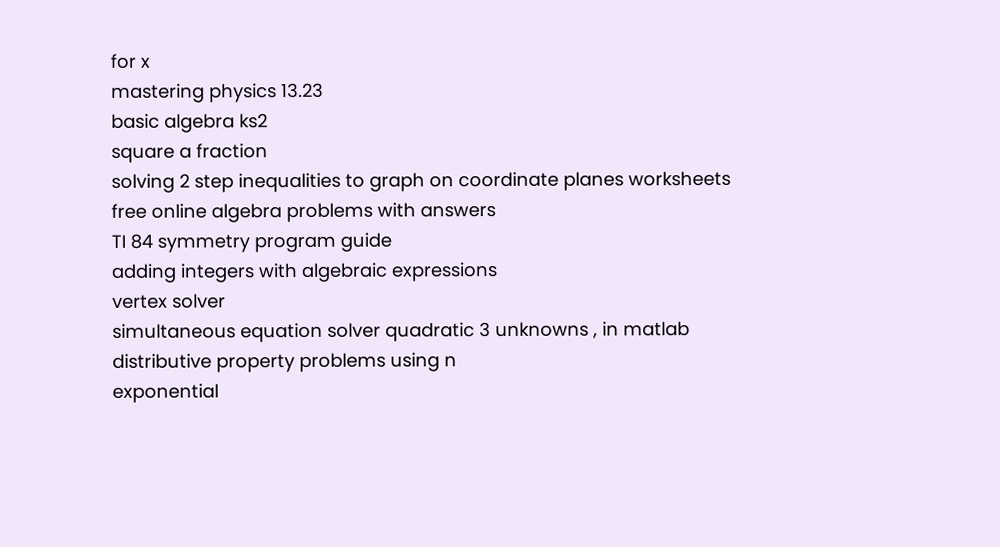for x
mastering physics 13.23
basic algebra ks2
square a fraction
solving 2 step inequalities to graph on coordinate planes worksheets
free online algebra problems with answers
TI 84 symmetry program guide
adding integers with algebraic expressions
vertex solver
simultaneous equation solver quadratic 3 unknowns , in matlab
distributive property problems using n
exponential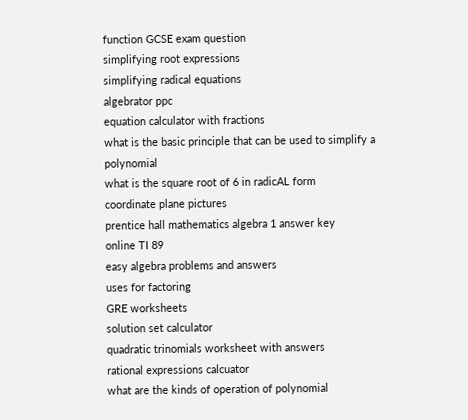function GCSE exam question
simplifying root expressions
simplifying radical equations
algebrator ppc
equation calculator with fractions
what is the basic principle that can be used to simplify a polynomial
what is the square root of 6 in radicAL form
coordinate plane pictures
prentice hall mathematics algebra 1 answer key
online TI 89
easy algebra problems and answers
uses for factoring
GRE worksheets
solution set calculator
quadratic trinomials worksheet with answers
rational expressions calcuator
what are the kinds of operation of polynomial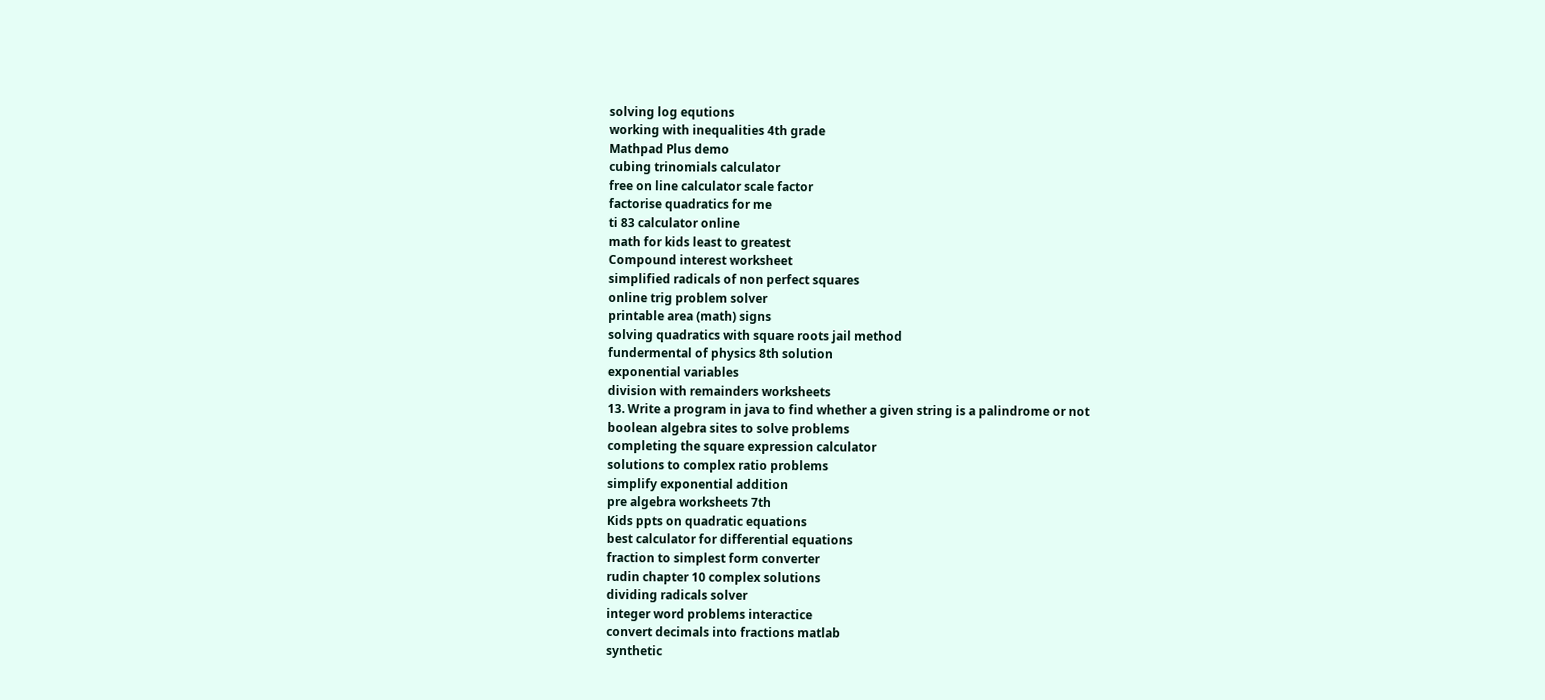solving log equtions
working with inequalities 4th grade
Mathpad Plus demo
cubing trinomials calculator
free on line calculator scale factor
factorise quadratics for me
ti 83 calculator online
math for kids least to greatest
Compound interest worksheet
simplified radicals of non perfect squares
online trig problem solver
printable area (math) signs
solving quadratics with square roots jail method
fundermental of physics 8th solution
exponential variables
division with remainders worksheets
13. Write a program in java to find whether a given string is a palindrome or not
boolean algebra sites to solve problems
completing the square expression calculator
solutions to complex ratio problems
simplify exponential addition
pre algebra worksheets 7th
Kids ppts on quadratic equations
best calculator for differential equations
fraction to simplest form converter
rudin chapter 10 complex solutions
dividing radicals solver
integer word problems interactice
convert decimals into fractions matlab
synthetic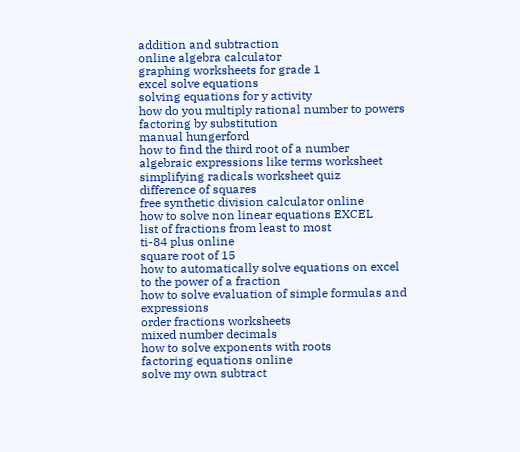addition and subtraction
online algebra calculator
graphing worksheets for grade 1
excel solve equations
solving equations for y activity
how do you multiply rational number to powers
factoring by substitution
manual hungerford
how to find the third root of a number
algebraic expressions like terms worksheet
simplifying radicals worksheet quiz
difference of squares
free synthetic division calculator online
how to solve non linear equations EXCEL
list of fractions from least to most
ti-84 plus online
square root of 15
how to automatically solve equations on excel
to the power of a fraction
how to solve evaluation of simple formulas and expressions
order fractions worksheets
mixed number decimals
how to solve exponents with roots
factoring equations online
solve my own subtract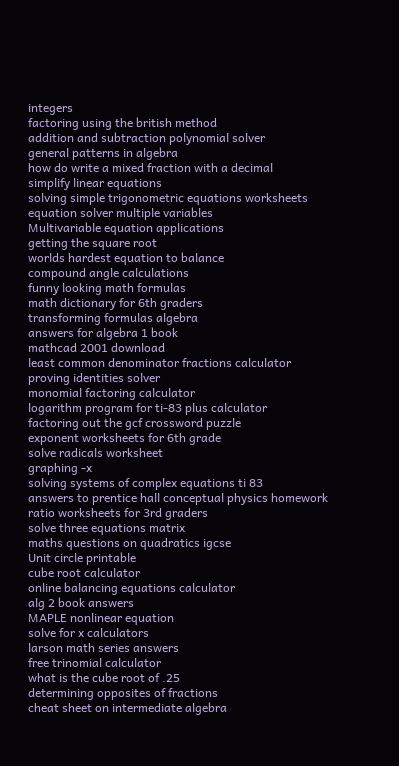integers
factoring using the british method
addition and subtraction polynomial solver
general patterns in algebra
how do write a mixed fraction with a decimal
simplify linear equations
solving simple trigonometric equations worksheets
equation solver multiple variables
Multivariable equation applications
getting the square root
worlds hardest equation to balance
compound angle calculations
funny looking math formulas
math dictionary for 6th graders
transforming formulas algebra
answers for algebra 1 book
mathcad 2001 download
least common denominator fractions calculator
proving identities solver
monomial factoring calculator
logarithm program for ti-83 plus calculator
factoring out the gcf crossword puzzle
exponent worksheets for 6th grade
solve radicals worksheet
graphing -x
solving systems of complex equations ti 83
answers to prentice hall conceptual physics homework
ratio worksheets for 3rd graders
solve three equations matrix
maths questions on quadratics igcse
Unit circle printable
cube root calculator
online balancing equations calculator
alg 2 book answers
MAPLE nonlinear equation
solve for x calculators
larson math series answers
free trinomial calculator
what is the cube root of .25
determining opposites of fractions
cheat sheet on intermediate algebra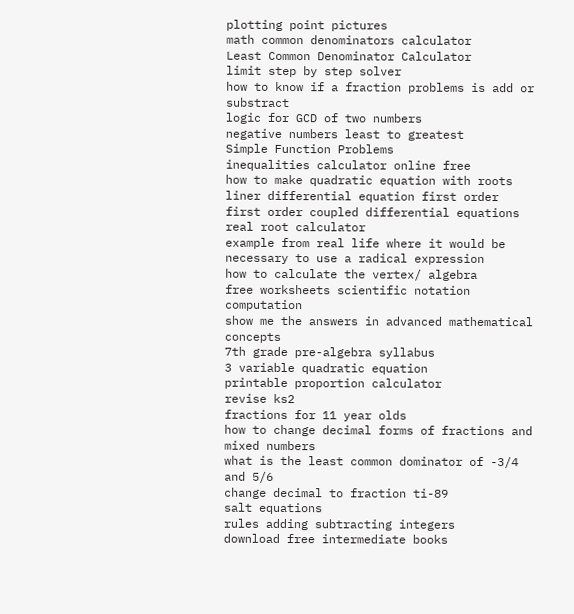plotting point pictures
math common denominators calculator
Least Common Denominator Calculator
limit step by step solver
how to know if a fraction problems is add or substract
logic for GCD of two numbers
negative numbers least to greatest
Simple Function Problems
inequalities calculator online free
how to make quadratic equation with roots
liner differential equation first order
first order coupled differential equations
real root calculator
example from real life where it would be necessary to use a radical expression
how to calculate the vertex/ algebra
free worksheets scientific notation computation
show me the answers in advanced mathematical concepts
7th grade pre-algebra syllabus
3 variable quadratic equation
printable proportion calculator
revise ks2
fractions for 11 year olds
how to change decimal forms of fractions and mixed numbers
what is the least common dominator of -3/4 and 5/6
change decimal to fraction ti-89
salt equations
rules adding subtracting integers
download free intermediate books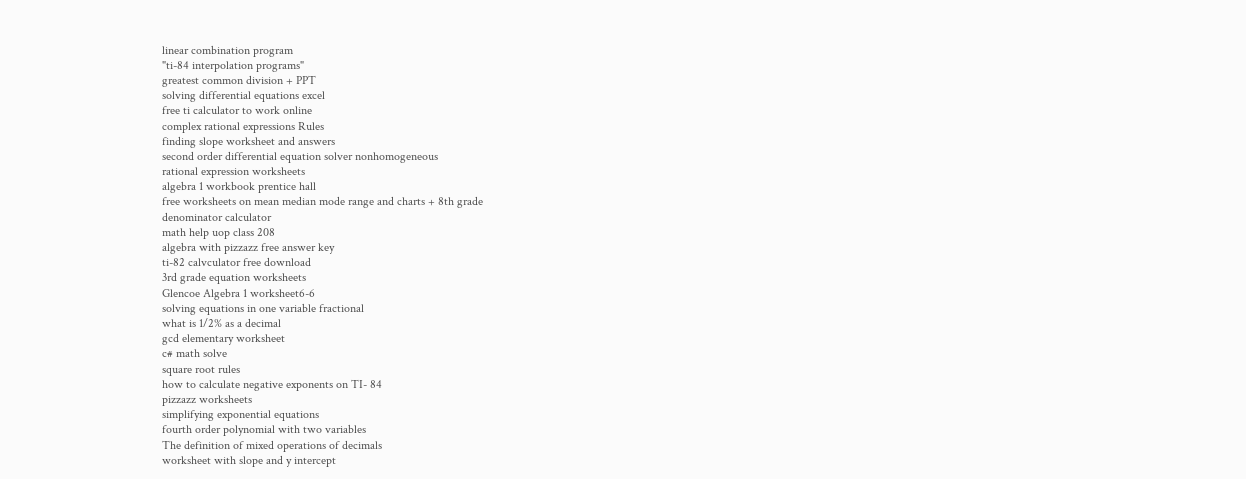linear combination program
"ti-84 interpolation programs"
greatest common division + PPT
solving differential equations excel
free ti calculator to work online
complex rational expressions Rules
finding slope worksheet and answers
second order differential equation solver nonhomogeneous
rational expression worksheets
algebra 1 workbook prentice hall
free worksheets on mean median mode range and charts + 8th grade
denominator calculator
math help uop class 208
algebra with pizzazz free answer key
ti-82 calvculator free download
3rd grade equation worksheets
Glencoe Algebra 1 worksheet6-6
solving equations in one variable fractional
what is 1/2% as a decimal
gcd elementary worksheet
c# math solve
square root rules
how to calculate negative exponents on TI- 84
pizzazz worksheets
simplifying exponential equations
fourth order polynomial with two variables
The definition of mixed operations of decimals
worksheet with slope and y intercept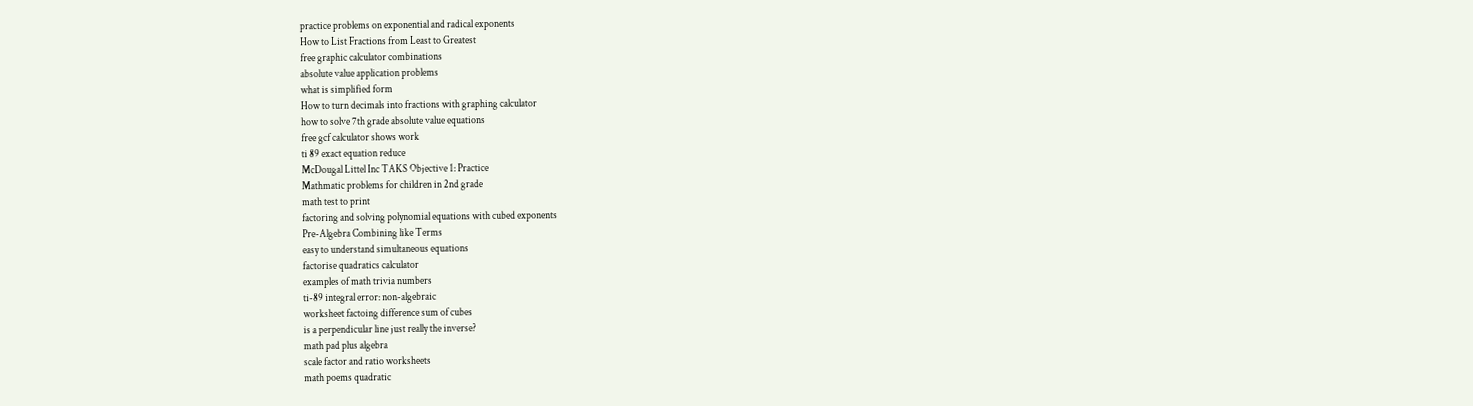practice problems on exponential and radical exponents
How to List Fractions from Least to Greatest
free graphic calculator combinations
absolute value application problems
what is simplified form
How to turn decimals into fractions with graphing calculator
how to solve 7th grade absolute value equations
free gcf calculator shows work
ti 89 exact equation reduce
McDougal Littel Inc TAKS Objective 1: Practice
Mathmatic problems for children in 2nd grade
math test to print
factoring and solving polynomial equations with cubed exponents
Pre-Algebra Combining like Terms
easy to understand simultaneous equations
factorise quadratics calculator
examples of math trivia numbers
ti-89 integral error: non-algebraic
worksheet factoing difference sum of cubes
is a perpendicular line just really the inverse?
math pad plus algebra
scale factor and ratio worksheets
math poems quadratic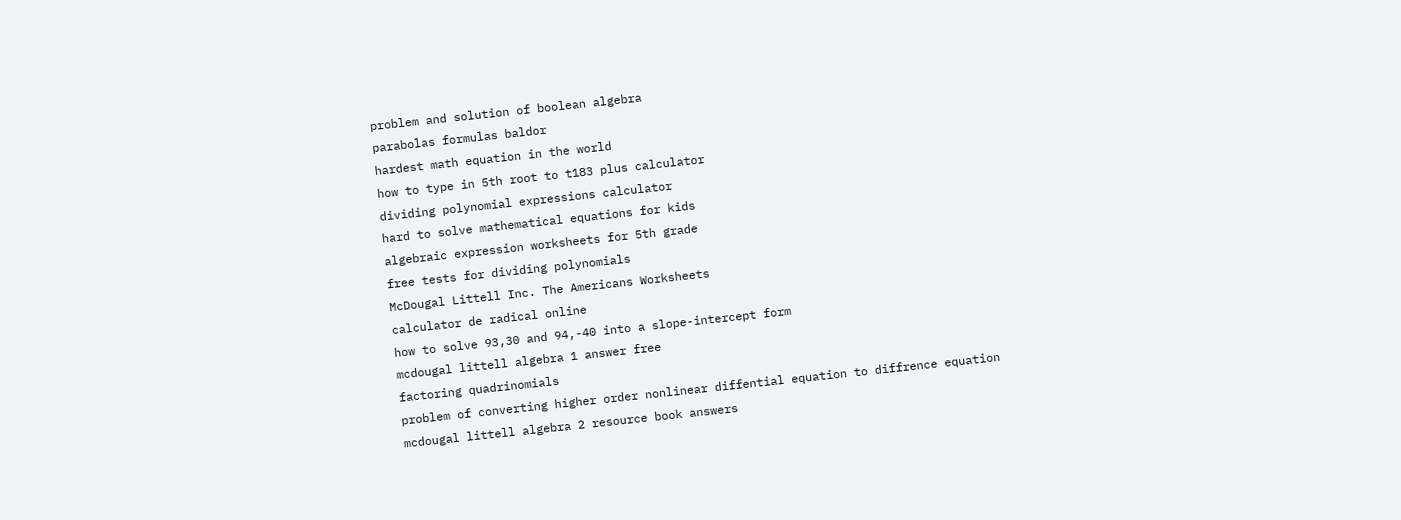problem and solution of boolean algebra
parabolas formulas baldor
hardest math equation in the world
how to type in 5th root to t183 plus calculator
dividing polynomial expressions calculator
hard to solve mathematical equations for kids
algebraic expression worksheets for 5th grade
free tests for dividing polynomials
McDougal Littell Inc. The Americans Worksheets
calculator de radical online
how to solve 93,30 and 94,-40 into a slope-intercept form
mcdougal littell algebra 1 answer free
factoring quadrinomials
problem of converting higher order nonlinear diffential equation to diffrence equation
mcdougal littell algebra 2 resource book answers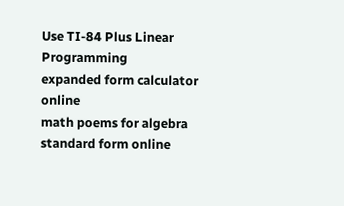Use TI-84 Plus Linear Programming
expanded form calculator online
math poems for algebra
standard form online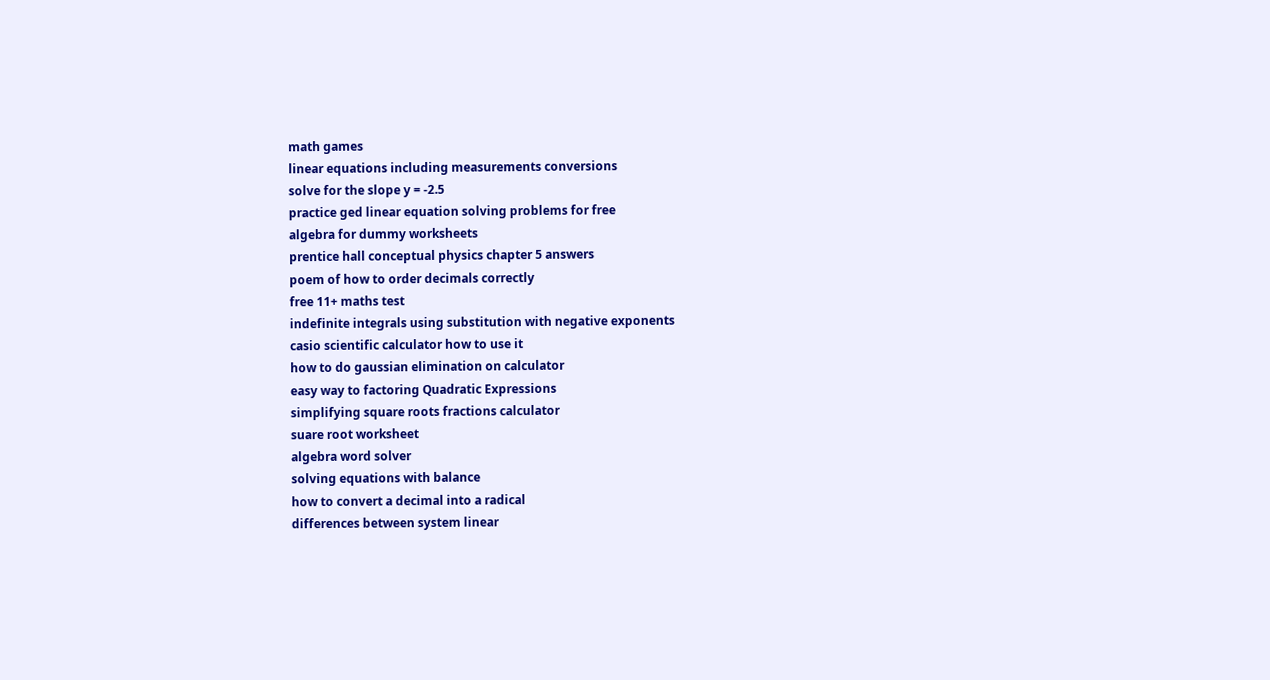math games
linear equations including measurements conversions
solve for the slope y = -2.5
practice ged linear equation solving problems for free
algebra for dummy worksheets
prentice hall conceptual physics chapter 5 answers
poem of how to order decimals correctly
free 11+ maths test
indefinite integrals using substitution with negative exponents
casio scientific calculator how to use it
how to do gaussian elimination on calculator
easy way to factoring Quadratic Expressions
simplifying square roots fractions calculator
suare root worksheet
algebra word solver
solving equations with balance
how to convert a decimal into a radical
differences between system linear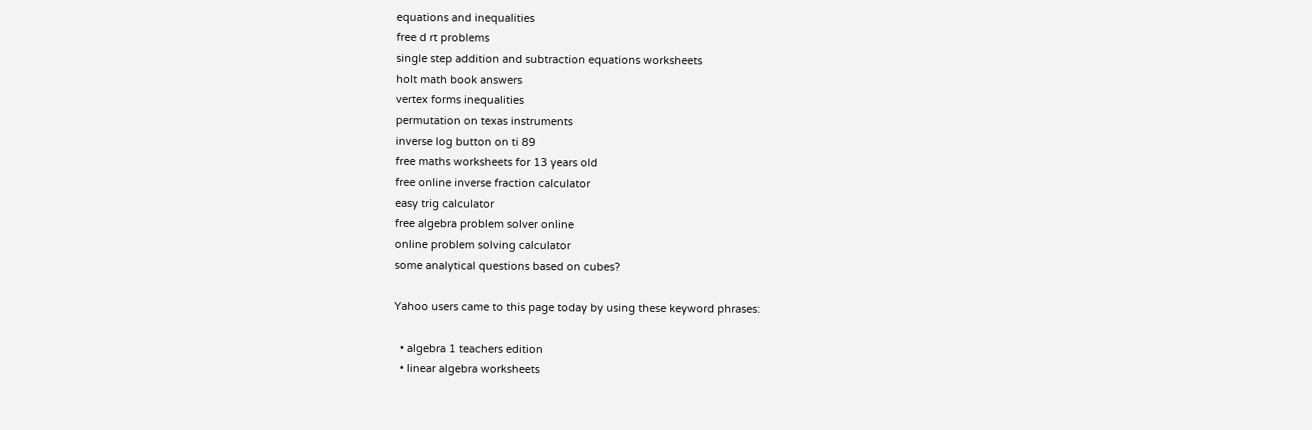equations and inequalities
free d rt problems
single step addition and subtraction equations worksheets
holt math book answers
vertex forms inequalities
permutation on texas instruments
inverse log button on ti 89
free maths worksheets for 13 years old
free online inverse fraction calculator
easy trig calculator
free algebra problem solver online
online problem solving calculator
some analytical questions based on cubes?

Yahoo users came to this page today by using these keyword phrases:

  • algebra 1 teachers edition
  • linear algebra worksheets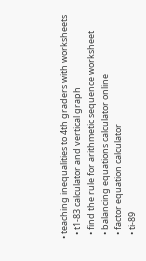• teaching inequalities to 4th graders with worksheets
  • t1-83 calculator and vertical graph
  • find the rule for arithmetic sequence worksheet
  • balancing equations calculator online
  • factor equation calculator
  • ti-89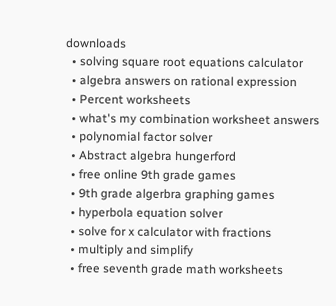downloads
  • solving square root equations calculator
  • algebra answers on rational expression
  • Percent worksheets
  • what's my combination worksheet answers
  • polynomial factor solver
  • Abstract algebra hungerford
  • free online 9th grade games
  • 9th grade algerbra graphing games
  • hyperbola equation solver
  • solve for x calculator with fractions
  • multiply and simplify
  • free seventh grade math worksheets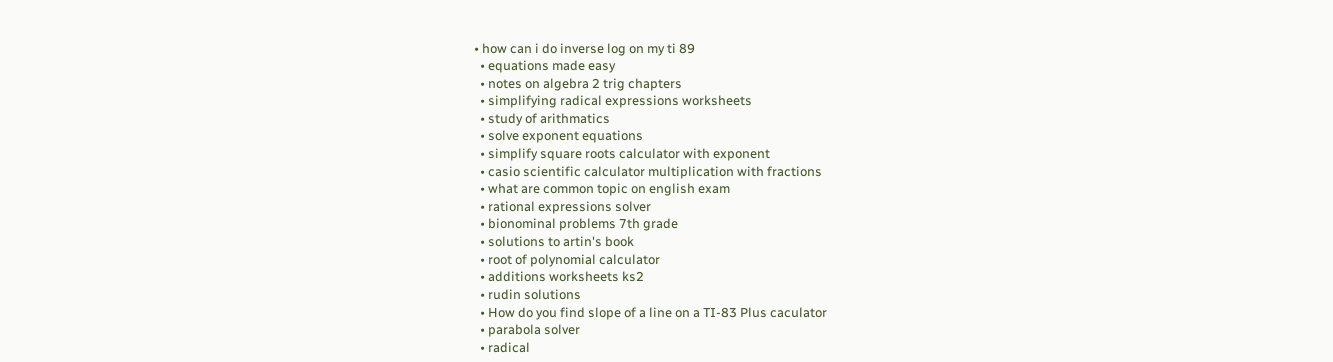• how can i do inverse log on my ti 89
  • equations made easy
  • notes on algebra 2 trig chapters
  • simplifying radical expressions worksheets
  • study of arithmatics
  • solve exponent equations
  • simplify square roots calculator with exponent
  • casio scientific calculator multiplication with fractions
  • what are common topic on english exam
  • rational expressions solver
  • bionominal problems 7th grade
  • solutions to artin's book
  • root of polynomial calculator
  • additions worksheets ks2
  • rudin solutions
  • How do you find slope of a line on a TI-83 Plus caculator
  • parabola solver
  • radical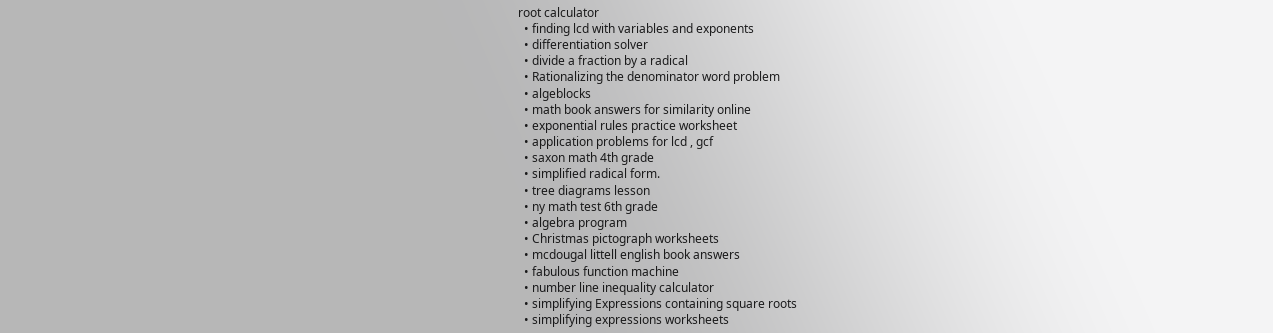root calculator
  • finding lcd with variables and exponents
  • differentiation solver
  • divide a fraction by a radical
  • Rationalizing the denominator word problem
  • algeblocks
  • math book answers for similarity online
  • exponential rules practice worksheet
  • application problems for lcd , gcf
  • saxon math 4th grade
  • simplified radical form.
  • tree diagrams lesson
  • ny math test 6th grade
  • algebra program
  • Christmas pictograph worksheets
  • mcdougal littell english book answers
  • fabulous function machine
  • number line inequality calculator
  • simplifying Expressions containing square roots
  • simplifying expressions worksheets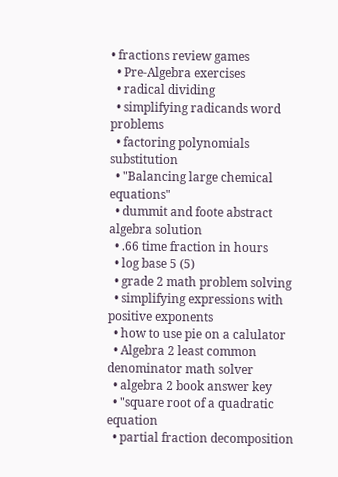• fractions review games
  • Pre-Algebra exercises
  • radical dividing
  • simplifying radicands word problems
  • factoring polynomials substitution
  • "Balancing large chemical equations"
  • dummit and foote abstract algebra solution
  • .66 time fraction in hours
  • log base 5 (5)
  • grade 2 math problem solving
  • simplifying expressions with positive exponents
  • how to use pie on a calulator
  • Algebra 2 least common denominator math solver
  • algebra 2 book answer key
  • "square root of a quadratic equation
  • partial fraction decomposition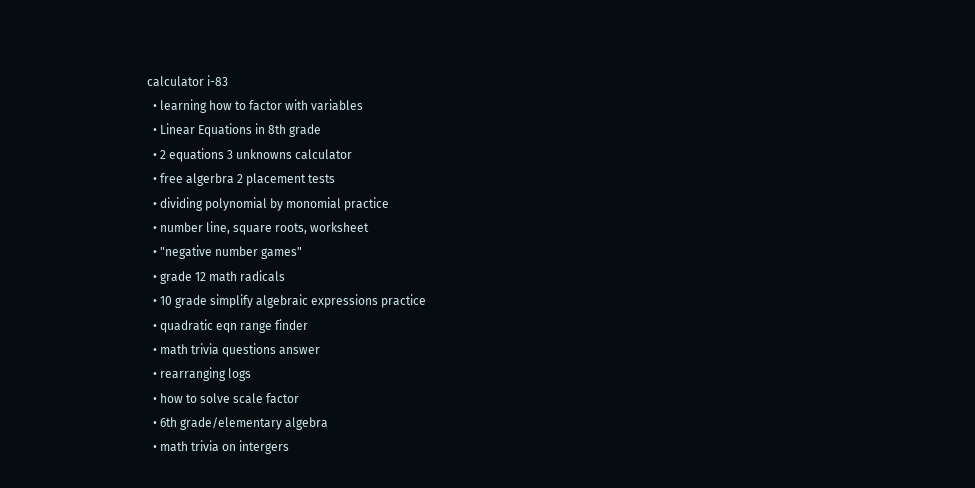calculator i-83
  • learning how to factor with variables
  • Linear Equations in 8th grade
  • 2 equations 3 unknowns calculator
  • free algerbra 2 placement tests
  • dividing polynomial by monomial practice
  • number line, square roots, worksheet
  • "negative number games"
  • grade 12 math radicals
  • 10 grade simplify algebraic expressions practice
  • quadratic eqn range finder
  • math trivia questions answer
  • rearranging logs
  • how to solve scale factor
  • 6th grade/elementary algebra
  • math trivia on intergers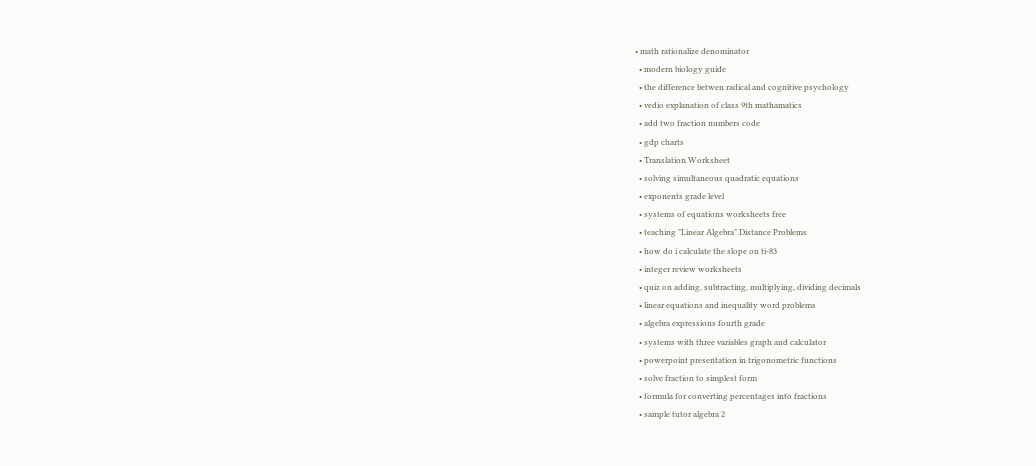• math rationalize denominator
  • modern biology guide
  • the difference betwen radical and cognitive psychology
  • vedio explanation of class 9th mathamatics
  • add two fraction numbers code
  • gdp charts
  • Translation Worksheet
  • solving simultaneous quadratic equations
  • exponents grade level
  • systems of equations worksheets free
  • teaching "Linear Algebra" Distance Problems
  • how do i calculate the slope on ti-83
  • integer review worksheets
  • quiz on adding, subtracting, multiplying, dividing decimals
  • linear equations and inequality word problems
  • algebra expressions fourth grade
  • systems with three variables graph and calculator
  • powerpoint presentation in trigonometric functions
  • solve fraction to simplest form
  • formula for converting percentages into fractions
  • sample tutor algebra 2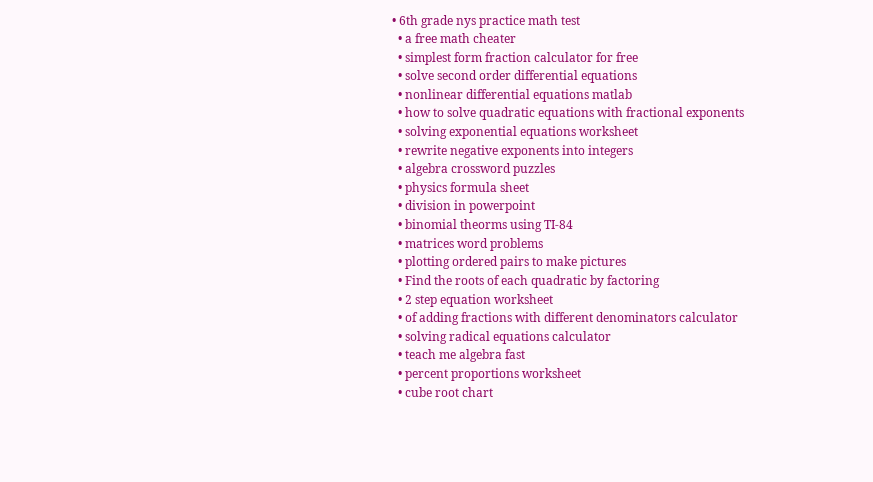• 6th grade nys practice math test
  • a free math cheater
  • simplest form fraction calculator for free
  • solve second order differential equations
  • nonlinear differential equations matlab
  • how to solve quadratic equations with fractional exponents
  • solving exponential equations worksheet
  • rewrite negative exponents into integers
  • algebra crossword puzzles
  • physics formula sheet
  • division in powerpoint
  • binomial theorms using TI-84
  • matrices word problems
  • plotting ordered pairs to make pictures
  • Find the roots of each quadratic by factoring
  • 2 step equation worksheet
  • of adding fractions with different denominators calculator
  • solving radical equations calculator
  • teach me algebra fast
  • percent proportions worksheet
  • cube root chart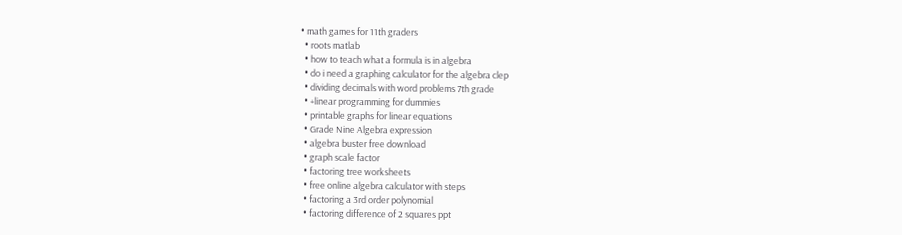• math games for 11th graders
  • roots matlab
  • how to teach what a formula is in algebra
  • do i need a graphing calculator for the algebra clep
  • dividing decimals with word problems 7th grade
  • +linear programming for dummies
  • printable graphs for linear equations
  • Grade Nine Algebra expression
  • algebra buster free download
  • graph scale factor
  • factoring tree worksheets
  • free online algebra calculator with steps
  • factoring a 3rd order polynomial
  • factoring difference of 2 squares ppt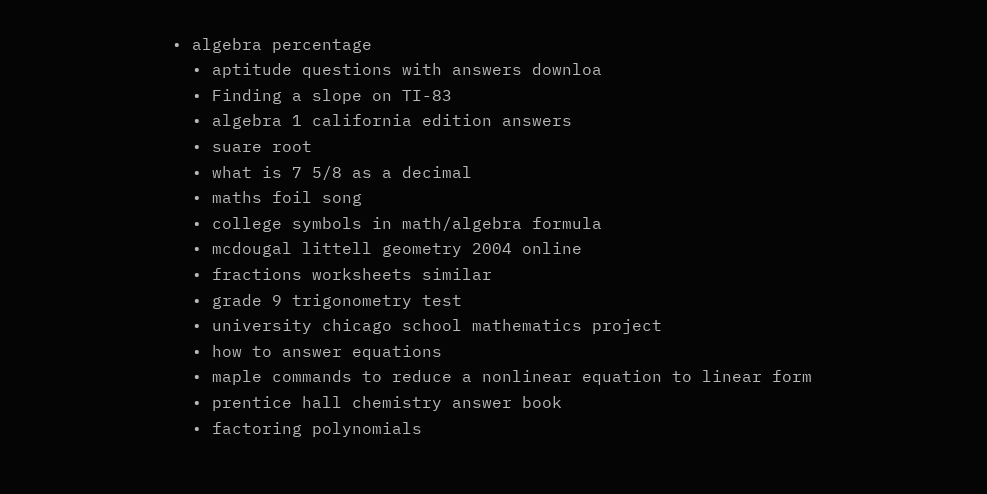• algebra percentage
  • aptitude questions with answers downloa
  • Finding a slope on TI-83
  • algebra 1 california edition answers
  • suare root
  • what is 7 5/8 as a decimal
  • maths foil song
  • college symbols in math/algebra formula
  • mcdougal littell geometry 2004 online
  • fractions worksheets similar
  • grade 9 trigonometry test
  • university chicago school mathematics project
  • how to answer equations
  • maple commands to reduce a nonlinear equation to linear form
  • prentice hall chemistry answer book
  • factoring polynomials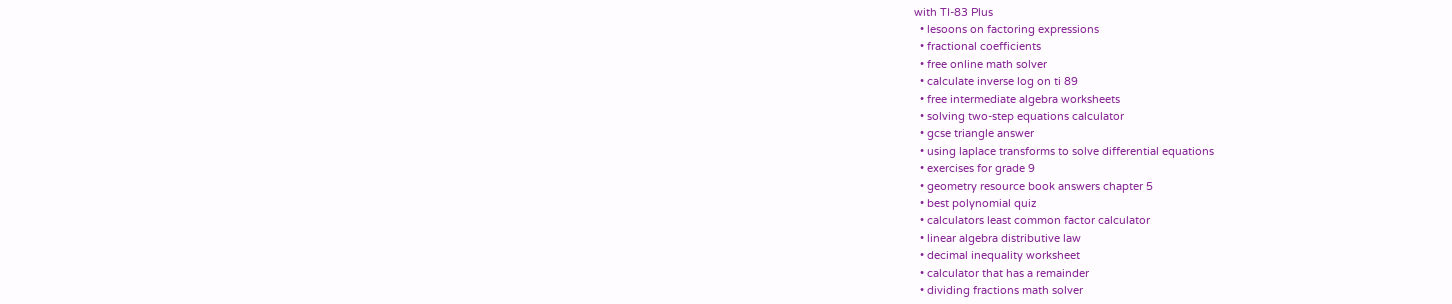with TI-83 Plus
  • lesoons on factoring expressions
  • fractional coefficients
  • free online math solver
  • calculate inverse log on ti 89
  • free intermediate algebra worksheets
  • solving two-step equations calculator
  • gcse triangle answer
  • using laplace transforms to solve differential equations
  • exercises for grade 9
  • geometry resource book answers chapter 5
  • best polynomial quiz
  • calculators least common factor calculator
  • linear algebra distributive law
  • decimal inequality worksheet
  • calculator that has a remainder
  • dividing fractions math solver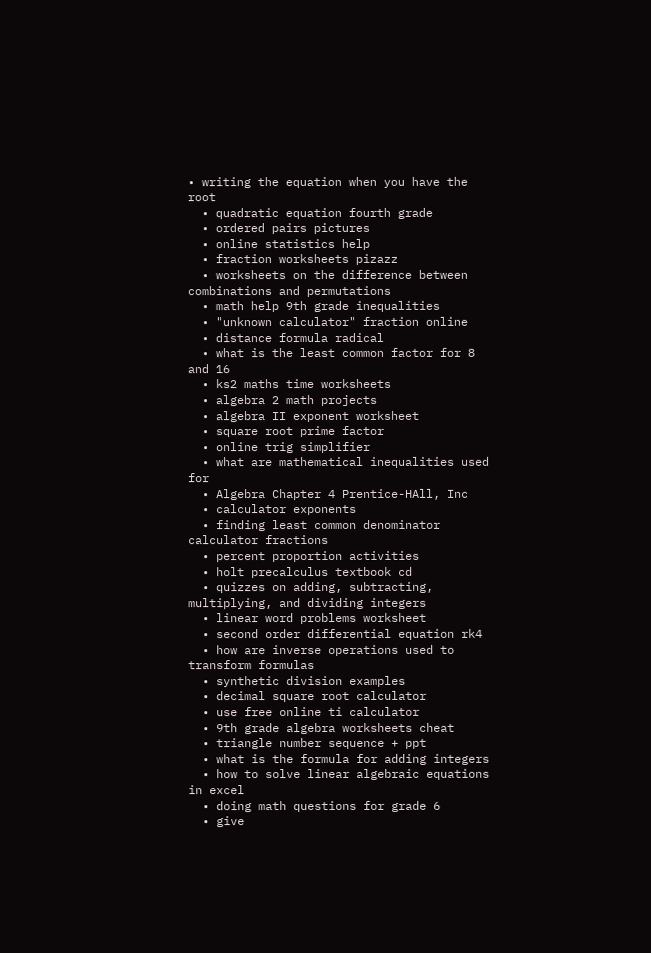• writing the equation when you have the root
  • quadratic equation fourth grade
  • ordered pairs pictures
  • online statistics help
  • fraction worksheets pizazz
  • worksheets on the difference between combinations and permutations
  • math help 9th grade inequalities
  • "unknown calculator" fraction online
  • distance formula radical
  • what is the least common factor for 8 and 16
  • ks2 maths time worksheets
  • algebra 2 math projects
  • algebra II exponent worksheet
  • square root prime factor
  • online trig simplifier
  • what are mathematical inequalities used for
  • Algebra Chapter 4 Prentice-HAll, Inc
  • calculator exponents
  • finding least common denominator calculator fractions
  • percent proportion activities
  • holt precalculus textbook cd
  • quizzes on adding, subtracting, multiplying, and dividing integers
  • linear word problems worksheet
  • second order differential equation rk4
  • how are inverse operations used to transform formulas
  • synthetic division examples
  • decimal square root calculator
  • use free online ti calculator
  • 9th grade algebra worksheets cheat
  • triangle number sequence + ppt
  • what is the formula for adding integers
  • how to solve linear algebraic equations in excel
  • doing math questions for grade 6
  • give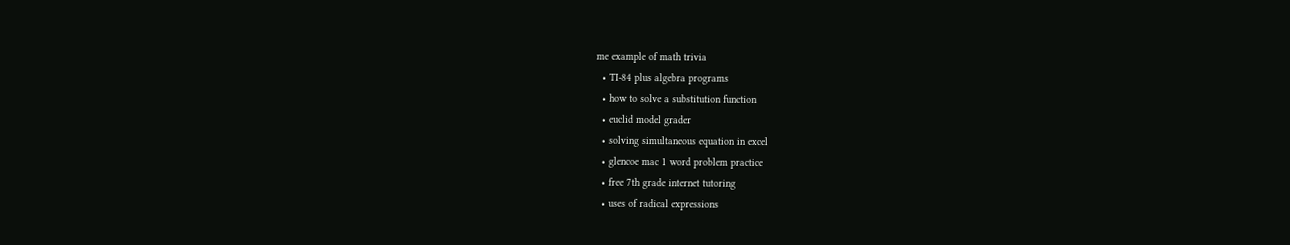me example of math trivia
  • TI-84 plus algebra programs
  • how to solve a substitution function
  • euclid model grader
  • solving simultaneous equation in excel
  • glencoe mac 1 word problem practice
  • free 7th grade internet tutoring
  • uses of radical expressions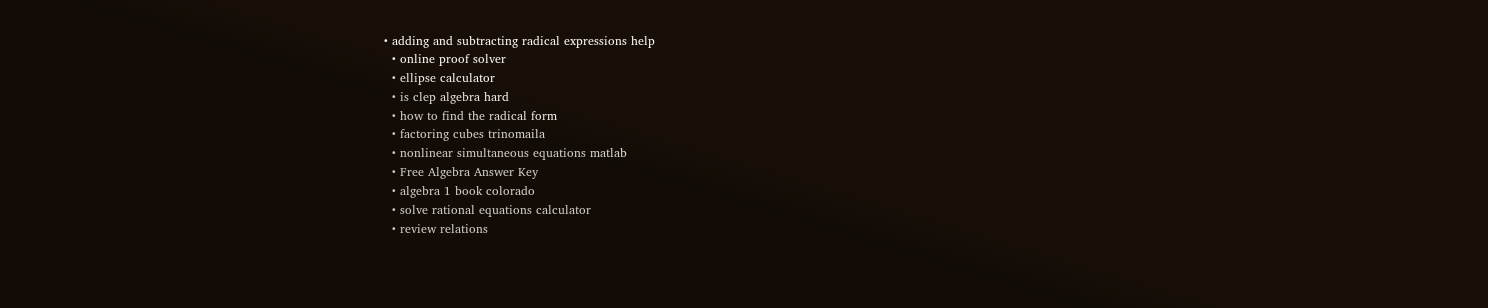• adding and subtracting radical expressions help
  • online proof solver
  • ellipse calculator
  • is clep algebra hard
  • how to find the radical form
  • factoring cubes trinomaila
  • nonlinear simultaneous equations matlab
  • Free Algebra Answer Key
  • algebra 1 book colorado
  • solve rational equations calculator
  • review relations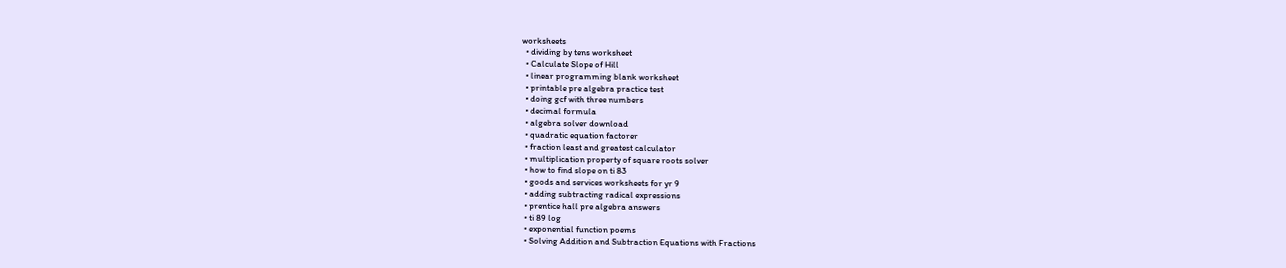worksheets
  • dividing by tens worksheet
  • Calculate Slope of Hill
  • linear programming blank worksheet
  • printable pre algebra practice test
  • doing gcf with three numbers
  • decimal formula
  • algebra solver download
  • quadratic equation factorer
  • fraction least and greatest calculator
  • multiplication property of square roots solver
  • how to find slope on ti 83
  • goods and services worksheets for yr 9
  • adding subtracting radical expressions
  • prentice hall pre algebra answers
  • ti 89 log
  • exponential function poems
  • Solving Addition and Subtraction Equations with Fractions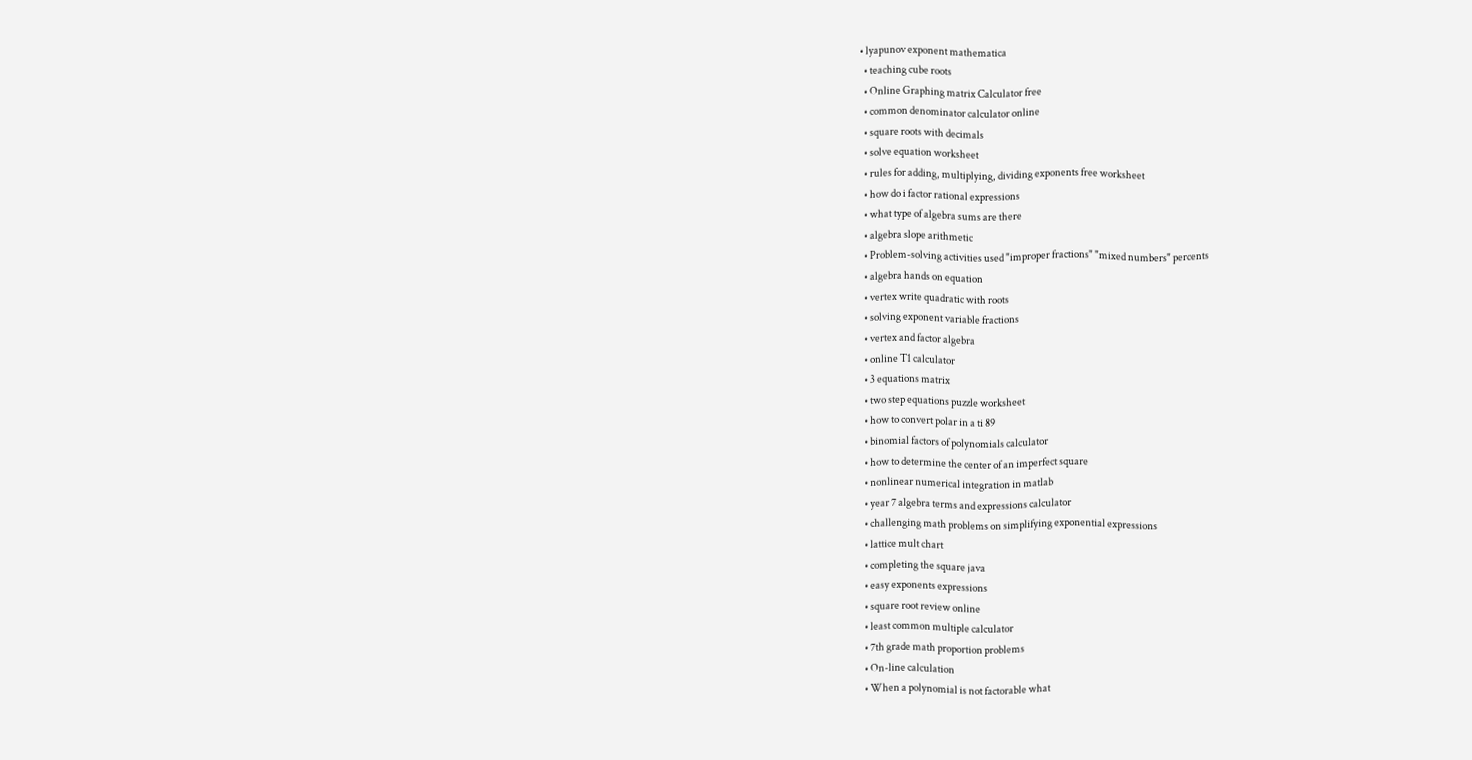• lyapunov exponent mathematica
  • teaching cube roots
  • Online Graphing matrix Calculator free
  • common denominator calculator online
  • square roots with decimals
  • solve equation worksheet
  • rules for adding, multiplying, dividing exponents free worksheet
  • how do i factor rational expressions
  • what type of algebra sums are there
  • algebra slope arithmetic
  • Problem-solving activities used "improper fractions" "mixed numbers" percents
  • algebra hands on equation
  • vertex write quadratic with roots
  • solving exponent variable fractions
  • vertex and factor algebra
  • online T1 calculator
  • 3 equations matrix
  • two step equations puzzle worksheet
  • how to convert polar in a ti 89
  • binomial factors of polynomials calculator
  • how to determine the center of an imperfect square
  • nonlinear numerical integration in matlab
  • year 7 algebra terms and expressions calculator
  • challenging math problems on simplifying exponential expressions
  • lattice mult chart
  • completing the square java
  • easy exponents expressions
  • square root review online
  • least common multiple calculator
  • 7th grade math proportion problems
  • On-line calculation
  • When a polynomial is not factorable what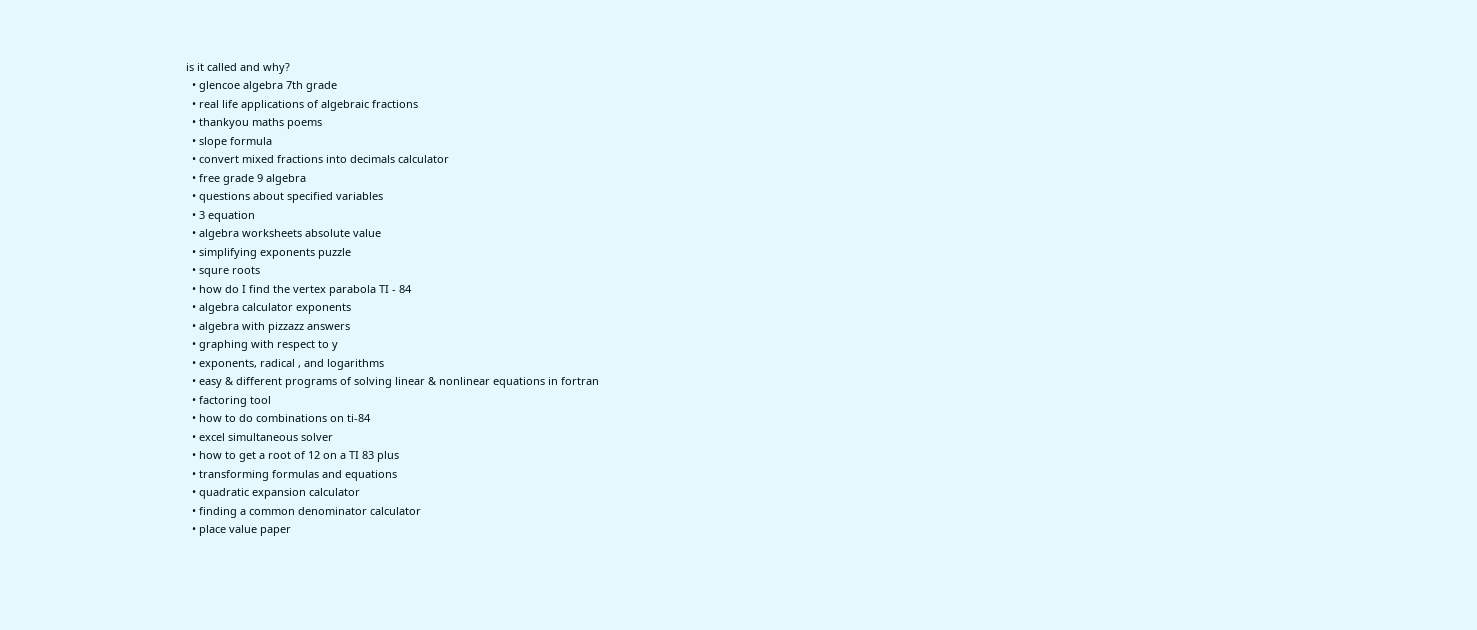is it called and why?
  • glencoe algebra 7th grade
  • real life applications of algebraic fractions
  • thankyou maths poems
  • slope formula
  • convert mixed fractions into decimals calculator
  • free grade 9 algebra
  • questions about specified variables
  • 3 equation
  • algebra worksheets absolute value
  • simplifying exponents puzzle
  • squre roots
  • how do I find the vertex parabola TI - 84
  • algebra calculator exponents
  • algebra with pizzazz answers
  • graphing with respect to y
  • exponents, radical , and logarithms
  • easy & different programs of solving linear & nonlinear equations in fortran
  • factoring tool
  • how to do combinations on ti-84
  • excel simultaneous solver
  • how to get a root of 12 on a TI 83 plus
  • transforming formulas and equations
  • quadratic expansion calculator
  • finding a common denominator calculator
  • place value paper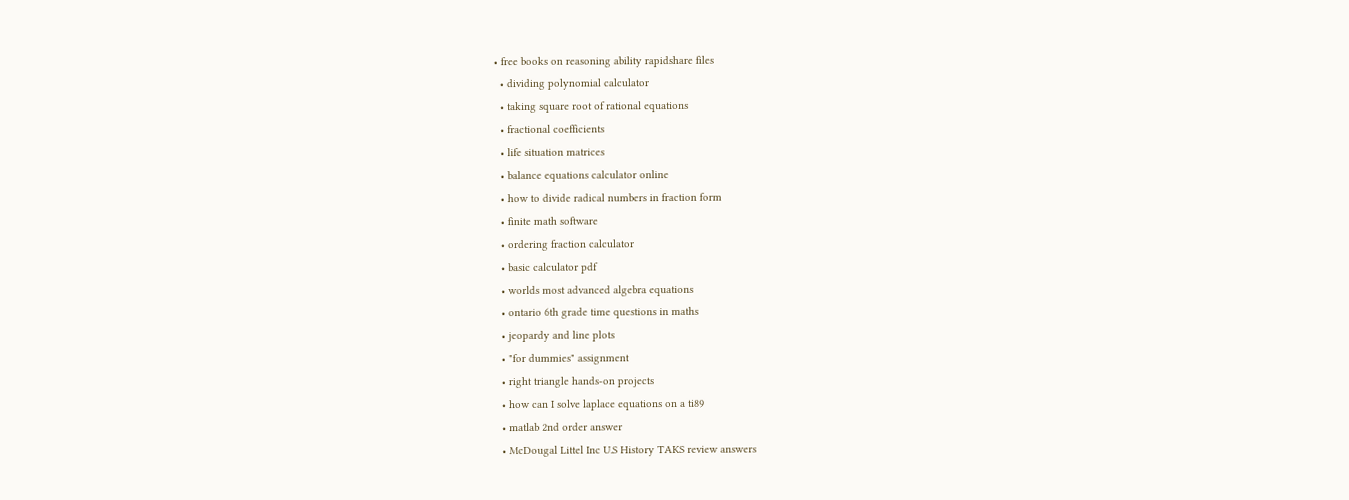• free books on reasoning ability rapidshare files
  • dividing polynomial calculator
  • taking square root of rational equations
  • fractional coefficients
  • life situation matrices
  • balance equations calculator online
  • how to divide radical numbers in fraction form
  • finite math software
  • ordering fraction calculator
  • basic calculator pdf
  • worlds most advanced algebra equations
  • ontario 6th grade time questions in maths
  • jeopardy and line plots
  • "for dummies" assignment
  • right triangle hands-on projects
  • how can I solve laplace equations on a ti89
  • matlab 2nd order answer
  • McDougal Littel Inc U.S History TAKS review answers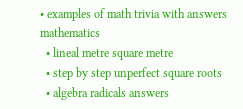• examples of math trivia with answers mathematics
  • lineal metre square metre
  • step by step unperfect square roots
  • algebra radicals answers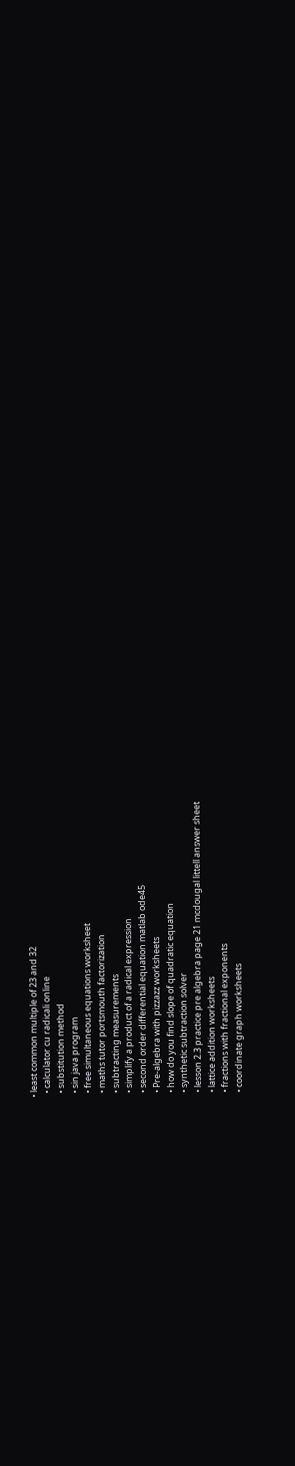• least common multiple of 23 and 32
  • calculator cu radicali online
  • substitution method
  • sin java program
  • free simultaneous equations worksheet
  • maths tutor portsmouth factorization
  • subtracting measurements
  • simplify a product of a radical expression
  • second order differential equation matlab ode45
  • Pre-algebra with pizzazz worksheets
  • how do you find slope of quadratic equation
  • synthetic subtraction solver
  • lesson 2.3 practice pre algebra page 21 mcdougal littell answer sheet
  • lattice addition worksheets
  • fractions with fractional exponents
  • coordinate graph worksheets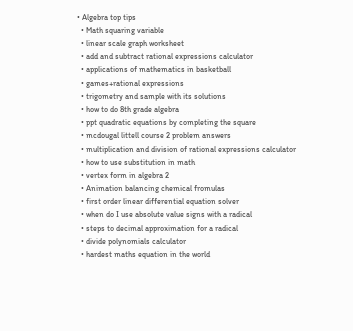• Algebra top tips
  • Math squaring variable
  • linear scale graph worksheet
  • add and subtract rational expressions calculator
  • applications of mathematics in basketball
  • games+rational expressions
  • trigometry and sample with its solutions
  • how to do 8th grade algebra
  • ppt quadratic equations by completing the square
  • mcdougal littell course 2 problem answers
  • multiplication and division of rational expressions calculator
  • how to use substitution in math
  • vertex form in algebra 2
  • Animation balancing chemical fromulas
  • first order linear differential equation solver
  • when do I use absolute value signs with a radical
  • steps to decimal approximation for a radical
  • divide polynomials calculator
  • hardest maths equation in the world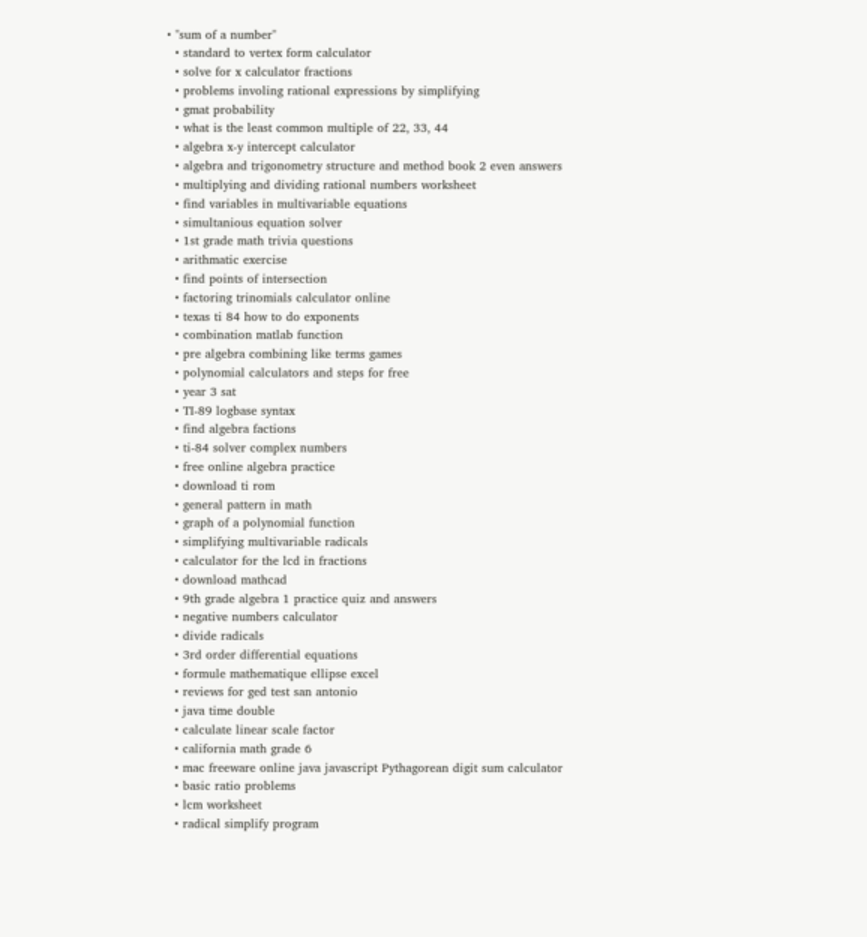• "sum of a number"
  • standard to vertex form calculator
  • solve for x calculator fractions
  • problems involing rational expressions by simplifying
  • gmat probability
  • what is the least common multiple of 22, 33, 44
  • algebra x-y intercept calculator
  • algebra and trigonometry structure and method book 2 even answers
  • multiplying and dividing rational numbers worksheet
  • find variables in multivariable equations
  • simultanious equation solver
  • 1st grade math trivia questions
  • arithmatic exercise
  • find points of intersection
  • factoring trinomials calculator online
  • texas ti 84 how to do exponents
  • combination matlab function
  • pre algebra combining like terms games
  • polynomial calculators and steps for free
  • year 3 sat
  • TI-89 logbase syntax
  • find algebra factions
  • ti-84 solver complex numbers
  • free online algebra practice
  • download ti rom
  • general pattern in math
  • graph of a polynomial function
  • simplifying multivariable radicals
  • calculator for the lcd in fractions
  • download mathcad
  • 9th grade algebra 1 practice quiz and answers
  • negative numbers calculator
  • divide radicals
  • 3rd order differential equations
  • formule mathematique ellipse excel
  • reviews for ged test san antonio
  • java time double
  • calculate linear scale factor
  • california math grade 6
  • mac freeware online java javascript Pythagorean digit sum calculator
  • basic ratio problems
  • lcm worksheet
  • radical simplify program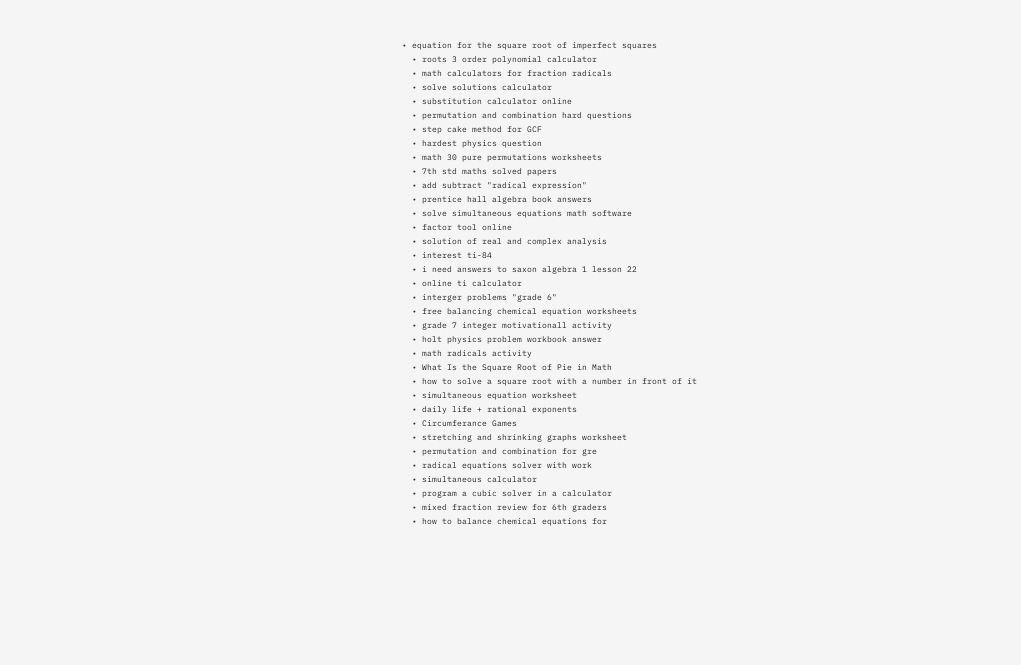• equation for the square root of imperfect squares
  • roots 3 order polynomial calculator
  • math calculators for fraction radicals
  • solve solutions calculator
  • substitution calculator online
  • permutation and combination hard questions
  • step cake method for GCF
  • hardest physics question
  • math 30 pure permutations worksheets
  • 7th std maths solved papers
  • add subtract "radical expression"
  • prentice hall algebra book answers
  • solve simultaneous equations math software
  • factor tool online
  • solution of real and complex analysis
  • interest ti-84
  • i need answers to saxon algebra 1 lesson 22
  • online ti calculator
  • interger problems "grade 6"
  • free balancing chemical equation worksheets
  • grade 7 integer motivationall activity
  • holt physics problem workbook answer
  • math radicals activity
  • What Is the Square Root of Pie in Math
  • how to solve a square root with a number in front of it
  • simultaneous equation worksheet
  • daily life + rational exponents
  • Circumferance Games
  • stretching and shrinking graphs worksheet
  • permutation and combination for gre
  • radical equations solver with work
  • simultaneous calculator
  • program a cubic solver in a calculator
  • mixed fraction review for 6th graders
  • how to balance chemical equations for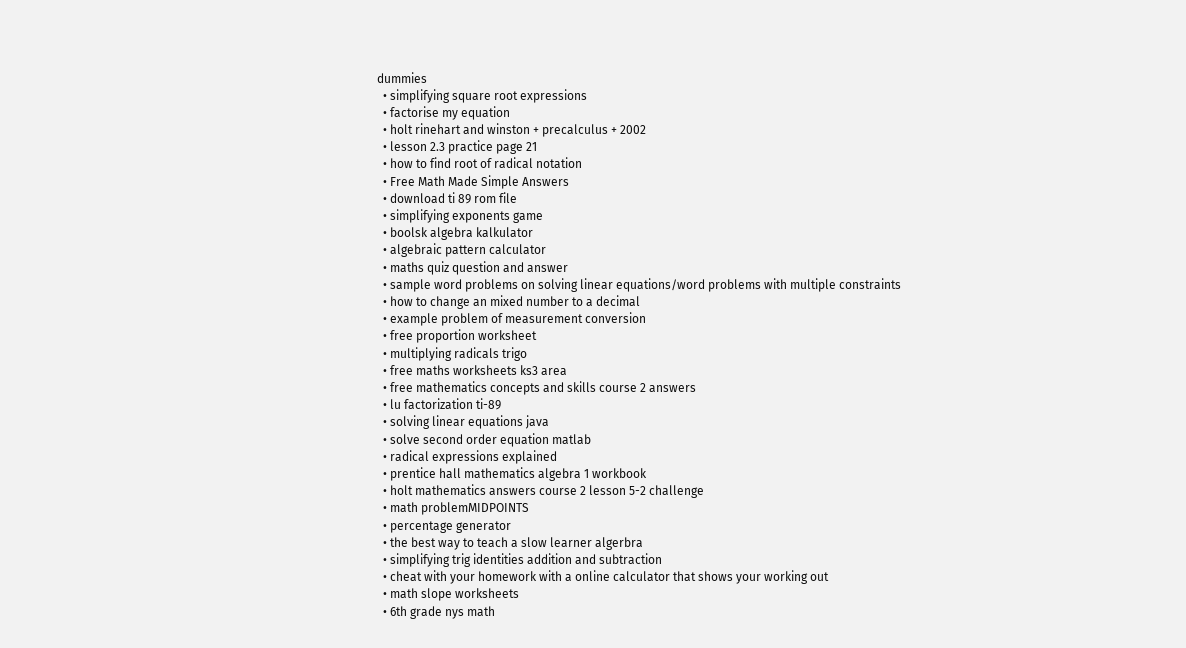dummies
  • simplifying square root expressions
  • factorise my equation
  • holt rinehart and winston + precalculus + 2002
  • lesson 2.3 practice page 21
  • how to find root of radical notation
  • Free Math Made Simple Answers
  • download ti 89 rom file
  • simplifying exponents game
  • boolsk algebra kalkulator
  • algebraic pattern calculator
  • maths quiz question and answer
  • sample word problems on solving linear equations/word problems with multiple constraints
  • how to change an mixed number to a decimal
  • example problem of measurement conversion
  • free proportion worksheet
  • multiplying radicals trigo
  • free maths worksheets ks3 area
  • free mathematics concepts and skills course 2 answers
  • lu factorization ti-89
  • solving linear equations java
  • solve second order equation matlab
  • radical expressions explained
  • prentice hall mathematics algebra 1 workbook
  • holt mathematics answers course 2 lesson 5-2 challenge
  • math problemMIDPOINTS
  • percentage generator
  • the best way to teach a slow learner algerbra
  • simplifying trig identities addition and subtraction
  • cheat with your homework with a online calculator that shows your working out
  • math slope worksheets
  • 6th grade nys math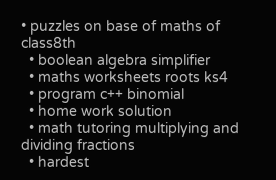• puzzles on base of maths of class8th
  • boolean algebra simplifier
  • maths worksheets roots ks4
  • program c++ binomial
  • home work solution
  • math tutoring multiplying and dividing fractions
  • hardest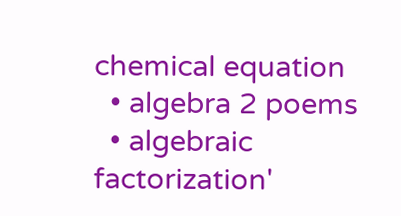chemical equation
  • algebra 2 poems
  • algebraic factorization'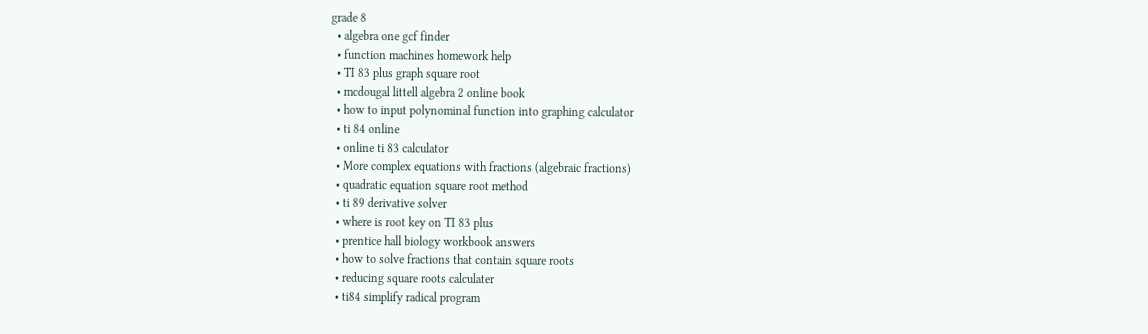grade 8
  • algebra one gcf finder
  • function machines homework help
  • TI 83 plus graph square root
  • mcdougal littell algebra 2 online book
  • how to input polynominal function into graphing calculator
  • ti 84 online
  • online ti 83 calculator
  • More complex equations with fractions (algebraic fractions)
  • quadratic equation square root method
  • ti 89 derivative solver
  • where is root key on TI 83 plus
  • prentice hall biology workbook answers
  • how to solve fractions that contain square roots
  • reducing square roots calculater
  • ti84 simplify radical program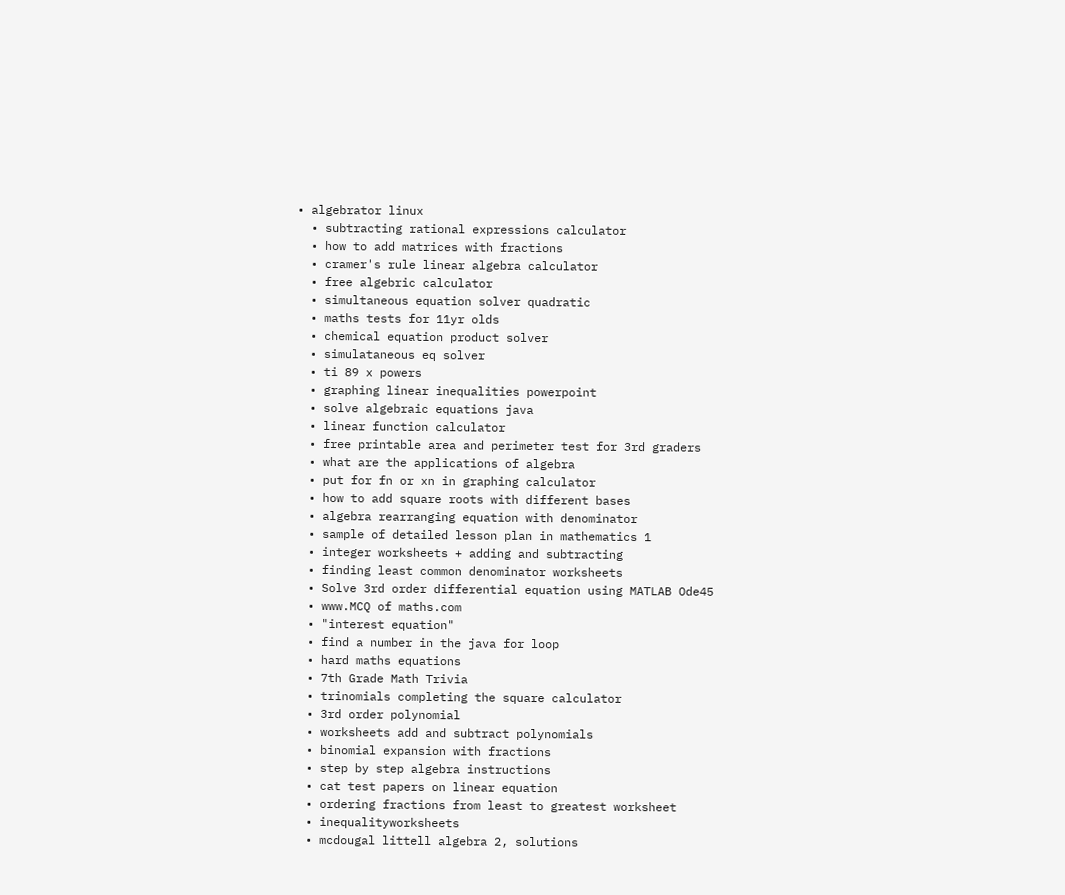• algebrator linux
  • subtracting rational expressions calculator
  • how to add matrices with fractions
  • cramer's rule linear algebra calculator
  • free algebric calculator
  • simultaneous equation solver quadratic
  • maths tests for 11yr olds
  • chemical equation product solver
  • simulataneous eq solver
  • ti 89 x powers
  • graphing linear inequalities powerpoint
  • solve algebraic equations java
  • linear function calculator
  • free printable area and perimeter test for 3rd graders
  • what are the applications of algebra
  • put for fn or xn in graphing calculator
  • how to add square roots with different bases
  • algebra rearranging equation with denominator
  • sample of detailed lesson plan in mathematics 1
  • integer worksheets + adding and subtracting
  • finding least common denominator worksheets
  • Solve 3rd order differential equation using MATLAB Ode45
  • www.MCQ of maths.com
  • "interest equation"
  • find a number in the java for loop
  • hard maths equations
  • 7th Grade Math Trivia
  • trinomials completing the square calculator
  • 3rd order polynomial
  • worksheets add and subtract polynomials
  • binomial expansion with fractions
  • step by step algebra instructions
  • cat test papers on linear equation
  • ordering fractions from least to greatest worksheet
  • inequalityworksheets
  • mcdougal littell algebra 2, solutions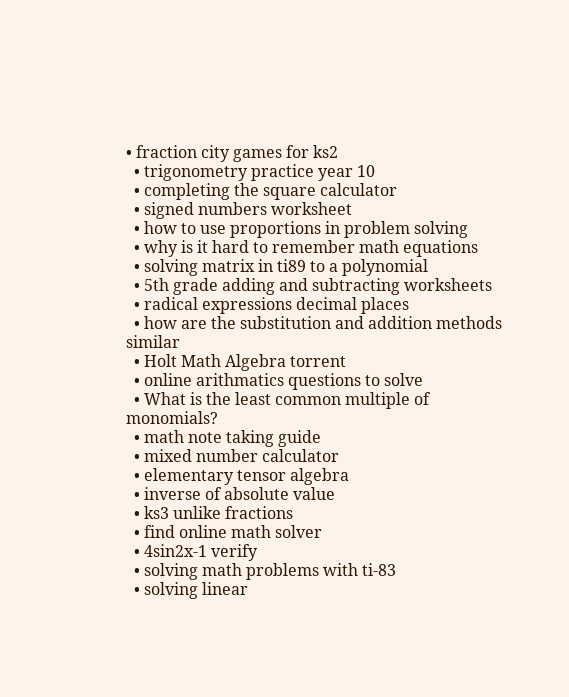• fraction city games for ks2
  • trigonometry practice year 10
  • completing the square calculator
  • signed numbers worksheet
  • how to use proportions in problem solving
  • why is it hard to remember math equations
  • solving matrix in ti89 to a polynomial
  • 5th grade adding and subtracting worksheets
  • radical expressions decimal places
  • how are the substitution and addition methods similar
  • Holt Math Algebra torrent
  • online arithmatics questions to solve
  • What is the least common multiple of monomials?
  • math note taking guide
  • mixed number calculator
  • elementary tensor algebra
  • inverse of absolute value
  • ks3 unlike fractions
  • find online math solver
  • 4sin2x-1 verify
  • solving math problems with ti-83
  • solving linear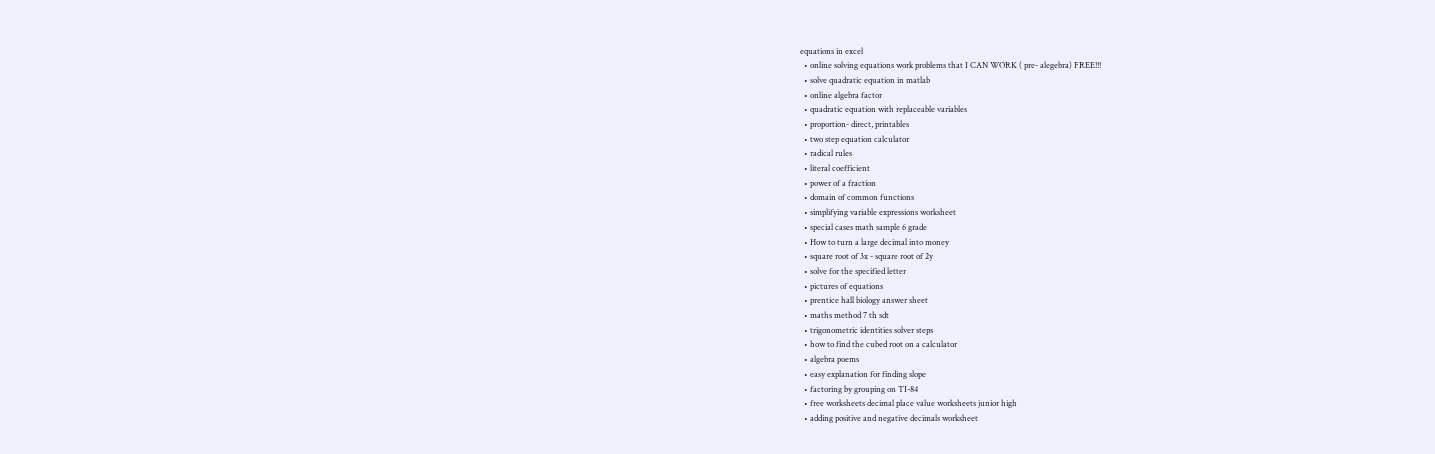equations in excel
  • online solving equations work problems that I CAN WORK ( pre- alegebra) FREE!!!
  • solve quadratic equation in matlab
  • online algebra factor
  • quadratic equation with replaceable variables
  • proportion- direct, printables
  • two step equation calculator
  • radical rules
  • literal coefficient
  • power of a fraction
  • domain of common functions
  • simplifying variable expressions worksheet
  • special cases math sample 6 grade
  • How to turn a large decimal into money
  • square root of 3x - square root of 2y
  • solve for the specified letter
  • pictures of equations
  • prentice hall biology answer sheet
  • maths method 7 th sdt
  • trigonometric identities solver steps
  • how to find the cubed root on a calculator
  • algebra poems
  • easy explanation for finding slope
  • factoring by grouping on TI-84
  • free worksheets decimal place value worksheets junior high
  • adding positive and negative decimals worksheet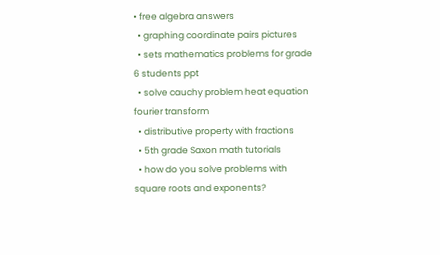• free algebra answers
  • graphing coordinate pairs pictures
  • sets mathematics problems for grade 6 students ppt
  • solve cauchy problem heat equation fourier transform
  • distributive property with fractions
  • 5th grade Saxon math tutorials
  • how do you solve problems with square roots and exponents?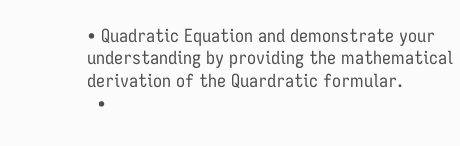• Quadratic Equation and demonstrate your understanding by providing the mathematical derivation of the Quardratic formular.
  •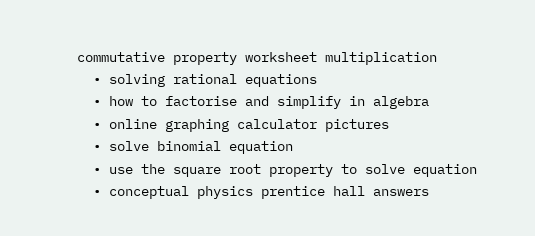commutative property worksheet multiplication
  • solving rational equations
  • how to factorise and simplify in algebra
  • online graphing calculator pictures
  • solve binomial equation
  • use the square root property to solve equation
  • conceptual physics prentice hall answers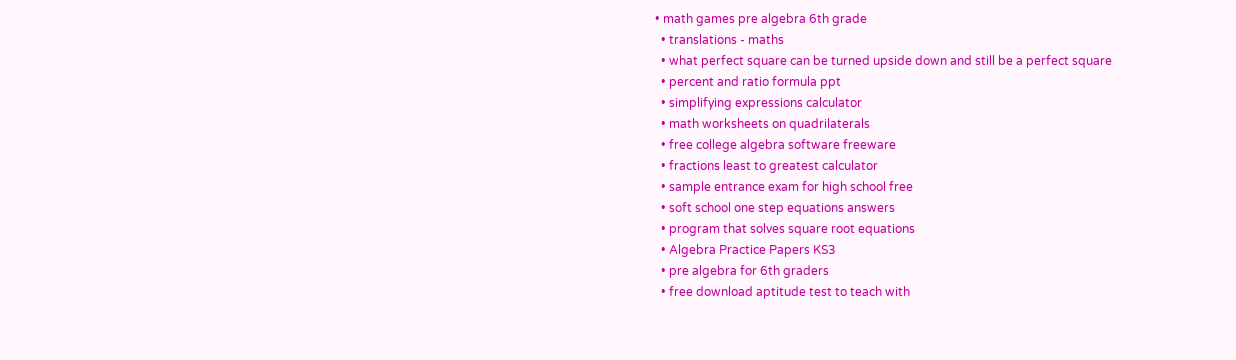• math games pre algebra 6th grade
  • translations - maths
  • what perfect square can be turned upside down and still be a perfect square
  • percent and ratio formula ppt
  • simplifying expressions calculator
  • math worksheets on quadrilaterals
  • free college algebra software freeware
  • fractions least to greatest calculator
  • sample entrance exam for high school free
  • soft school one step equations answers
  • program that solves square root equations
  • Algebra Practice Papers KS3
  • pre algebra for 6th graders
  • free download aptitude test to teach with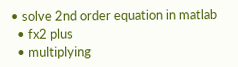• solve 2nd order equation in matlab
  • fx2 plus
  • multiplying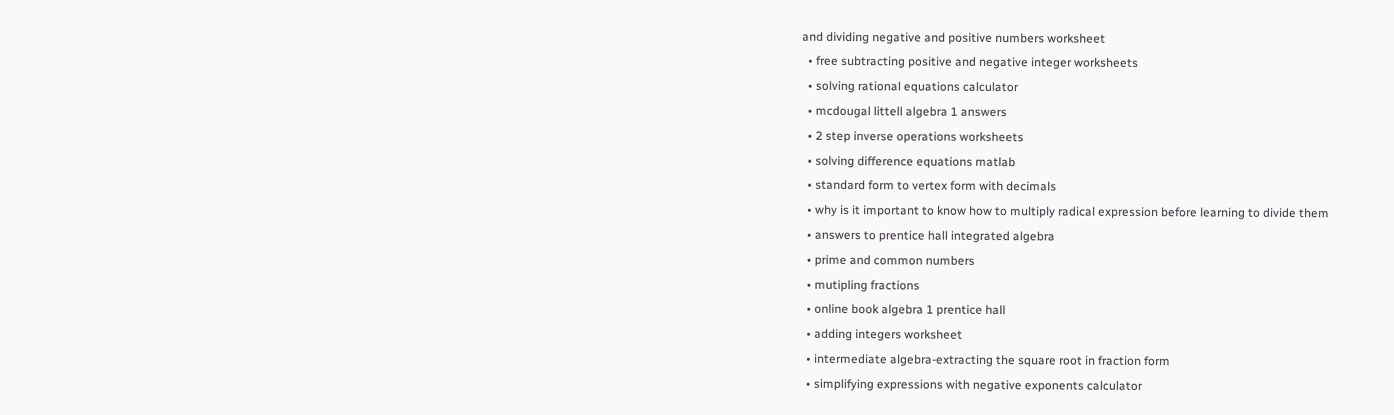and dividing negative and positive numbers worksheet
  • free subtracting positive and negative integer worksheets
  • solving rational equations calculator
  • mcdougal littell algebra 1 answers
  • 2 step inverse operations worksheets
  • solving difference equations matlab
  • standard form to vertex form with decimals
  • why is it important to know how to multiply radical expression before learning to divide them
  • answers to prentice hall integrated algebra
  • prime and common numbers
  • mutipling fractions
  • online book algebra 1 prentice hall
  • adding integers worksheet
  • intermediate algebra-extracting the square root in fraction form
  • simplifying expressions with negative exponents calculator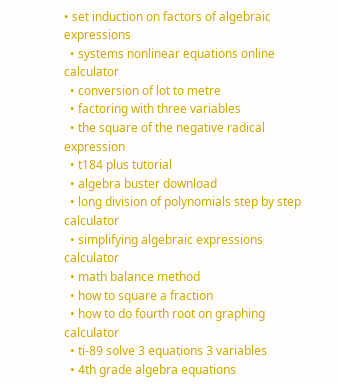• set induction on factors of algebraic expressions
  • systems nonlinear equations online calculator
  • conversion of lot to metre
  • factoring with three variables
  • the square of the negative radical expression
  • t184 plus tutorial
  • algebra buster download
  • long division of polynomials step by step calculator
  • simplifying algebraic expressions calculator
  • math balance method
  • how to square a fraction
  • how to do fourth root on graphing calculator
  • ti-89 solve 3 equations 3 variables
  • 4th grade algebra equations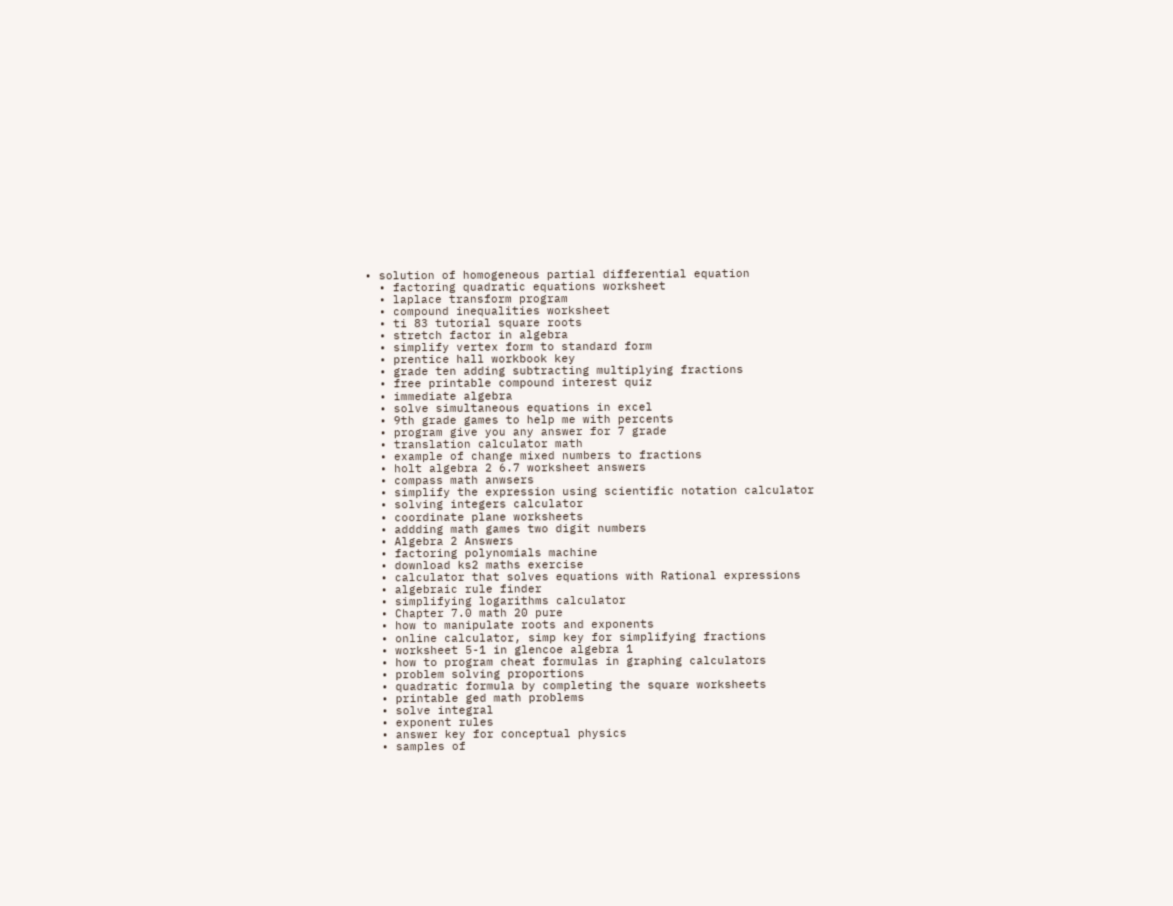• solution of homogeneous partial differential equation
  • factoring quadratic equations worksheet
  • laplace transform program
  • compound inequalities worksheet
  • ti 83 tutorial square roots
  • stretch factor in algebra
  • simplify vertex form to standard form
  • prentice hall workbook key
  • grade ten adding subtracting multiplying fractions
  • free printable compound interest quiz
  • immediate algebra
  • solve simultaneous equations in excel
  • 9th grade games to help me with percents
  • program give you any answer for 7 grade
  • translation calculator math
  • example of change mixed numbers to fractions
  • holt algebra 2 6.7 worksheet answers
  • compass math anwsers
  • simplify the expression using scientific notation calculator
  • solving integers calculator
  • coordinate plane worksheets
  • addding math games two digit numbers
  • Algebra 2 Answers
  • factoring polynomials machine
  • download ks2 maths exercise
  • calculator that solves equations with Rational expressions
  • algebraic rule finder
  • simplifying logarithms calculator
  • Chapter 7.0 math 20 pure
  • how to manipulate roots and exponents
  • online calculator, simp key for simplifying fractions
  • worksheet 5-1 in glencoe algebra 1
  • how to program cheat formulas in graphing calculators
  • problem solving proportions
  • quadratic formula by completing the square worksheets
  • printable ged math problems
  • solve integral
  • exponent rules
  • answer key for conceptual physics
  • samples of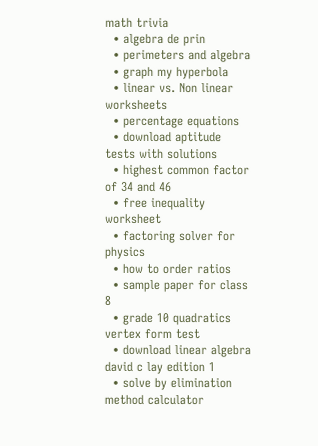math trivia
  • algebra de prin
  • perimeters and algebra
  • graph my hyperbola
  • linear vs. Non linear worksheets
  • percentage equations
  • download aptitude tests with solutions
  • highest common factor of 34 and 46
  • free inequality worksheet
  • factoring solver for physics
  • how to order ratios
  • sample paper for class 8
  • grade 10 quadratics vertex form test
  • download linear algebra david c lay edition 1
  • solve by elimination method calculator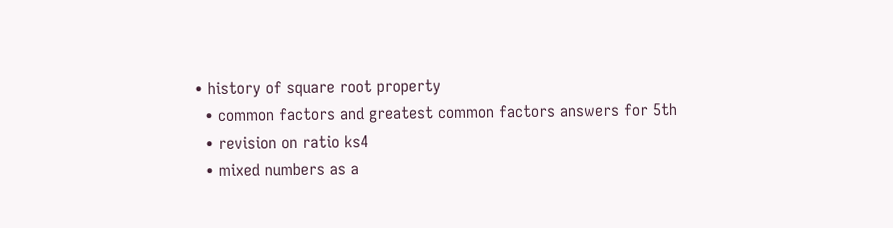• history of square root property
  • common factors and greatest common factors answers for 5th
  • revision on ratio ks4
  • mixed numbers as a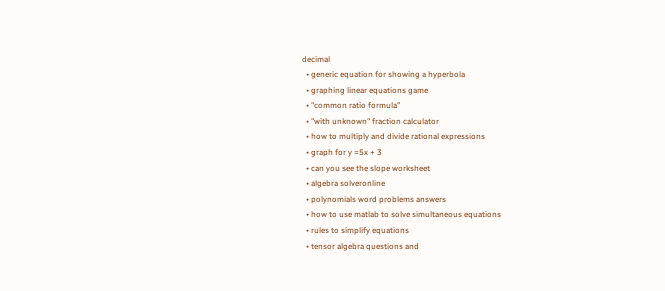decimal
  • generic equation for showing a hyperbola
  • graphing linear equations game
  • "common ratio formula"
  • "with unknown" fraction calculator
  • how to multiply and divide rational expressions
  • graph for y =5x + 3
  • can you see the slope worksheet
  • algebra solveronline
  • polynomials word problems answers
  • how to use matlab to solve simultaneous equations
  • rules to simplify equations
  • tensor algebra questions and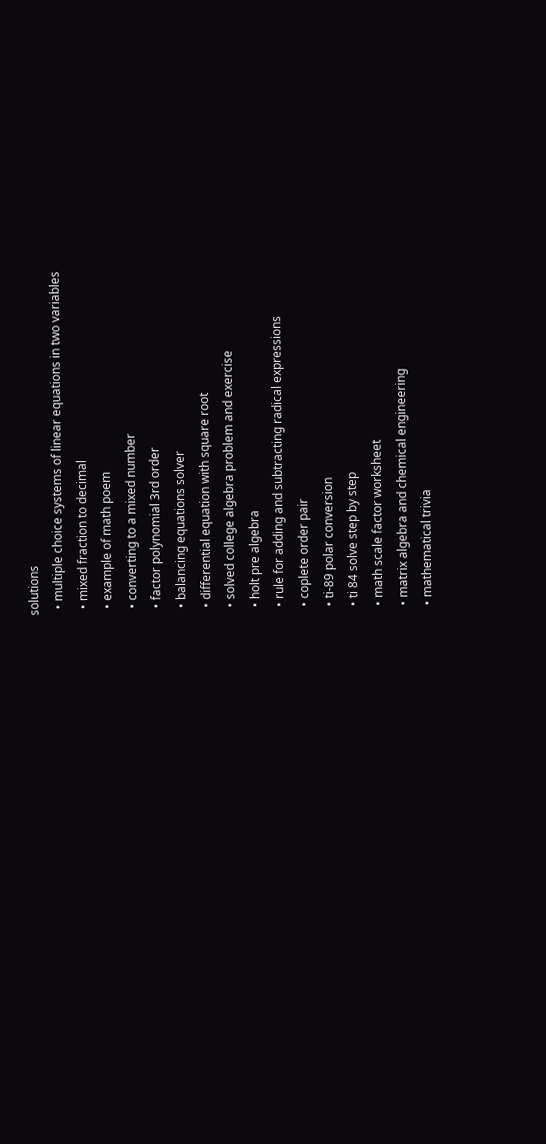solutions
  • multiple choice systems of linear equations in two variables
  • mixed fraction to decimal
  • example of math poem
  • converting to a mixed number
  • factor polynomial 3rd order
  • balancing equations solver
  • differential equation with square root
  • solved college algebra problem and exercise
  • holt pre algebra
  • rule for adding and subtracting radical expressions
  • coplete order pair
  • ti-89 polar conversion
  • ti 84 solve step by step
  • math scale factor worksheet
  • matrix algebra and chemical engineering
  • mathematical trivia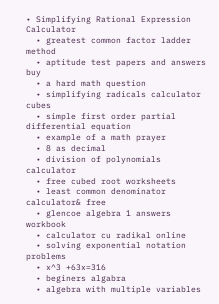• Simplifying Rational Expression Calculator
  • greatest common factor ladder method
  • aptitude test papers and answers buy
  • a hard math question
  • simplifying radicals calculator cubes
  • simple first order partial differential equation
  • example of a math prayer
  • 8 as decimal
  • division of polynomials calculator
  • free cubed root worksheets
  • least common denominator calculator& free
  • glencoe algebra 1 answers workbook
  • calculator cu radikal online
  • solving exponential notation problems
  • x^3 +63x=316
  • beginers algabra
  • algebra with multiple variables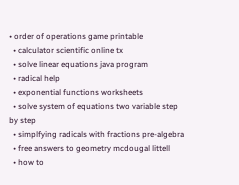• order of operations game printable
  • calculator scientific online tx
  • solve linear equations java program
  • radical help
  • exponential functions worksheets
  • solve system of equations two variable step by step
  • simplfying radicals with fractions pre-algebra
  • free answers to geometry mcdougal littell
  • how to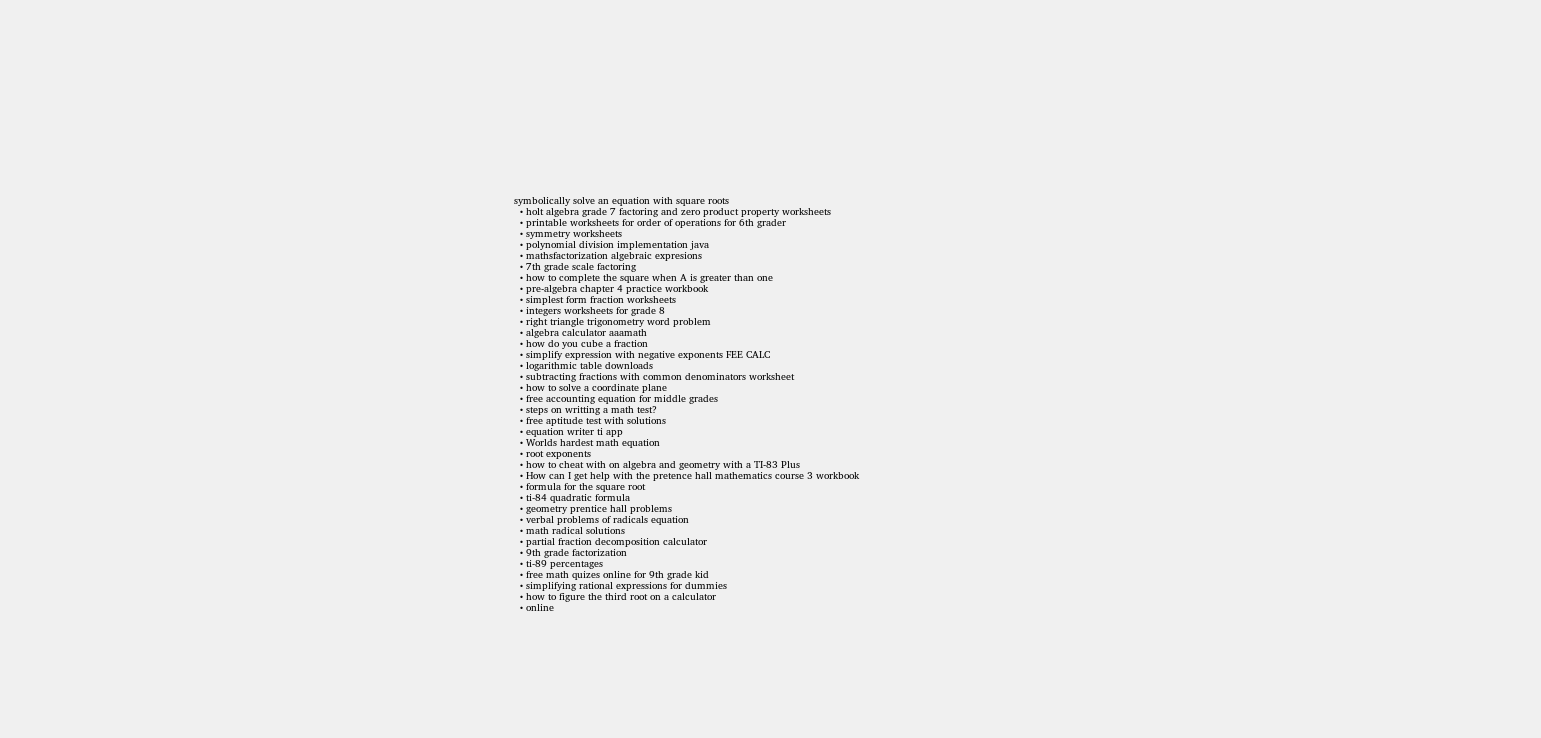symbolically solve an equation with square roots
  • holt algebra grade 7 factoring and zero product property worksheets
  • printable worksheets for order of operations for 6th grader
  • symmetry worksheets
  • polynomial division implementation java
  • mathsfactorization algebraic expresions
  • 7th grade scale factoring
  • how to complete the square when A is greater than one
  • pre-algebra chapter 4 practice workbook
  • simplest form fraction worksheets
  • integers worksheets for grade 8
  • right triangle trigonometry word problem
  • algebra calculator aaamath
  • how do you cube a fraction
  • simplify expression with negative exponents FEE CALC
  • logarithmic table downloads
  • subtracting fractions with common denominators worksheet
  • how to solve a coordinate plane
  • free accounting equation for middle grades
  • steps on writting a math test?
  • free aptitude test with solutions
  • equation writer ti app
  • Worlds hardest math equation
  • root exponents
  • how to cheat with on algebra and geometry with a TI-83 Plus
  • How can I get help with the pretence hall mathematics course 3 workbook
  • formula for the square root
  • ti-84 quadratic formula
  • geometry prentice hall problems
  • verbal problems of radicals equation
  • math radical solutions
  • partial fraction decomposition calculator
  • 9th grade factorization
  • ti-89 percentages
  • free math quizes online for 9th grade kid
  • simplifying rational expressions for dummies
  • how to figure the third root on a calculator
  • online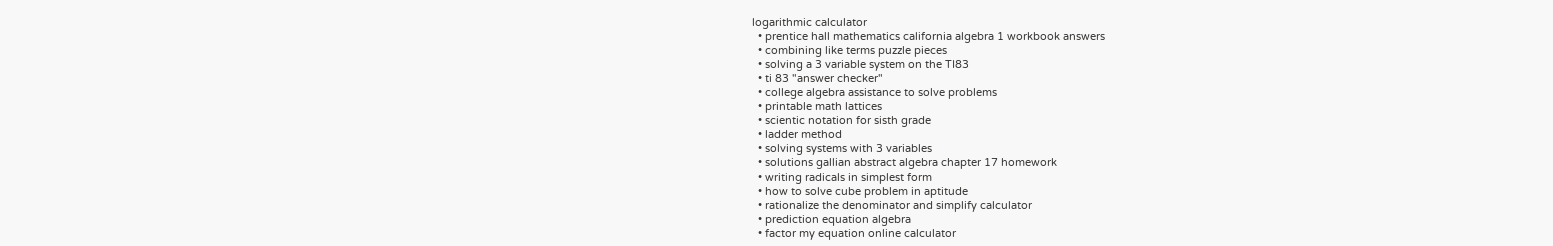logarithmic calculator
  • prentice hall mathematics california algebra 1 workbook answers
  • combining like terms puzzle pieces
  • solving a 3 variable system on the TI83
  • ti 83 "answer checker"
  • college algebra assistance to solve problems
  • printable math lattices
  • scientic notation for sisth grade
  • ladder method
  • solving systems with 3 variables
  • solutions gallian abstract algebra chapter 17 homework
  • writing radicals in simplest form
  • how to solve cube problem in aptitude
  • rationalize the denominator and simplify calculator
  • prediction equation algebra
  • factor my equation online calculator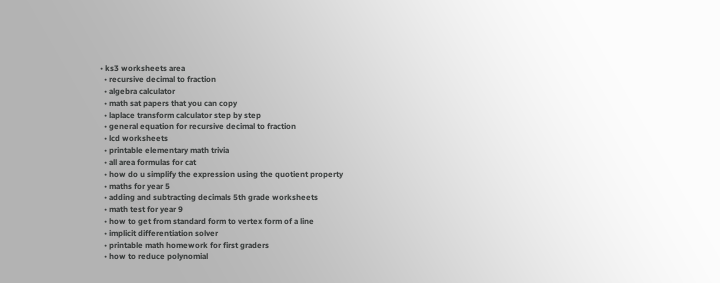• ks3 worksheets area
  • recursive decimal to fraction
  • algebra calculator
  • math sat papers that you can copy
  • laplace transform calculator step by step
  • general equation for recursive decimal to fraction
  • lcd worksheets
  • printable elementary math trivia
  • all area formulas for cat
  • how do u simplify the expression using the quotient property
  • maths for year 5
  • adding and subtracting decimals 5th grade worksheets
  • math test for year 9
  • how to get from standard form to vertex form of a line
  • implicit differentiation solver
  • printable math homework for first graders
  • how to reduce polynomial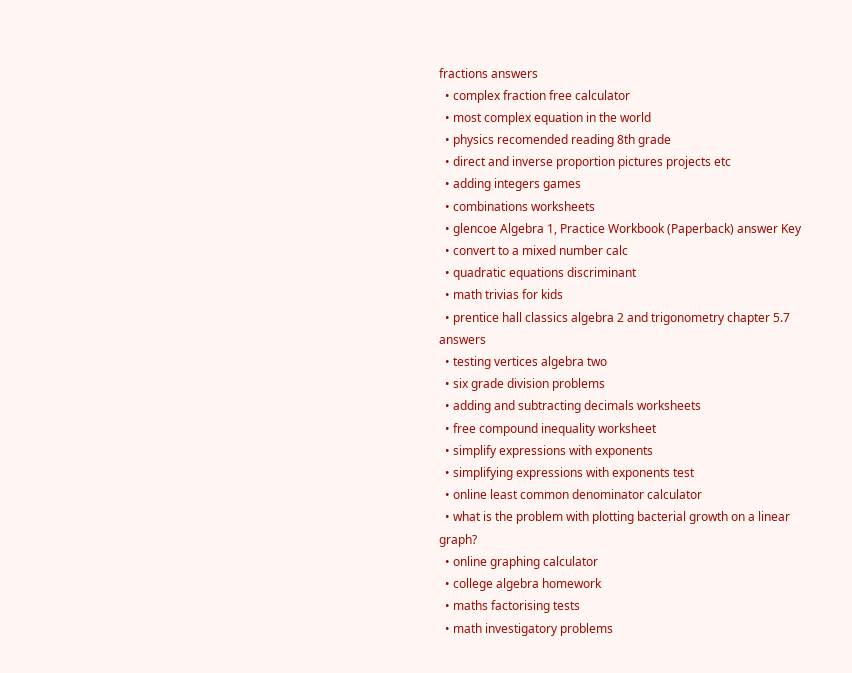fractions answers
  • complex fraction free calculator
  • most complex equation in the world
  • physics recomended reading 8th grade
  • direct and inverse proportion pictures projects etc
  • adding integers games
  • combinations worksheets
  • glencoe Algebra 1, Practice Workbook (Paperback) answer Key
  • convert to a mixed number calc
  • quadratic equations discriminant
  • math trivias for kids
  • prentice hall classics algebra 2 and trigonometry chapter 5.7 answers
  • testing vertices algebra two
  • six grade division problems
  • adding and subtracting decimals worksheets
  • free compound inequality worksheet
  • simplify expressions with exponents
  • simplifying expressions with exponents test
  • online least common denominator calculator
  • what is the problem with plotting bacterial growth on a linear graph?
  • online graphing calculator
  • college algebra homework
  • maths factorising tests
  • math investigatory problems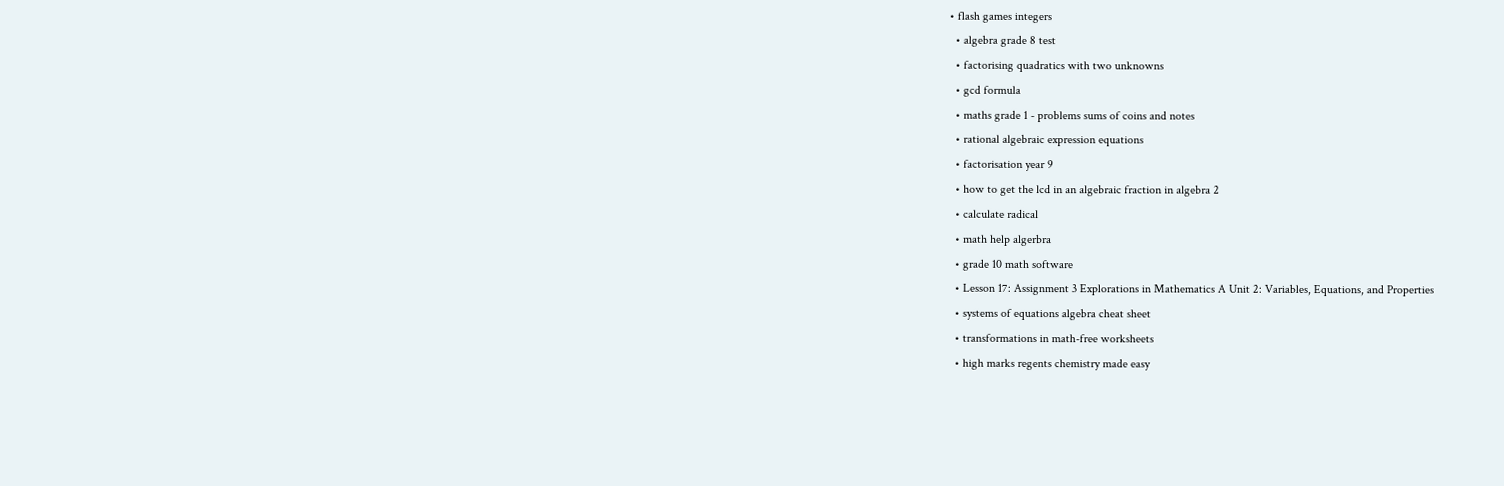• flash games integers
  • algebra grade 8 test
  • factorising quadratics with two unknowns
  • gcd formula
  • maths grade 1 - problems sums of coins and notes
  • rational algebraic expression equations
  • factorisation year 9
  • how to get the lcd in an algebraic fraction in algebra 2
  • calculate radical
  • math help algerbra
  • grade 10 math software
  • Lesson 17: Assignment 3 Explorations in Mathematics A Unit 2: Variables, Equations, and Properties
  • systems of equations algebra cheat sheet
  • transformations in math-free worksheets
  • high marks regents chemistry made easy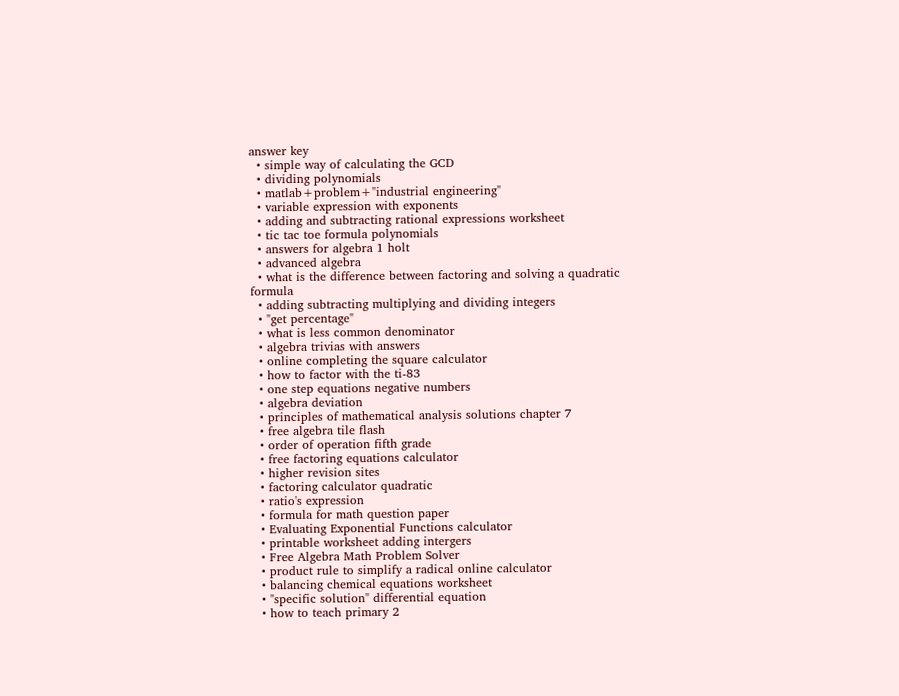answer key
  • simple way of calculating the GCD
  • dividing polynomials
  • matlab+problem+"industrial engineering"
  • variable expression with exponents
  • adding and subtracting rational expressions worksheet
  • tic tac toe formula polynomials
  • answers for algebra 1 holt
  • advanced algebra
  • what is the difference between factoring and solving a quadratic formula
  • adding subtracting multiplying and dividing integers
  • "get percentage"
  • what is less common denominator
  • algebra trivias with answers
  • online completing the square calculator
  • how to factor with the ti-83
  • one step equations negative numbers
  • algebra deviation
  • principles of mathematical analysis solutions chapter 7
  • free algebra tile flash
  • order of operation fifth grade
  • free factoring equations calculator
  • higher revision sites
  • factoring calculator quadratic
  • ratio's expression
  • formula for math question paper
  • Evaluating Exponential Functions calculator
  • printable worksheet adding intergers
  • Free Algebra Math Problem Solver
  • product rule to simplify a radical online calculator
  • balancing chemical equations worksheet
  • "specific solution" differential equation
  • how to teach primary 2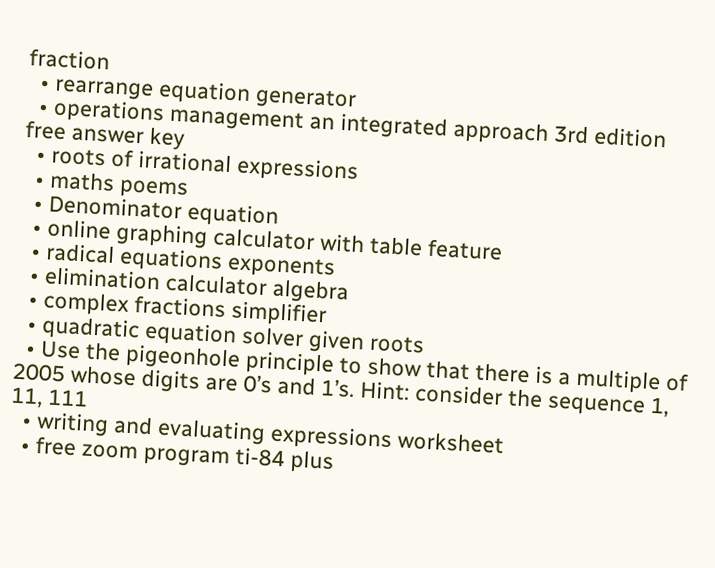fraction
  • rearrange equation generator
  • operations management an integrated approach 3rd edition free answer key
  • roots of irrational expressions
  • maths poems
  • Denominator equation
  • online graphing calculator with table feature
  • radical equations exponents
  • elimination calculator algebra
  • complex fractions simplifier
  • quadratic equation solver given roots
  • Use the pigeonhole principle to show that there is a multiple of 2005 whose digits are 0’s and 1’s. Hint: consider the sequence 1, 11, 111
  • writing and evaluating expressions worksheet
  • free zoom program ti-84 plus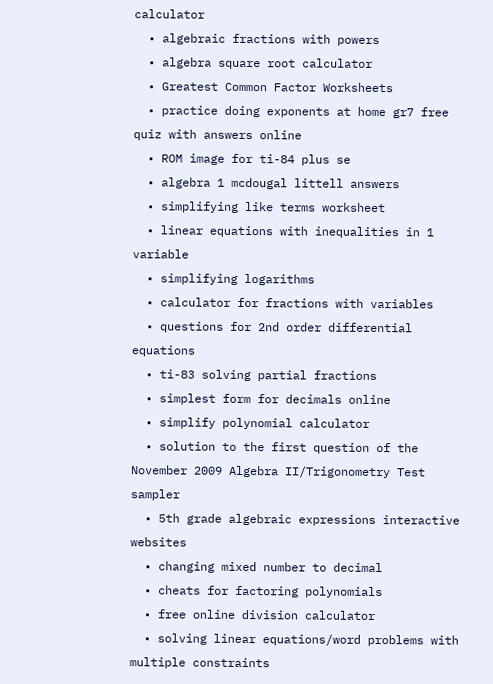calculator
  • algebraic fractions with powers
  • algebra square root calculator
  • Greatest Common Factor Worksheets
  • practice doing exponents at home gr7 free quiz with answers online
  • ROM image for ti-84 plus se
  • algebra 1 mcdougal littell answers
  • simplifying like terms worksheet
  • linear equations with inequalities in 1 variable
  • simplifying logarithms
  • calculator for fractions with variables
  • questions for 2nd order differential equations
  • ti-83 solving partial fractions
  • simplest form for decimals online
  • simplify polynomial calculator
  • solution to the first question of the November 2009 Algebra II/Trigonometry Test sampler
  • 5th grade algebraic expressions interactive websites
  • changing mixed number to decimal
  • cheats for factoring polynomials
  • free online division calculator
  • solving linear equations/word problems with multiple constraints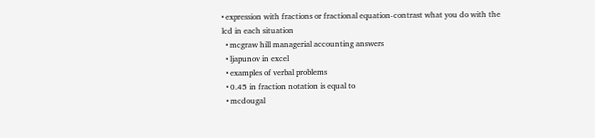• expression with fractions or fractional equation-contrast what you do with the lcd in each situation
  • mcgraw hill managerial accounting answers
  • ljapunov in excel
  • examples of verbal problems
  • 0.45 in fraction notation is equal to
  • mcdougal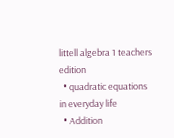littell algebra 1 teachers edition
  • quadratic equations in everyday life
  • Addition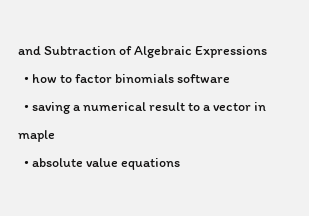and Subtraction of Algebraic Expressions
  • how to factor binomials software
  • saving a numerical result to a vector in maple
  • absolute value equations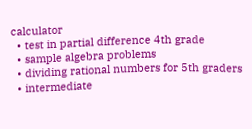calculator
  • test in partial difference 4th grade
  • sample algebra problems
  • dividing rational numbers for 5th graders
  • intermediate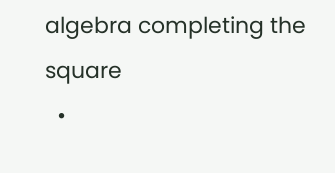algebra completing the square
  •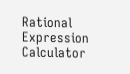Rational Expression Calculator